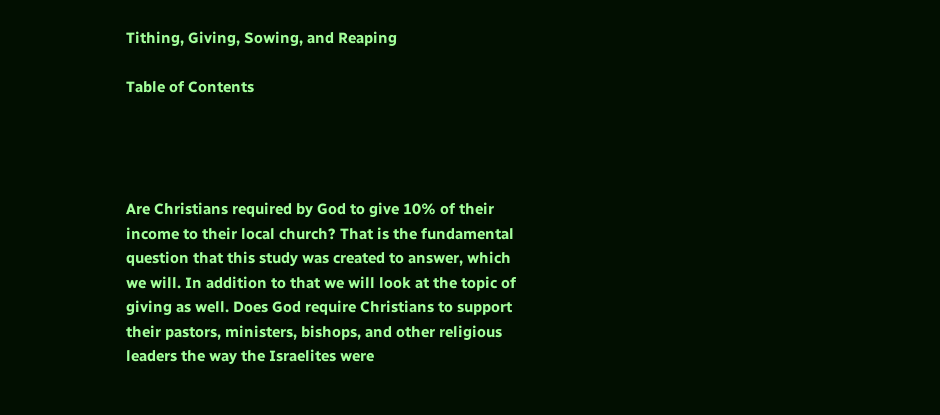Tithing, Giving, Sowing, and Reaping

Table of Contents




Are Christians required by God to give 10% of their income to their local church? That is the fundamental question that this study was created to answer, which we will. In addition to that we will look at the topic of giving as well. Does God require Christians to support their pastors, ministers, bishops, and other religious leaders the way the Israelites were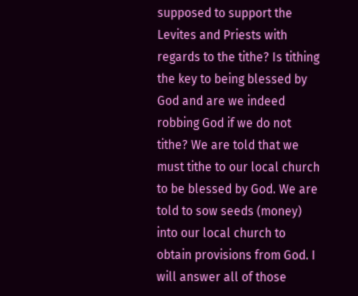supposed to support the Levites and Priests with regards to the tithe? Is tithing the key to being blessed by God and are we indeed robbing God if we do not tithe? We are told that we must tithe to our local church to be blessed by God. We are told to sow seeds (money) into our local church to obtain provisions from God. I will answer all of those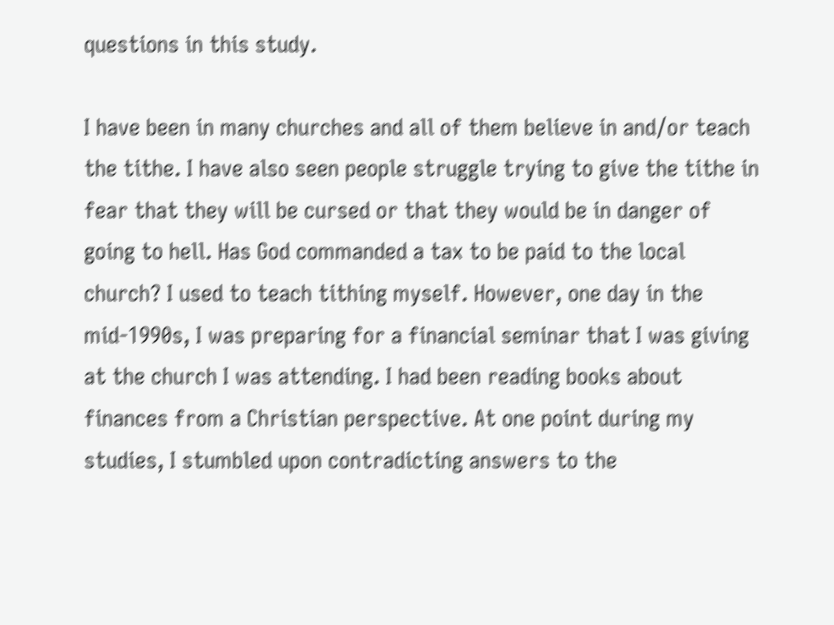questions in this study.

I have been in many churches and all of them believe in and/or teach the tithe. I have also seen people struggle trying to give the tithe in fear that they will be cursed or that they would be in danger of going to hell. Has God commanded a tax to be paid to the local church? I used to teach tithing myself. However, one day in the mid-1990s, I was preparing for a financial seminar that I was giving at the church I was attending. I had been reading books about finances from a Christian perspective. At one point during my studies, I stumbled upon contradicting answers to the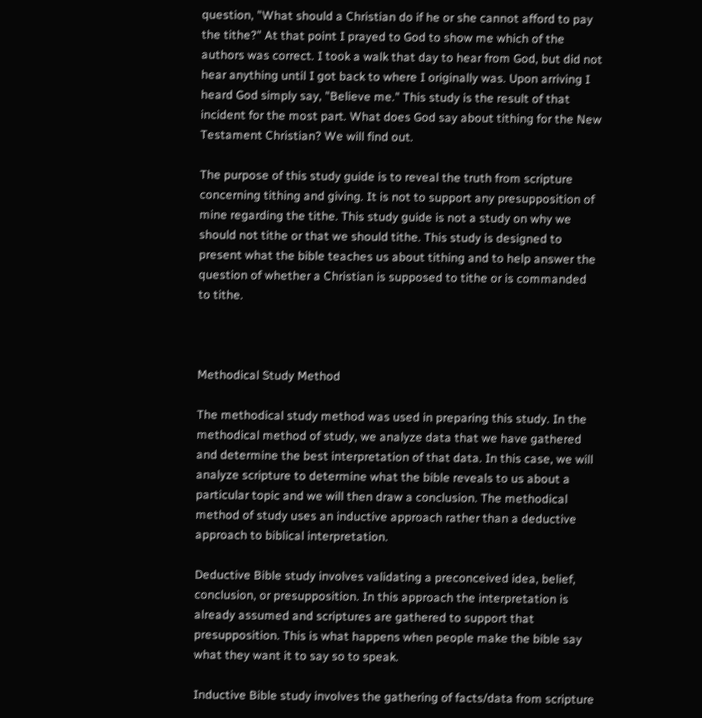question, "What should a Christian do if he or she cannot afford to pay the tithe?" At that point I prayed to God to show me which of the authors was correct. I took a walk that day to hear from God, but did not hear anything until I got back to where I originally was. Upon arriving I heard God simply say, "Believe me." This study is the result of that incident for the most part. What does God say about tithing for the New Testament Christian? We will find out.

The purpose of this study guide is to reveal the truth from scripture concerning tithing and giving. It is not to support any presupposition of mine regarding the tithe. This study guide is not a study on why we should not tithe or that we should tithe. This study is designed to present what the bible teaches us about tithing and to help answer the question of whether a Christian is supposed to tithe or is commanded to tithe.



Methodical Study Method

The methodical study method was used in preparing this study. In the methodical method of study, we analyze data that we have gathered and determine the best interpretation of that data. In this case, we will analyze scripture to determine what the bible reveals to us about a particular topic and we will then draw a conclusion. The methodical method of study uses an inductive approach rather than a deductive approach to biblical interpretation.

Deductive Bible study involves validating a preconceived idea, belief, conclusion, or presupposition. In this approach the interpretation is already assumed and scriptures are gathered to support that presupposition. This is what happens when people make the bible say what they want it to say so to speak.

Inductive Bible study involves the gathering of facts/data from scripture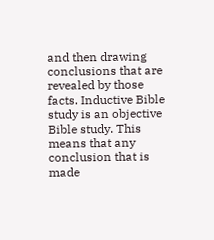and then drawing conclusions that are revealed by those facts. Inductive Bible study is an objective Bible study. This means that any conclusion that is made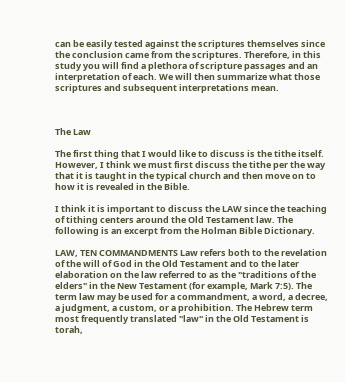can be easily tested against the scriptures themselves since the conclusion came from the scriptures. Therefore, in this study you will find a plethora of scripture passages and an interpretation of each. We will then summarize what those scriptures and subsequent interpretations mean.



The Law

The first thing that I would like to discuss is the tithe itself.  However, I think we must first discuss the tithe per the way that it is taught in the typical church and then move on to how it is revealed in the Bible.

I think it is important to discuss the LAW since the teaching of tithing centers around the Old Testament law. The following is an excerpt from the Holman Bible Dictionary.

LAW, TEN COMMANDMENTS Law refers both to the revelation of the will of God in the Old Testament and to the later elaboration on the law referred to as the "traditions of the elders" in the New Testament (for example, Mark 7:5). The term law may be used for a commandment, a word, a decree, a judgment, a custom, or a prohibition. The Hebrew term most frequently translated "law" in the Old Testament is torah,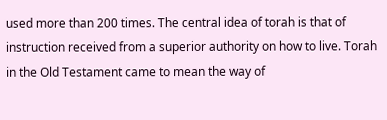used more than 200 times. The central idea of torah is that of instruction received from a superior authority on how to live. Torah in the Old Testament came to mean the way of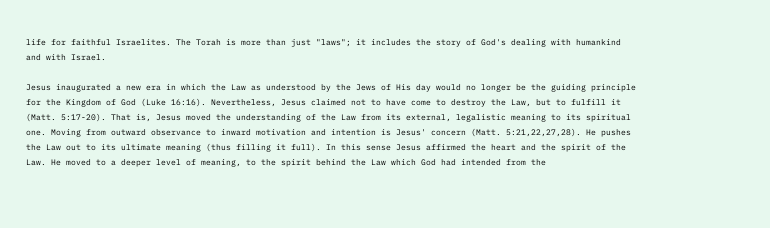life for faithful Israelites. The Torah is more than just "laws"; it includes the story of God's dealing with humankind and with Israel.

Jesus inaugurated a new era in which the Law as understood by the Jews of His day would no longer be the guiding principle for the Kingdom of God (Luke 16:16). Nevertheless, Jesus claimed not to have come to destroy the Law, but to fulfill it (Matt. 5:17-20). That is, Jesus moved the understanding of the Law from its external, legalistic meaning to its spiritual one. Moving from outward observance to inward motivation and intention is Jesus' concern (Matt. 5:21,22,27,28). He pushes the Law out to its ultimate meaning (thus filling it full). In this sense Jesus affirmed the heart and the spirit of the Law. He moved to a deeper level of meaning, to the spirit behind the Law which God had intended from the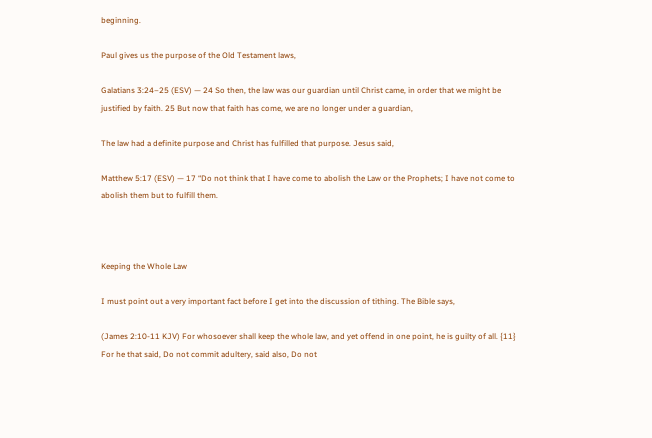beginning.

Paul gives us the purpose of the Old Testament laws,

Galatians 3:24–25 (ESV) — 24 So then, the law was our guardian until Christ came, in order that we might be justified by faith. 25 But now that faith has come, we are no longer under a guardian,

The law had a definite purpose and Christ has fulfilled that purpose. Jesus said,

Matthew 5:17 (ESV) — 17 “Do not think that I have come to abolish the Law or the Prophets; I have not come to abolish them but to fulfill them.



Keeping the Whole Law

I must point out a very important fact before I get into the discussion of tithing. The Bible says,

(James 2:10-11 KJV) For whosoever shall keep the whole law, and yet offend in one point, he is guilty of all. {11} For he that said, Do not commit adultery, said also, Do not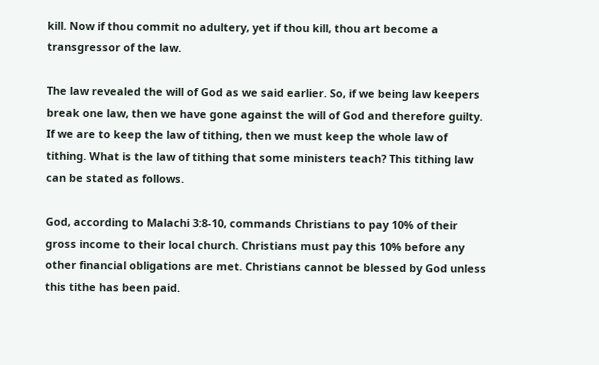kill. Now if thou commit no adultery, yet if thou kill, thou art become a transgressor of the law.

The law revealed the will of God as we said earlier. So, if we being law keepers break one law, then we have gone against the will of God and therefore guilty. If we are to keep the law of tithing, then we must keep the whole law of tithing. What is the law of tithing that some ministers teach? This tithing law can be stated as follows.

God, according to Malachi 3:8-10, commands Christians to pay 10% of their gross income to their local church. Christians must pay this 10% before any other financial obligations are met. Christians cannot be blessed by God unless this tithe has been paid.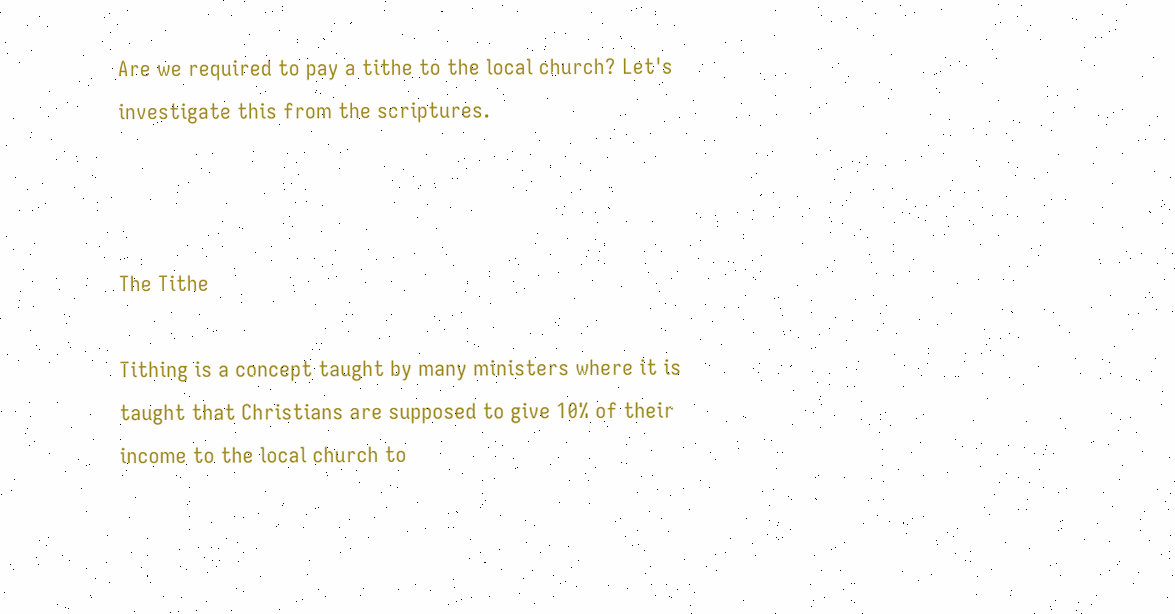Are we required to pay a tithe to the local church? Let's investigate this from the scriptures.



The Tithe

Tithing is a concept taught by many ministers where it is taught that Christians are supposed to give 10% of their income to the local church to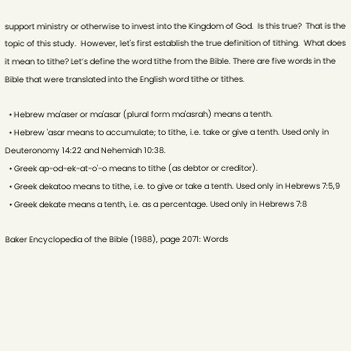support ministry or otherwise to invest into the Kingdom of God.  Is this true?  That is the topic of this study.  However, let's first establish the true definition of tithing.  What does it mean to tithe? Let’s define the word tithe from the Bible. There are five words in the Bible that were translated into the English word tithe or tithes.

  • Hebrew ma'aser or ma'asar (plural form ma'asrah) means a tenth.
  • Hebrew 'asar means to accumulate; to tithe, i.e. take or give a tenth. Used only in Deuteronomy 14:22 and Nehemiah 10:38.
  • Greek ap-od-ek-at-o'-o means to tithe (as debtor or creditor).
  • Greek dekatoo means to tithe, i.e. to give or take a tenth. Used only in Hebrews 7:5,9
  • Greek dekate means a tenth, i.e. as a percentage. Used only in Hebrews 7:8

Baker Encyclopedia of the Bible (1988), page 2071: Words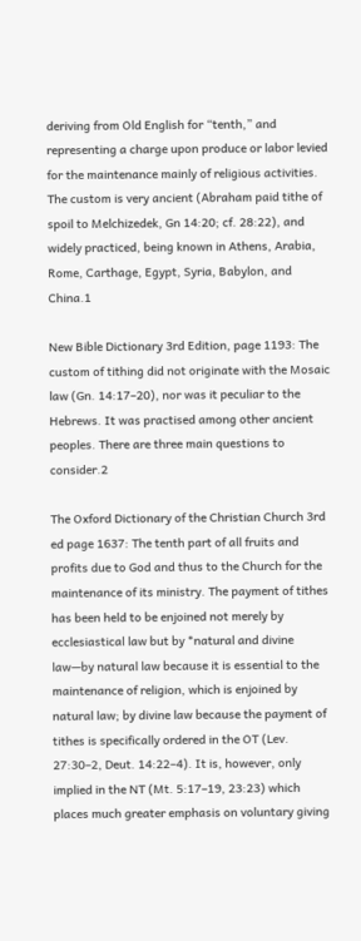deriving from Old English for “tenth,” and representing a charge upon produce or labor levied for the maintenance mainly of religious activities. The custom is very ancient (Abraham paid tithe of spoil to Melchizedek, Gn 14:20; cf. 28:22), and widely practiced, being known in Athens, Arabia, Rome, Carthage, Egypt, Syria, Babylon, and China.1

New Bible Dictionary 3rd Edition, page 1193: The custom of tithing did not originate with the Mosaic law (Gn. 14:17–20), nor was it peculiar to the Hebrews. It was practised among other ancient peoples. There are three main questions to consider.2

The Oxford Dictionary of the Christian Church 3rd ed page 1637: The tenth part of all fruits and profits due to God and thus to the Church for the maintenance of its ministry. The payment of tithes has been held to be enjoined not merely by ecclesiastical law but by *natural and divine law—by natural law because it is essential to the maintenance of religion, which is enjoined by natural law; by divine law because the payment of tithes is specifically ordered in the OT (Lev. 27:30–2, Deut. 14:22–4). It is, however, only implied in the NT (Mt. 5:17–19, 23:23) which places much greater emphasis on voluntary giving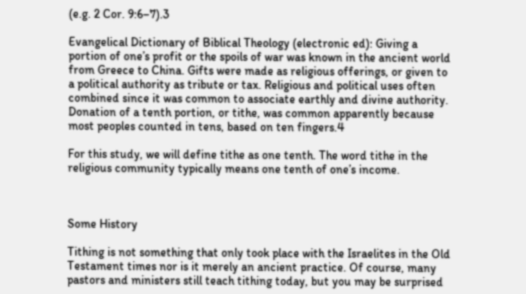(e.g. 2 Cor. 9:6–7).3

Evangelical Dictionary of Biblical Theology (electronic ed): Giving a portion of one’s profit or the spoils of war was known in the ancient world from Greece to China. Gifts were made as religious offerings, or given to a political authority as tribute or tax. Religious and political uses often combined since it was common to associate earthly and divine authority. Donation of a tenth portion, or tithe, was common apparently because most peoples counted in tens, based on ten fingers.4

For this study, we will define tithe as one tenth. The word tithe in the religious community typically means one tenth of one’s income.



Some History

Tithing is not something that only took place with the Israelites in the Old Testament times nor is it merely an ancient practice. Of course, many pastors and ministers still teach tithing today, but you may be surprised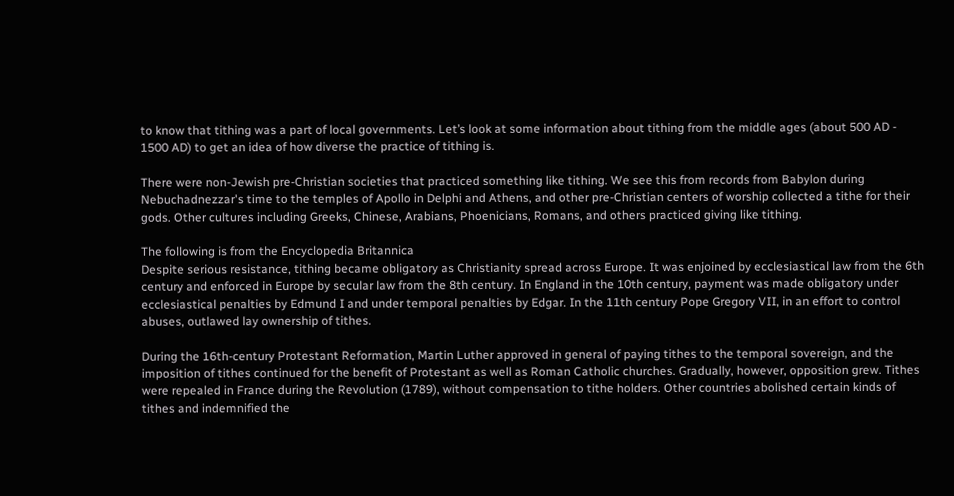to know that tithing was a part of local governments. Let’s look at some information about tithing from the middle ages (about 500 AD - 1500 AD) to get an idea of how diverse the practice of tithing is.

There were non-Jewish pre-Christian societies that practiced something like tithing. We see this from records from Babylon during Nebuchadnezzar's time to the temples of Apollo in Delphi and Athens, and other pre-Christian centers of worship collected a tithe for their gods. Other cultures including Greeks, Chinese, Arabians, Phoenicians, Romans, and others practiced giving like tithing.

The following is from the Encyclopedia Britannica
Despite serious resistance, tithing became obligatory as Christianity spread across Europe. It was enjoined by ecclesiastical law from the 6th century and enforced in Europe by secular law from the 8th century. In England in the 10th century, payment was made obligatory under ecclesiastical penalties by Edmund I and under temporal penalties by Edgar. In the 11th century Pope Gregory VII, in an effort to control abuses, outlawed lay ownership of tithes.

During the 16th-century Protestant Reformation, Martin Luther approved in general of paying tithes to the temporal sovereign, and the imposition of tithes continued for the benefit of Protestant as well as Roman Catholic churches. Gradually, however, opposition grew. Tithes were repealed in France during the Revolution (1789), without compensation to tithe holders. Other countries abolished certain kinds of tithes and indemnified the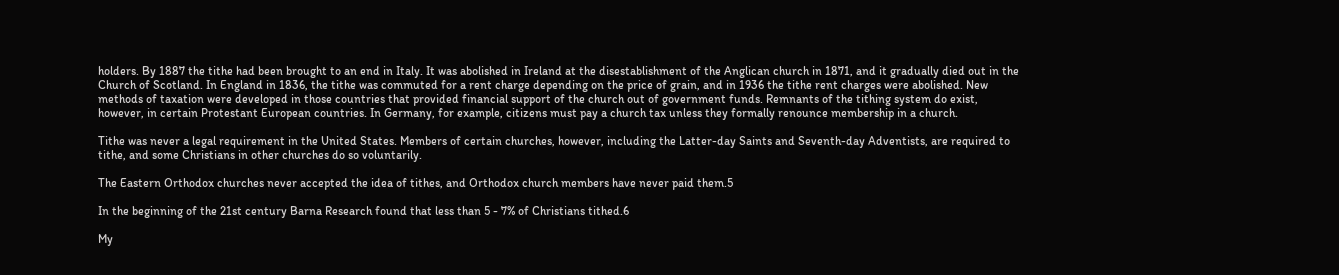holders. By 1887 the tithe had been brought to an end in Italy. It was abolished in Ireland at the disestablishment of the Anglican church in 1871, and it gradually died out in the Church of Scotland. In England in 1836, the tithe was commuted for a rent charge depending on the price of grain, and in 1936 the tithe rent charges were abolished. New methods of taxation were developed in those countries that provided financial support of the church out of government funds. Remnants of the tithing system do exist, however, in certain Protestant European countries. In Germany, for example, citizens must pay a church tax unless they formally renounce membership in a church.

Tithe was never a legal requirement in the United States. Members of certain churches, however, including the Latter-day Saints and Seventh-day Adventists, are required to tithe, and some Christians in other churches do so voluntarily.

The Eastern Orthodox churches never accepted the idea of tithes, and Orthodox church members have never paid them.5

In the beginning of the 21st century Barna Research found that less than 5 - 7% of Christians tithed.6

My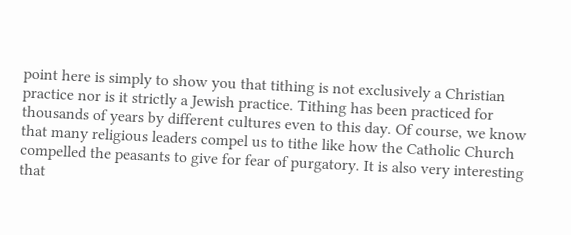point here is simply to show you that tithing is not exclusively a Christian practice nor is it strictly a Jewish practice. Tithing has been practiced for thousands of years by different cultures even to this day. Of course, we know that many religious leaders compel us to tithe like how the Catholic Church compelled the peasants to give for fear of purgatory. It is also very interesting that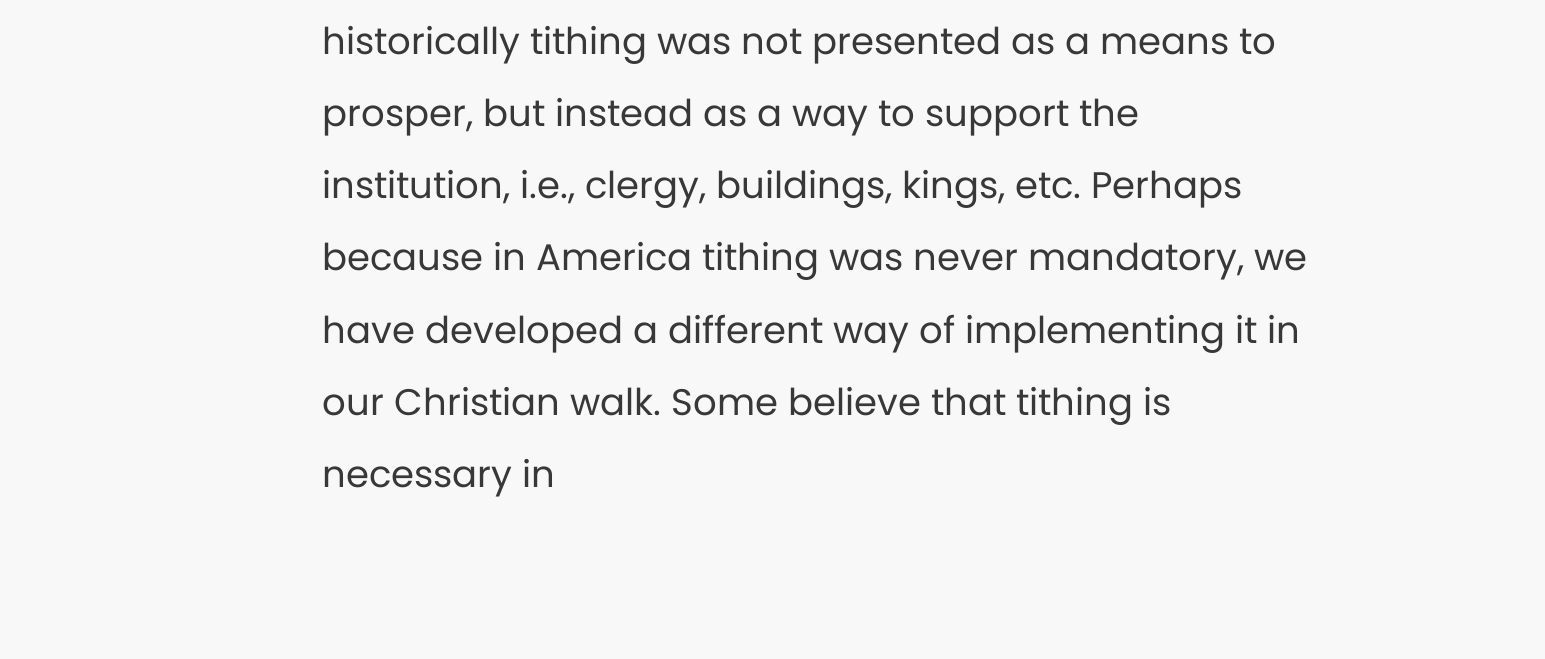historically tithing was not presented as a means to prosper, but instead as a way to support the institution, i.e., clergy, buildings, kings, etc. Perhaps because in America tithing was never mandatory, we have developed a different way of implementing it in our Christian walk. Some believe that tithing is necessary in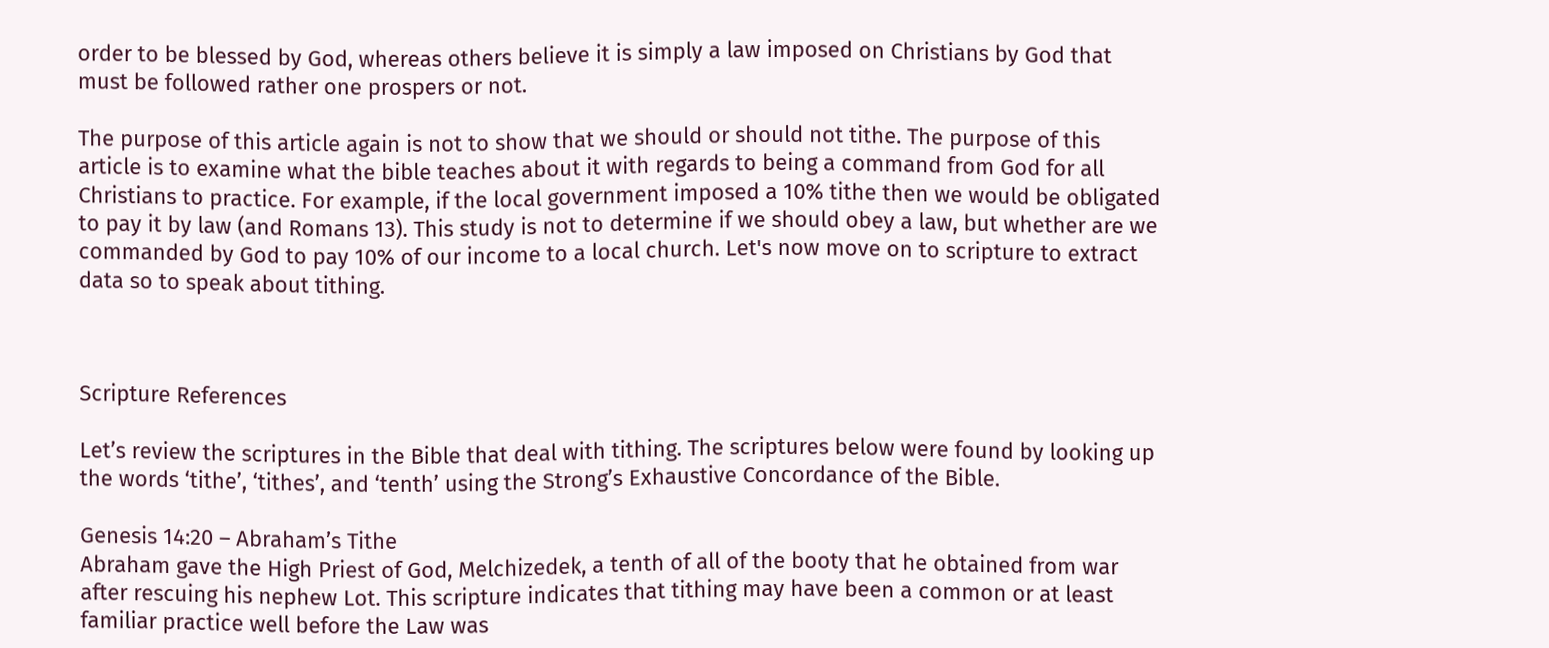order to be blessed by God, whereas others believe it is simply a law imposed on Christians by God that must be followed rather one prospers or not.

The purpose of this article again is not to show that we should or should not tithe. The purpose of this article is to examine what the bible teaches about it with regards to being a command from God for all Christians to practice. For example, if the local government imposed a 10% tithe then we would be obligated to pay it by law (and Romans 13). This study is not to determine if we should obey a law, but whether are we commanded by God to pay 10% of our income to a local church. Let's now move on to scripture to extract data so to speak about tithing.



Scripture References

Let’s review the scriptures in the Bible that deal with tithing. The scriptures below were found by looking up the words ‘tithe’, ‘tithes’, and ‘tenth’ using the Strong’s Exhaustive Concordance of the Bible.

Genesis 14:20 – Abraham’s Tithe
Abraham gave the High Priest of God, Melchizedek, a tenth of all of the booty that he obtained from war after rescuing his nephew Lot. This scripture indicates that tithing may have been a common or at least familiar practice well before the Law was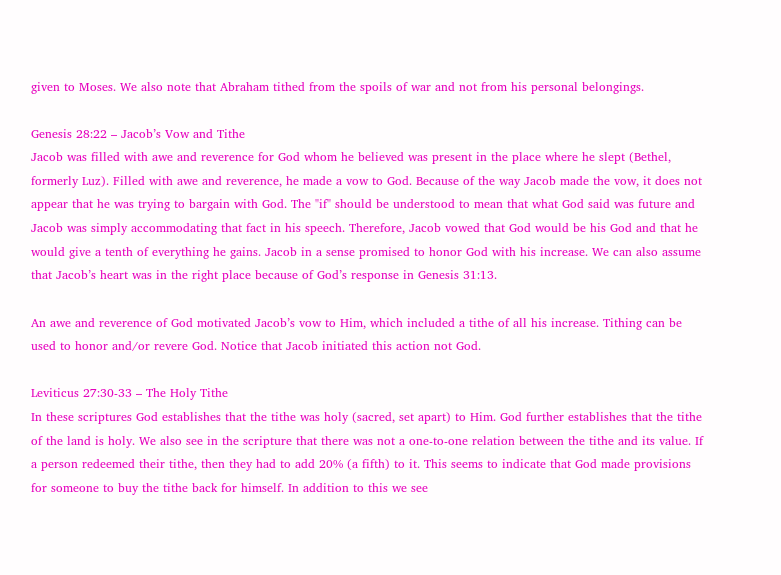given to Moses. We also note that Abraham tithed from the spoils of war and not from his personal belongings.

Genesis 28:22 – Jacob’s Vow and Tithe
Jacob was filled with awe and reverence for God whom he believed was present in the place where he slept (Bethel, formerly Luz). Filled with awe and reverence, he made a vow to God. Because of the way Jacob made the vow, it does not appear that he was trying to bargain with God. The "if" should be understood to mean that what God said was future and Jacob was simply accommodating that fact in his speech. Therefore, Jacob vowed that God would be his God and that he would give a tenth of everything he gains. Jacob in a sense promised to honor God with his increase. We can also assume that Jacob’s heart was in the right place because of God’s response in Genesis 31:13.

An awe and reverence of God motivated Jacob’s vow to Him, which included a tithe of all his increase. Tithing can be used to honor and/or revere God. Notice that Jacob initiated this action not God.

Leviticus 27:30-33 – The Holy Tithe
In these scriptures God establishes that the tithe was holy (sacred, set apart) to Him. God further establishes that the tithe of the land is holy. We also see in the scripture that there was not a one-to-one relation between the tithe and its value. If a person redeemed their tithe, then they had to add 20% (a fifth) to it. This seems to indicate that God made provisions for someone to buy the tithe back for himself. In addition to this we see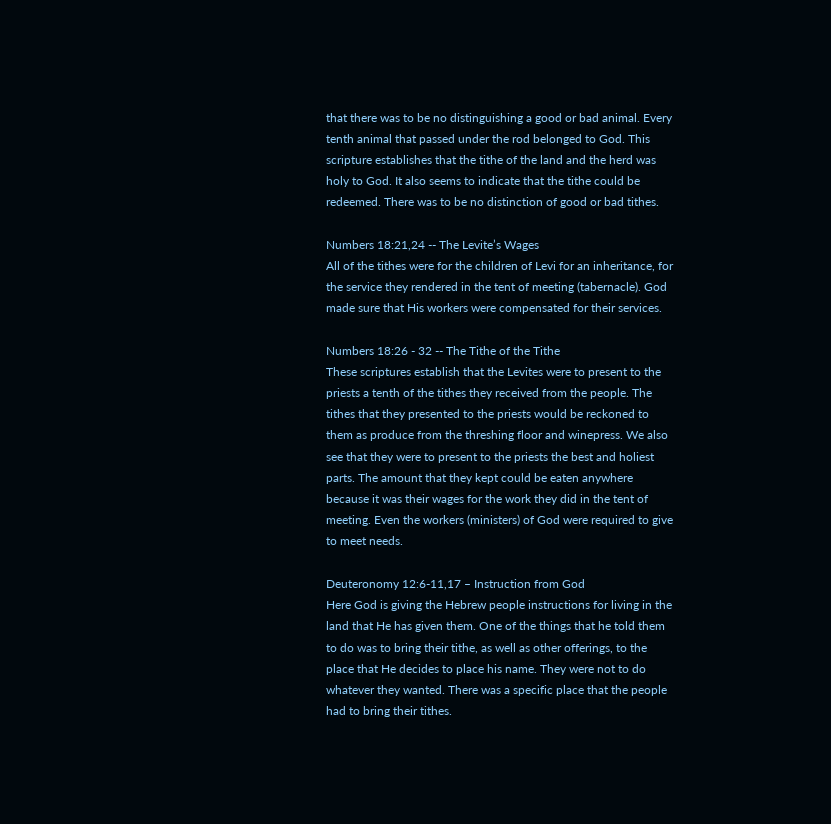that there was to be no distinguishing a good or bad animal. Every tenth animal that passed under the rod belonged to God. This scripture establishes that the tithe of the land and the herd was holy to God. It also seems to indicate that the tithe could be redeemed. There was to be no distinction of good or bad tithes.

Numbers 18:21,24 -- The Levite’s Wages
All of the tithes were for the children of Levi for an inheritance, for the service they rendered in the tent of meeting (tabernacle). God made sure that His workers were compensated for their services.

Numbers 18:26 - 32 -- The Tithe of the Tithe
These scriptures establish that the Levites were to present to the priests a tenth of the tithes they received from the people. The tithes that they presented to the priests would be reckoned to them as produce from the threshing floor and winepress. We also see that they were to present to the priests the best and holiest parts. The amount that they kept could be eaten anywhere because it was their wages for the work they did in the tent of meeting. Even the workers (ministers) of God were required to give to meet needs.

Deuteronomy 12:6-11,17 – Instruction from God
Here God is giving the Hebrew people instructions for living in the land that He has given them. One of the things that he told them to do was to bring their tithe, as well as other offerings, to the place that He decides to place his name. They were not to do whatever they wanted. There was a specific place that the people had to bring their tithes.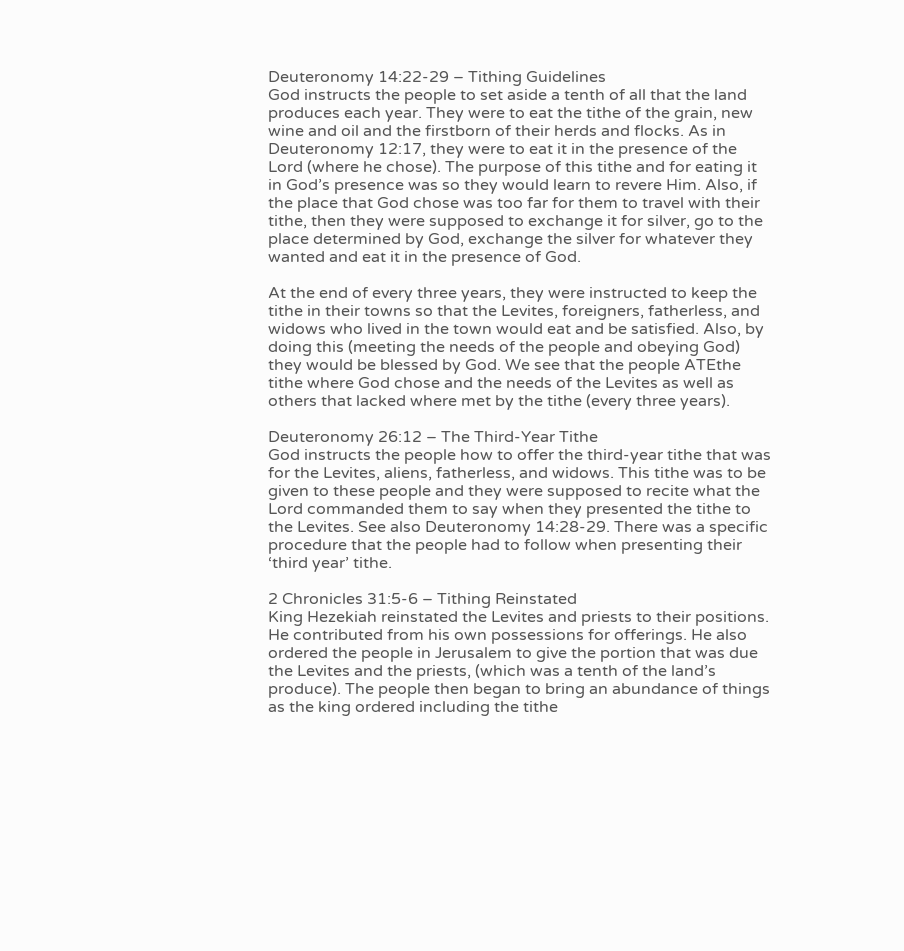Deuteronomy 14:22-29 – Tithing Guidelines
God instructs the people to set aside a tenth of all that the land produces each year. They were to eat the tithe of the grain, new wine and oil and the firstborn of their herds and flocks. As in Deuteronomy 12:17, they were to eat it in the presence of the Lord (where he chose). The purpose of this tithe and for eating it in God’s presence was so they would learn to revere Him. Also, if the place that God chose was too far for them to travel with their tithe, then they were supposed to exchange it for silver, go to the place determined by God, exchange the silver for whatever they wanted and eat it in the presence of God.

At the end of every three years, they were instructed to keep the tithe in their towns so that the Levites, foreigners, fatherless, and widows who lived in the town would eat and be satisfied. Also, by doing this (meeting the needs of the people and obeying God) they would be blessed by God. We see that the people ATEthe tithe where God chose and the needs of the Levites as well as others that lacked where met by the tithe (every three years).

Deuteronomy 26:12 – The Third-Year Tithe
God instructs the people how to offer the third-year tithe that was for the Levites, aliens, fatherless, and widows. This tithe was to be given to these people and they were supposed to recite what the Lord commanded them to say when they presented the tithe to the Levites. See also Deuteronomy 14:28-29. There was a specific procedure that the people had to follow when presenting their ‘third year’ tithe.

2 Chronicles 31:5-6 – Tithing Reinstated
King Hezekiah reinstated the Levites and priests to their positions. He contributed from his own possessions for offerings. He also ordered the people in Jerusalem to give the portion that was due the Levites and the priests, (which was a tenth of the land’s produce). The people then began to bring an abundance of things as the king ordered including the tithe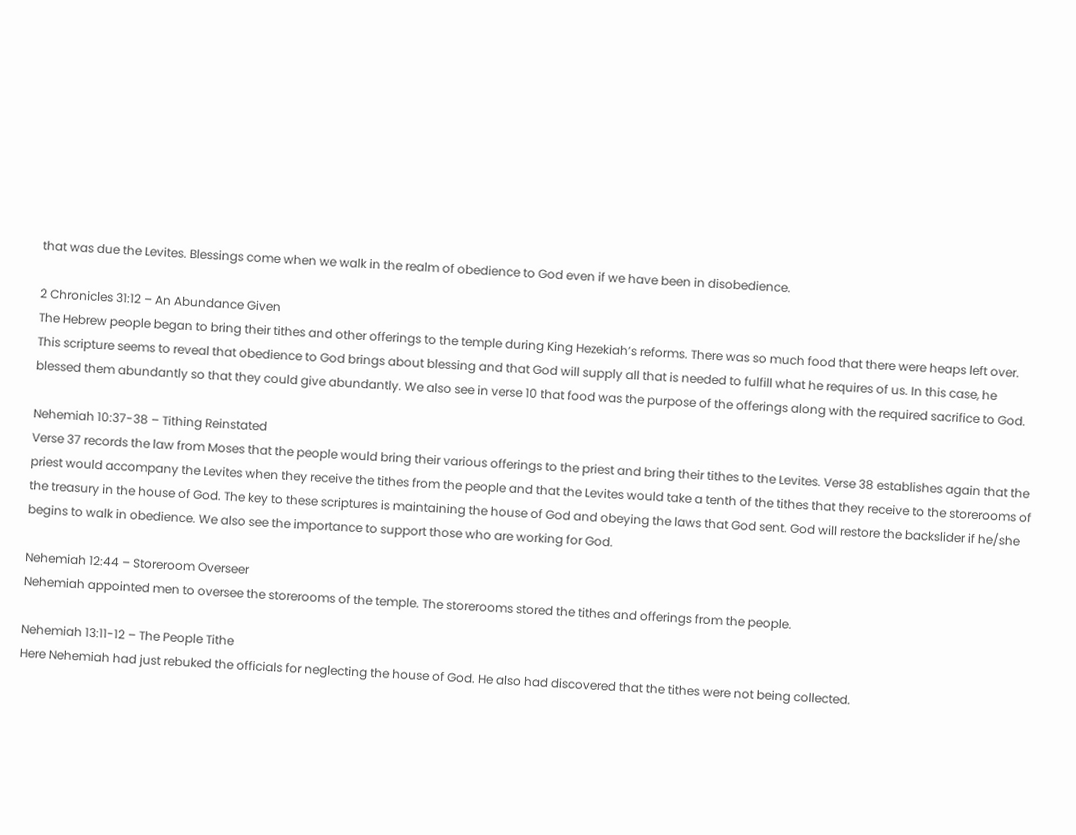that was due the Levites. Blessings come when we walk in the realm of obedience to God even if we have been in disobedience.

2 Chronicles 31:12 – An Abundance Given
The Hebrew people began to bring their tithes and other offerings to the temple during King Hezekiah’s reforms. There was so much food that there were heaps left over. This scripture seems to reveal that obedience to God brings about blessing and that God will supply all that is needed to fulfill what he requires of us. In this case, he blessed them abundantly so that they could give abundantly. We also see in verse 10 that food was the purpose of the offerings along with the required sacrifice to God.

Nehemiah 10:37-38 – Tithing Reinstated
Verse 37 records the law from Moses that the people would bring their various offerings to the priest and bring their tithes to the Levites. Verse 38 establishes again that the priest would accompany the Levites when they receive the tithes from the people and that the Levites would take a tenth of the tithes that they receive to the storerooms of the treasury in the house of God. The key to these scriptures is maintaining the house of God and obeying the laws that God sent. God will restore the backslider if he/she begins to walk in obedience. We also see the importance to support those who are working for God.

Nehemiah 12:44 – Storeroom Overseer
Nehemiah appointed men to oversee the storerooms of the temple. The storerooms stored the tithes and offerings from the people.

Nehemiah 13:11-12 – The People Tithe
Here Nehemiah had just rebuked the officials for neglecting the house of God. He also had discovered that the tithes were not being collected.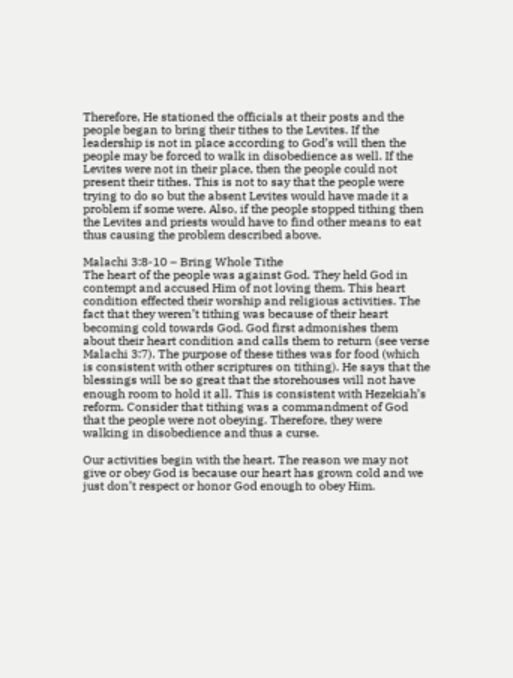Therefore, He stationed the officials at their posts and the people began to bring their tithes to the Levites. If the leadership is not in place according to God’s will then the people may be forced to walk in disobedience as well. If the Levites were not in their place, then the people could not present their tithes. This is not to say that the people were trying to do so but the absent Levites would have made it a problem if some were. Also, if the people stopped tithing then the Levites and priests would have to find other means to eat thus causing the problem described above.

Malachi 3:8-10 – Bring Whole Tithe
The heart of the people was against God. They held God in contempt and accused Him of not loving them. This heart condition effected their worship and religious activities. The fact that they weren’t tithing was because of their heart becoming cold towards God. God first admonishes them about their heart condition and calls them to return (see verse Malachi 3:7). The purpose of these tithes was for food (which is consistent with other scriptures on tithing). He says that the blessings will be so great that the storehouses will not have enough room to hold it all. This is consistent with Hezekiah’s reform. Consider that tithing was a commandment of God that the people were not obeying. Therefore, they were walking in disobedience and thus a curse.

Our activities begin with the heart. The reason we may not give or obey God is because our heart has grown cold and we just don’t respect or honor God enough to obey Him.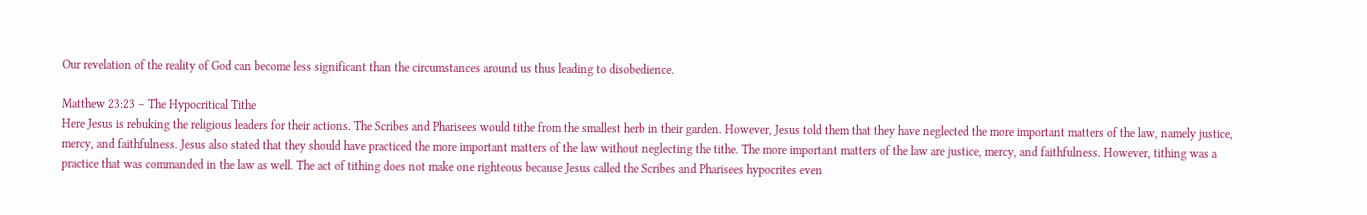Our revelation of the reality of God can become less significant than the circumstances around us thus leading to disobedience.

Matthew 23:23 – The Hypocritical Tithe
Here Jesus is rebuking the religious leaders for their actions. The Scribes and Pharisees would tithe from the smallest herb in their garden. However, Jesus told them that they have neglected the more important matters of the law, namely justice, mercy, and faithfulness. Jesus also stated that they should have practiced the more important matters of the law without neglecting the tithe. The more important matters of the law are justice, mercy, and faithfulness. However, tithing was a practice that was commanded in the law as well. The act of tithing does not make one righteous because Jesus called the Scribes and Pharisees hypocrites even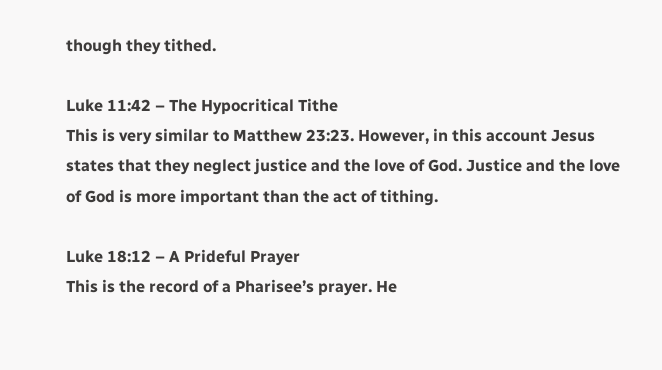though they tithed.

Luke 11:42 – The Hypocritical Tithe
This is very similar to Matthew 23:23. However, in this account Jesus states that they neglect justice and the love of God. Justice and the love of God is more important than the act of tithing.

Luke 18:12 – A Prideful Prayer
This is the record of a Pharisee’s prayer. He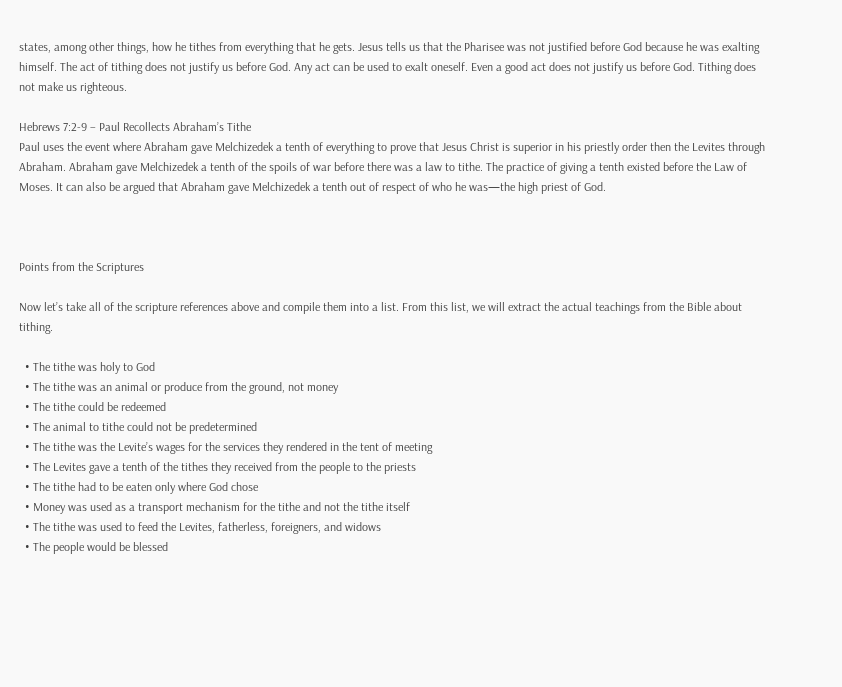states, among other things, how he tithes from everything that he gets. Jesus tells us that the Pharisee was not justified before God because he was exalting himself. The act of tithing does not justify us before God. Any act can be used to exalt oneself. Even a good act does not justify us before God. Tithing does not make us righteous.

Hebrews 7:2-9 – Paul Recollects Abraham’s Tithe
Paul uses the event where Abraham gave Melchizedek a tenth of everything to prove that Jesus Christ is superior in his priestly order then the Levites through Abraham. Abraham gave Melchizedek a tenth of the spoils of war before there was a law to tithe. The practice of giving a tenth existed before the Law of Moses. It can also be argued that Abraham gave Melchizedek a tenth out of respect of who he was—the high priest of God.



Points from the Scriptures

Now let’s take all of the scripture references above and compile them into a list. From this list, we will extract the actual teachings from the Bible about tithing.

  • The tithe was holy to God
  • The tithe was an animal or produce from the ground, not money
  • The tithe could be redeemed
  • The animal to tithe could not be predetermined
  • The tithe was the Levite’s wages for the services they rendered in the tent of meeting
  • The Levites gave a tenth of the tithes they received from the people to the priests
  • The tithe had to be eaten only where God chose
  • Money was used as a transport mechanism for the tithe and not the tithe itself
  • The tithe was used to feed the Levites, fatherless, foreigners, and widows
  • The people would be blessed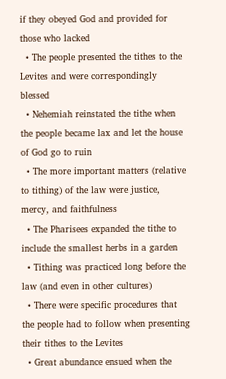if they obeyed God and provided for those who lacked
  • The people presented the tithes to the Levites and were correspondingly blessed
  • Nehemiah reinstated the tithe when the people became lax and let the house of God go to ruin
  • The more important matters (relative to tithing) of the law were justice, mercy, and faithfulness
  • The Pharisees expanded the tithe to include the smallest herbs in a garden
  • Tithing was practiced long before the law (and even in other cultures)
  • There were specific procedures that the people had to follow when presenting their tithes to the Levites
  • Great abundance ensued when the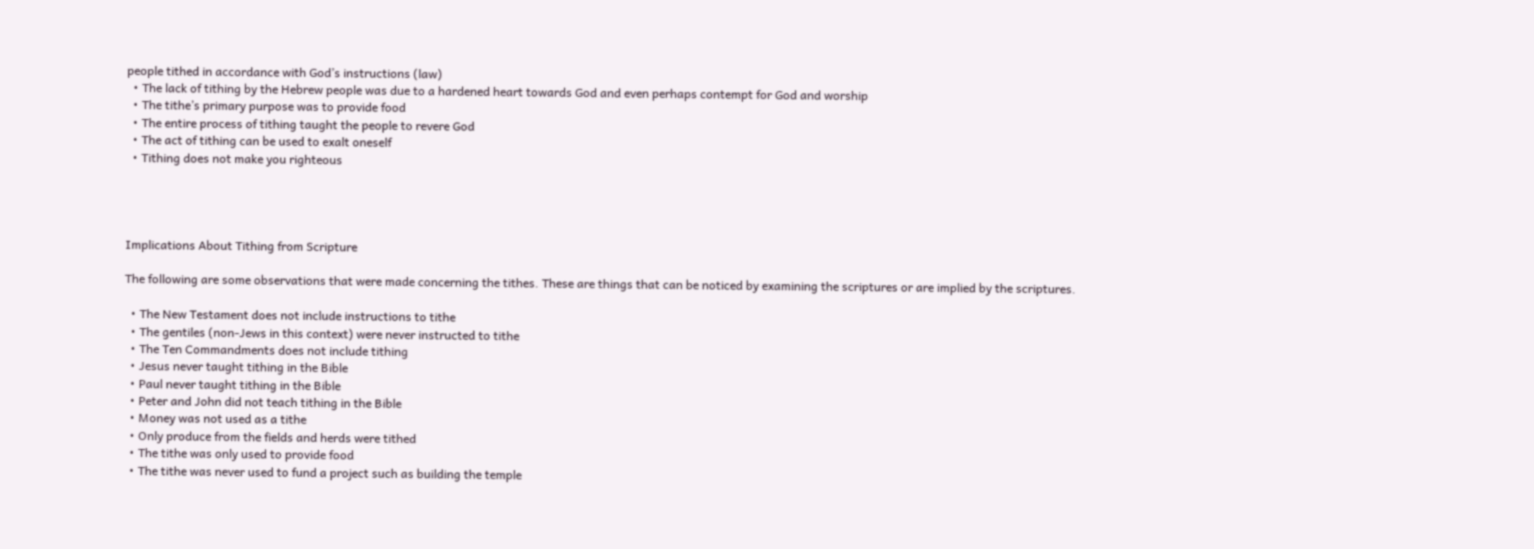people tithed in accordance with God’s instructions (law)
  • The lack of tithing by the Hebrew people was due to a hardened heart towards God and even perhaps contempt for God and worship
  • The tithe’s primary purpose was to provide food
  • The entire process of tithing taught the people to revere God
  • The act of tithing can be used to exalt oneself
  • Tithing does not make you righteous




Implications About Tithing from Scripture

The following are some observations that were made concerning the tithes. These are things that can be noticed by examining the scriptures or are implied by the scriptures.

  • The New Testament does not include instructions to tithe
  • The gentiles (non-Jews in this context) were never instructed to tithe
  • The Ten Commandments does not include tithing
  • Jesus never taught tithing in the Bible
  • Paul never taught tithing in the Bible
  • Peter and John did not teach tithing in the Bible
  • Money was not used as a tithe
  • Only produce from the fields and herds were tithed
  • The tithe was only used to provide food
  • The tithe was never used to fund a project such as building the temple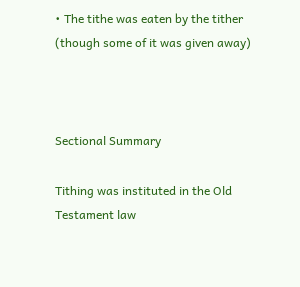• The tithe was eaten by the tither (though some of it was given away)



Sectional Summary

Tithing was instituted in the Old Testament law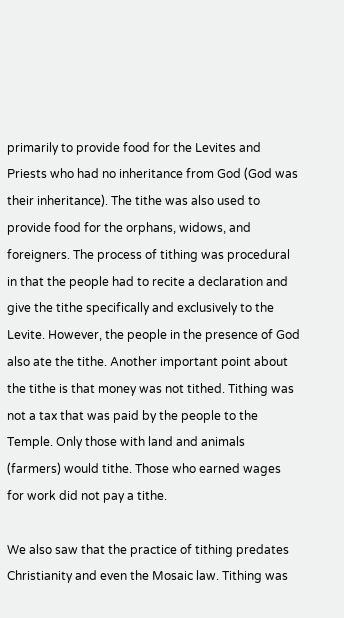primarily to provide food for the Levites and Priests who had no inheritance from God (God was their inheritance). The tithe was also used to provide food for the orphans, widows, and foreigners. The process of tithing was procedural in that the people had to recite a declaration and give the tithe specifically and exclusively to the Levite. However, the people in the presence of God also ate the tithe. Another important point about the tithe is that money was not tithed. Tithing was not a tax that was paid by the people to the Temple. Only those with land and animals (farmers) would tithe. Those who earned wages for work did not pay a tithe.

We also saw that the practice of tithing predates Christianity and even the Mosaic law. Tithing was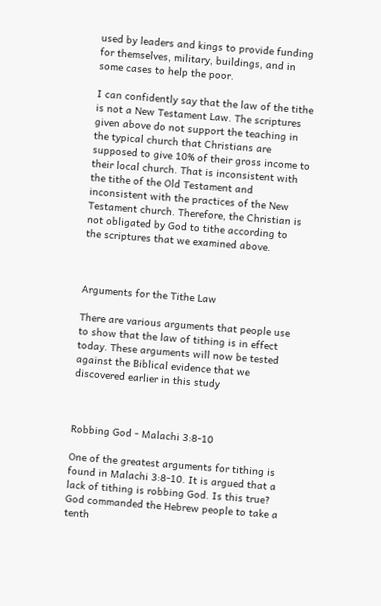used by leaders and kings to provide funding for themselves, military, buildings, and in some cases to help the poor.

I can confidently say that the law of the tithe is not a New Testament Law. The scriptures given above do not support the teaching in the typical church that Christians are supposed to give 10% of their gross income to their local church. That is inconsistent with the tithe of the Old Testament and inconsistent with the practices of the New Testament church. Therefore, the Christian is not obligated by God to tithe according to the scriptures that we examined above.



Arguments for the Tithe Law

There are various arguments that people use to show that the law of tithing is in effect today. These arguments will now be tested against the Biblical evidence that we discovered earlier in this study



Robbing God - Malachi 3:8-10

One of the greatest arguments for tithing is found in Malachi 3:8-10. It is argued that a lack of tithing is robbing God. Is this true? God commanded the Hebrew people to take a tenth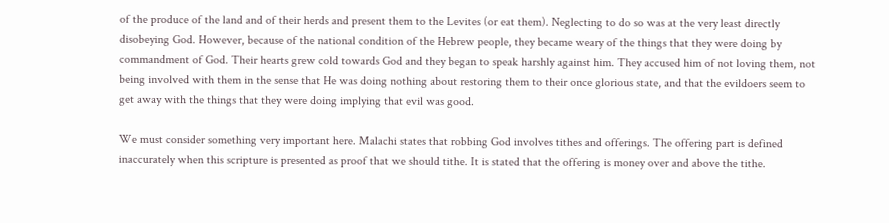of the produce of the land and of their herds and present them to the Levites (or eat them). Neglecting to do so was at the very least directly disobeying God. However, because of the national condition of the Hebrew people, they became weary of the things that they were doing by commandment of God. Their hearts grew cold towards God and they began to speak harshly against him. They accused him of not loving them, not being involved with them in the sense that He was doing nothing about restoring them to their once glorious state, and that the evildoers seem to get away with the things that they were doing implying that evil was good.

We must consider something very important here. Malachi states that robbing God involves tithes and offerings. The offering part is defined inaccurately when this scripture is presented as proof that we should tithe. It is stated that the offering is money over and above the tithe.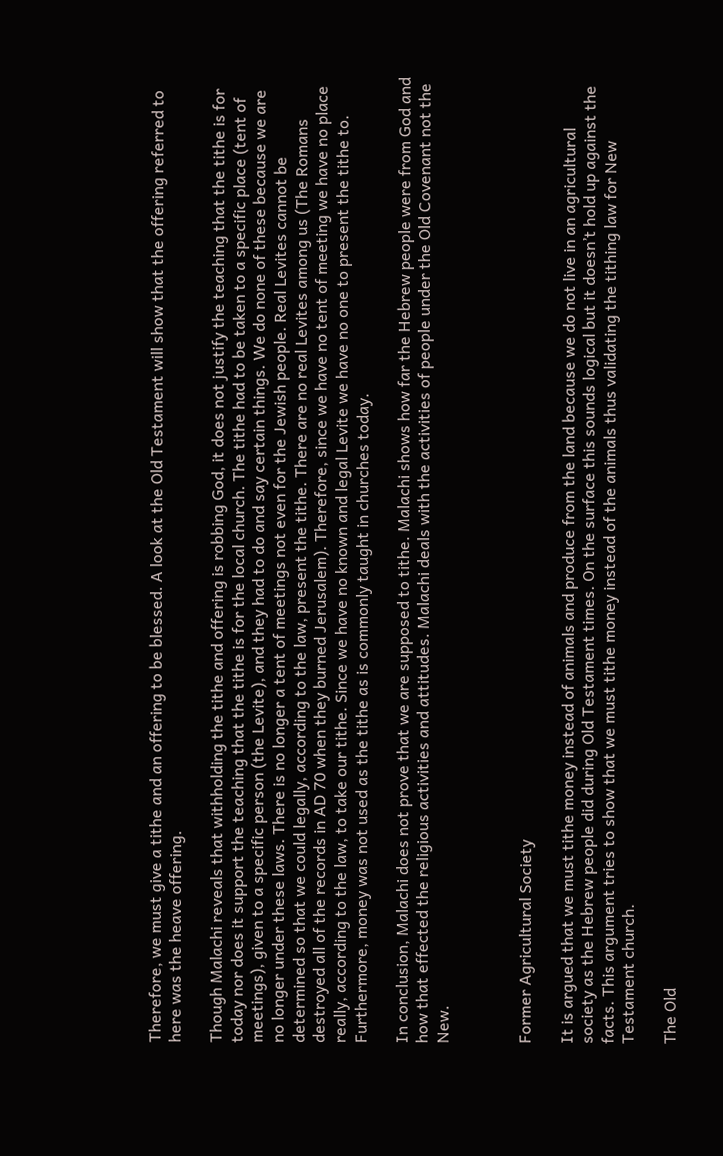Therefore, we must give a tithe and an offering to be blessed. A look at the Old Testament will show that the offering referred to here was the heave offering.

Though Malachi reveals that withholding the tithe and offering is robbing God, it does not justify the teaching that the tithe is for today nor does it support the teaching that the tithe is for the local church. The tithe had to be taken to a specific place (tent of meetings), given to a specific person (the Levite), and they had to do and say certain things. We do none of these because we are no longer under these laws. There is no longer a tent of meetings not even for the Jewish people. Real Levites cannot be determined so that we could legally, according to the law, present the tithe. There are no real Levites among us (The Romans destroyed all of the records in AD 70 when they burned Jerusalem). Therefore, since we have no tent of meeting we have no place really, according to the law, to take our tithe. Since we have no known and legal Levite we have no one to present the tithe to. Furthermore, money was not used as the tithe as is commonly taught in churches today.

In conclusion, Malachi does not prove that we are supposed to tithe. Malachi shows how far the Hebrew people were from God and how that effected the religious activities and attitudes. Malachi deals with the activities of people under the Old Covenant not the New.



Former Agricultural Society

It is argued that we must tithe money instead of animals and produce from the land because we do not live in an agricultural society as the Hebrew people did during Old Testament times. On the surface this sounds logical but it doesn’t hold up against the facts. This argument tries to show that we must tithe money instead of the animals thus validating the tithing law for New Testament church.

The Old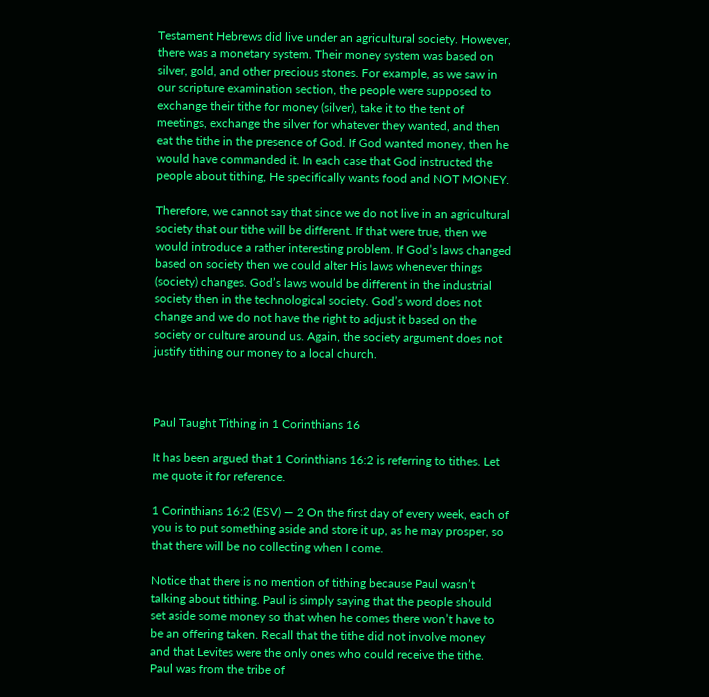Testament Hebrews did live under an agricultural society. However, there was a monetary system. Their money system was based on silver, gold, and other precious stones. For example, as we saw in our scripture examination section, the people were supposed to exchange their tithe for money (silver), take it to the tent of meetings, exchange the silver for whatever they wanted, and then eat the tithe in the presence of God. If God wanted money, then he would have commanded it. In each case that God instructed the people about tithing, He specifically wants food and NOT MONEY.

Therefore, we cannot say that since we do not live in an agricultural society that our tithe will be different. If that were true, then we would introduce a rather interesting problem. If God’s laws changed based on society then we could alter His laws whenever things (society) changes. God’s laws would be different in the industrial society then in the technological society. God’s word does not change and we do not have the right to adjust it based on the society or culture around us. Again, the society argument does not justify tithing our money to a local church.



Paul Taught Tithing in 1 Corinthians 16

It has been argued that 1 Corinthians 16:2 is referring to tithes. Let me quote it for reference.

1 Corinthians 16:2 (ESV) — 2 On the first day of every week, each of you is to put something aside and store it up, as he may prosper, so that there will be no collecting when I come.

Notice that there is no mention of tithing because Paul wasn’t talking about tithing. Paul is simply saying that the people should set aside some money so that when he comes there won’t have to be an offering taken. Recall that the tithe did not involve money and that Levites were the only ones who could receive the tithe. Paul was from the tribe of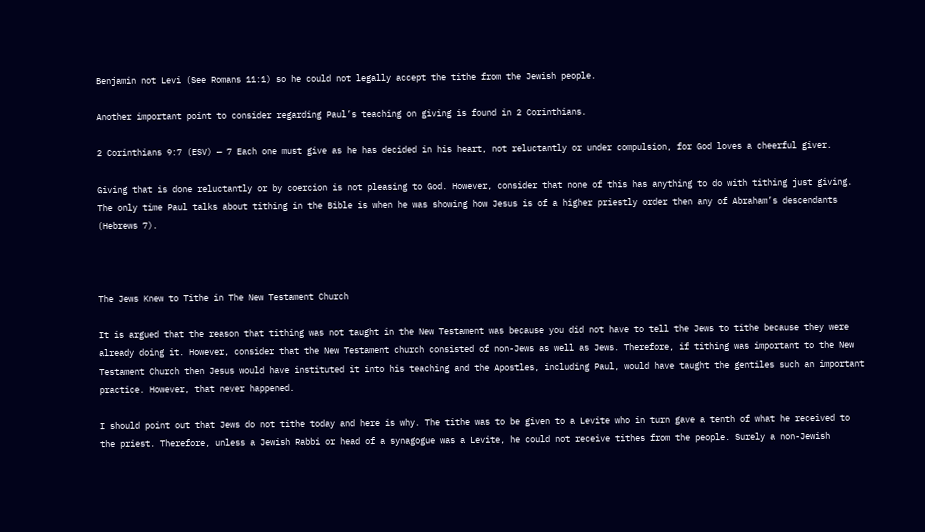Benjamin not Levi (See Romans 11:1) so he could not legally accept the tithe from the Jewish people.

Another important point to consider regarding Paul’s teaching on giving is found in 2 Corinthians.

2 Corinthians 9:7 (ESV) — 7 Each one must give as he has decided in his heart, not reluctantly or under compulsion, for God loves a cheerful giver.

Giving that is done reluctantly or by coercion is not pleasing to God. However, consider that none of this has anything to do with tithing just giving. The only time Paul talks about tithing in the Bible is when he was showing how Jesus is of a higher priestly order then any of Abraham’s descendants (Hebrews 7).



The Jews Knew to Tithe in The New Testament Church

It is argued that the reason that tithing was not taught in the New Testament was because you did not have to tell the Jews to tithe because they were already doing it. However, consider that the New Testament church consisted of non-Jews as well as Jews. Therefore, if tithing was important to the New Testament Church then Jesus would have instituted it into his teaching and the Apostles, including Paul, would have taught the gentiles such an important practice. However, that never happened.

I should point out that Jews do not tithe today and here is why. The tithe was to be given to a Levite who in turn gave a tenth of what he received to the priest. Therefore, unless a Jewish Rabbi or head of a synagogue was a Levite, he could not receive tithes from the people. Surely a non-Jewish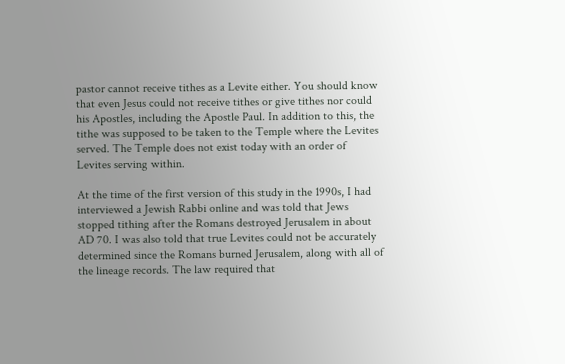pastor cannot receive tithes as a Levite either. You should know that even Jesus could not receive tithes or give tithes nor could his Apostles, including the Apostle Paul. In addition to this, the tithe was supposed to be taken to the Temple where the Levites served. The Temple does not exist today with an order of Levites serving within.

At the time of the first version of this study in the 1990s, I had interviewed a Jewish Rabbi online and was told that Jews stopped tithing after the Romans destroyed Jerusalem in about AD 70. I was also told that true Levites could not be accurately determined since the Romans burned Jerusalem, along with all of the lineage records. The law required that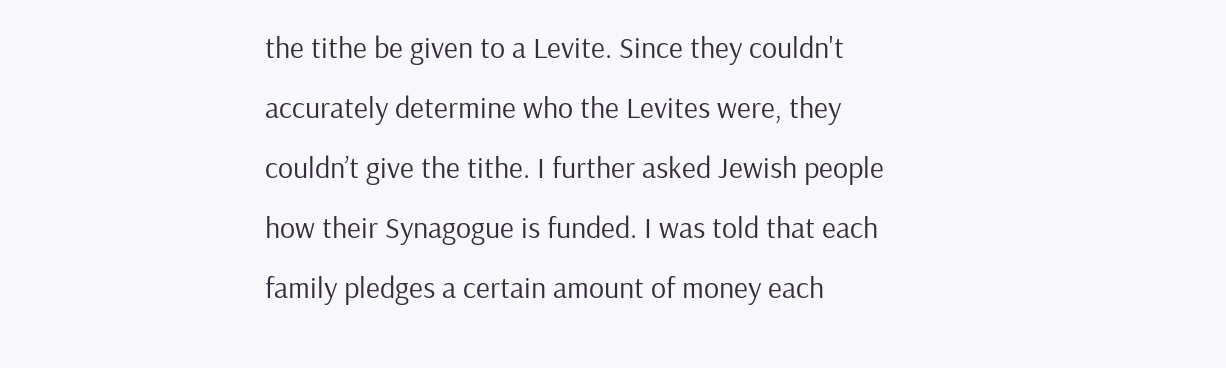the tithe be given to a Levite. Since they couldn't accurately determine who the Levites were, they couldn’t give the tithe. I further asked Jewish people how their Synagogue is funded. I was told that each family pledges a certain amount of money each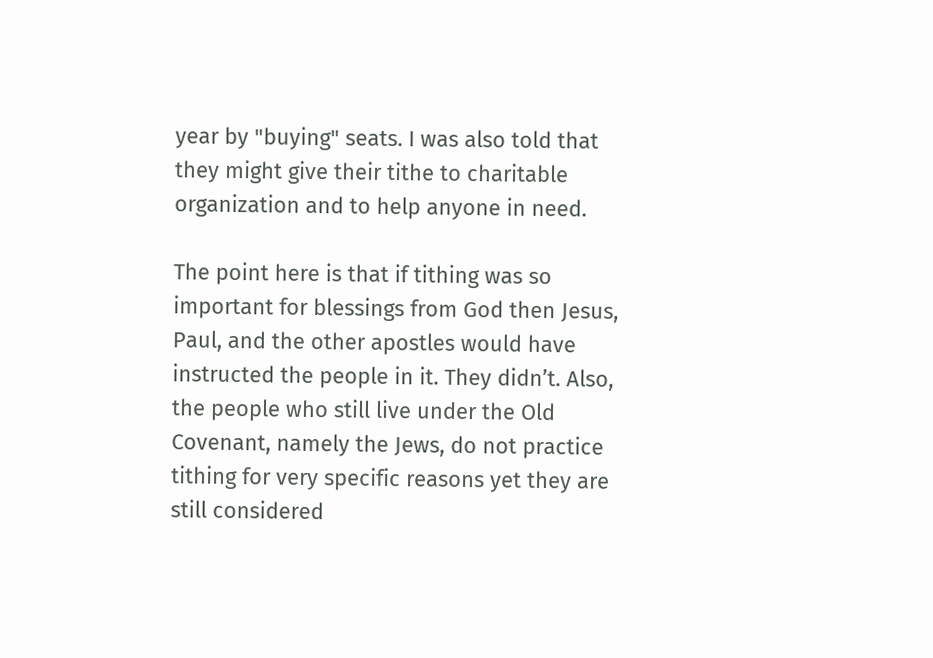year by "buying" seats. I was also told that they might give their tithe to charitable organization and to help anyone in need.

The point here is that if tithing was so important for blessings from God then Jesus, Paul, and the other apostles would have instructed the people in it. They didn’t. Also, the people who still live under the Old Covenant, namely the Jews, do not practice tithing for very specific reasons yet they are still considered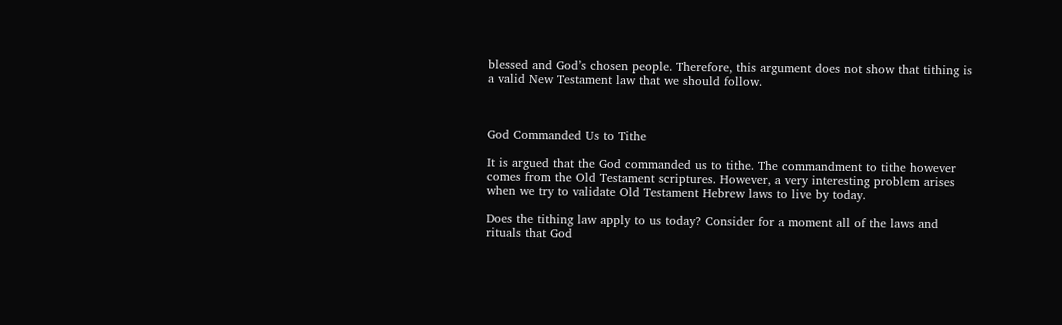blessed and God’s chosen people. Therefore, this argument does not show that tithing is a valid New Testament law that we should follow.



God Commanded Us to Tithe

It is argued that the God commanded us to tithe. The commandment to tithe however comes from the Old Testament scriptures. However, a very interesting problem arises when we try to validate Old Testament Hebrew laws to live by today.

Does the tithing law apply to us today? Consider for a moment all of the laws and rituals that God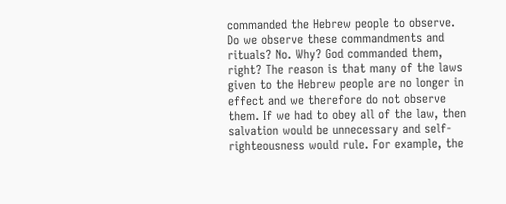commanded the Hebrew people to observe. Do we observe these commandments and rituals? No. Why? God commanded them, right? The reason is that many of the laws given to the Hebrew people are no longer in effect and we therefore do not observe them. If we had to obey all of the law, then salvation would be unnecessary and self-righteousness would rule. For example, the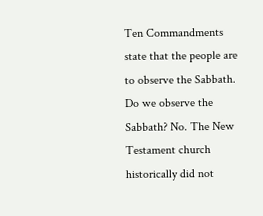Ten Commandments state that the people are to observe the Sabbath. Do we observe the Sabbath? No. The New Testament church historically did not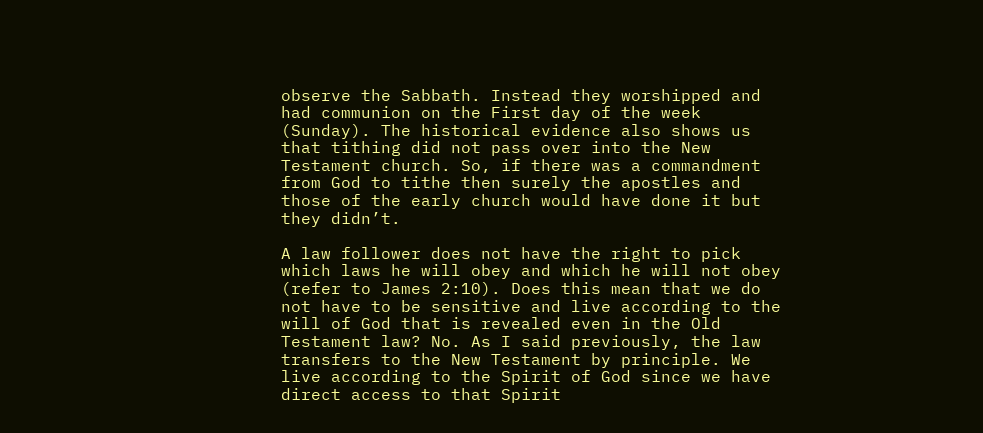observe the Sabbath. Instead they worshipped and had communion on the First day of the week (Sunday). The historical evidence also shows us that tithing did not pass over into the New Testament church. So, if there was a commandment from God to tithe then surely the apostles and those of the early church would have done it but they didn’t.

A law follower does not have the right to pick which laws he will obey and which he will not obey (refer to James 2:10). Does this mean that we do not have to be sensitive and live according to the will of God that is revealed even in the Old Testament law? No. As I said previously, the law transfers to the New Testament by principle. We live according to the Spirit of God since we have direct access to that Spirit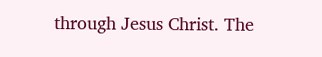through Jesus Christ. The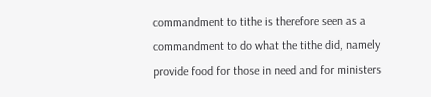commandment to tithe is therefore seen as a commandment to do what the tithe did, namely provide food for those in need and for ministers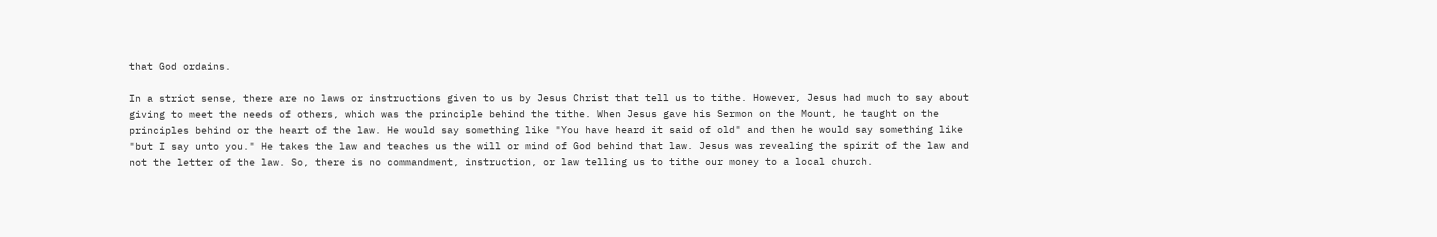that God ordains.

In a strict sense, there are no laws or instructions given to us by Jesus Christ that tell us to tithe. However, Jesus had much to say about giving to meet the needs of others, which was the principle behind the tithe. When Jesus gave his Sermon on the Mount, he taught on the principles behind or the heart of the law. He would say something like "You have heard it said of old" and then he would say something like "but I say unto you." He takes the law and teaches us the will or mind of God behind that law. Jesus was revealing the spirit of the law and not the letter of the law. So, there is no commandment, instruction, or law telling us to tithe our money to a local church.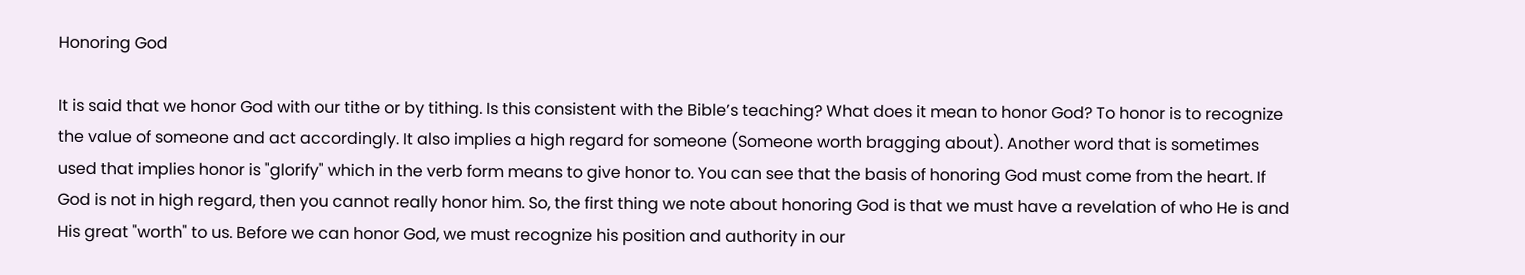Honoring God

It is said that we honor God with our tithe or by tithing. Is this consistent with the Bible’s teaching? What does it mean to honor God? To honor is to recognize the value of someone and act accordingly. It also implies a high regard for someone (Someone worth bragging about). Another word that is sometimes used that implies honor is "glorify" which in the verb form means to give honor to. You can see that the basis of honoring God must come from the heart. If God is not in high regard, then you cannot really honor him. So, the first thing we note about honoring God is that we must have a revelation of who He is and His great "worth" to us. Before we can honor God, we must recognize his position and authority in our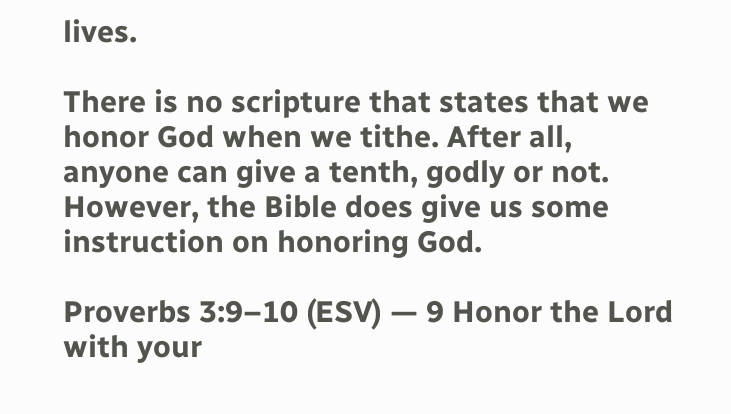lives.

There is no scripture that states that we honor God when we tithe. After all, anyone can give a tenth, godly or not. However, the Bible does give us some instruction on honoring God.

Proverbs 3:9–10 (ESV) — 9 Honor the Lord with your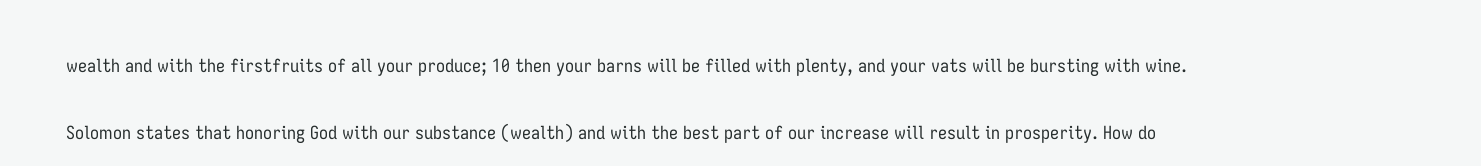wealth and with the firstfruits of all your produce; 10 then your barns will be filled with plenty, and your vats will be bursting with wine.

Solomon states that honoring God with our substance (wealth) and with the best part of our increase will result in prosperity. How do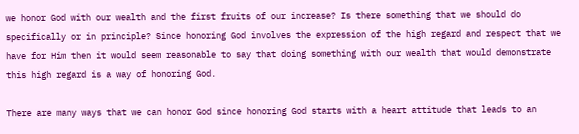we honor God with our wealth and the first fruits of our increase? Is there something that we should do specifically or in principle? Since honoring God involves the expression of the high regard and respect that we have for Him then it would seem reasonable to say that doing something with our wealth that would demonstrate this high regard is a way of honoring God.

There are many ways that we can honor God since honoring God starts with a heart attitude that leads to an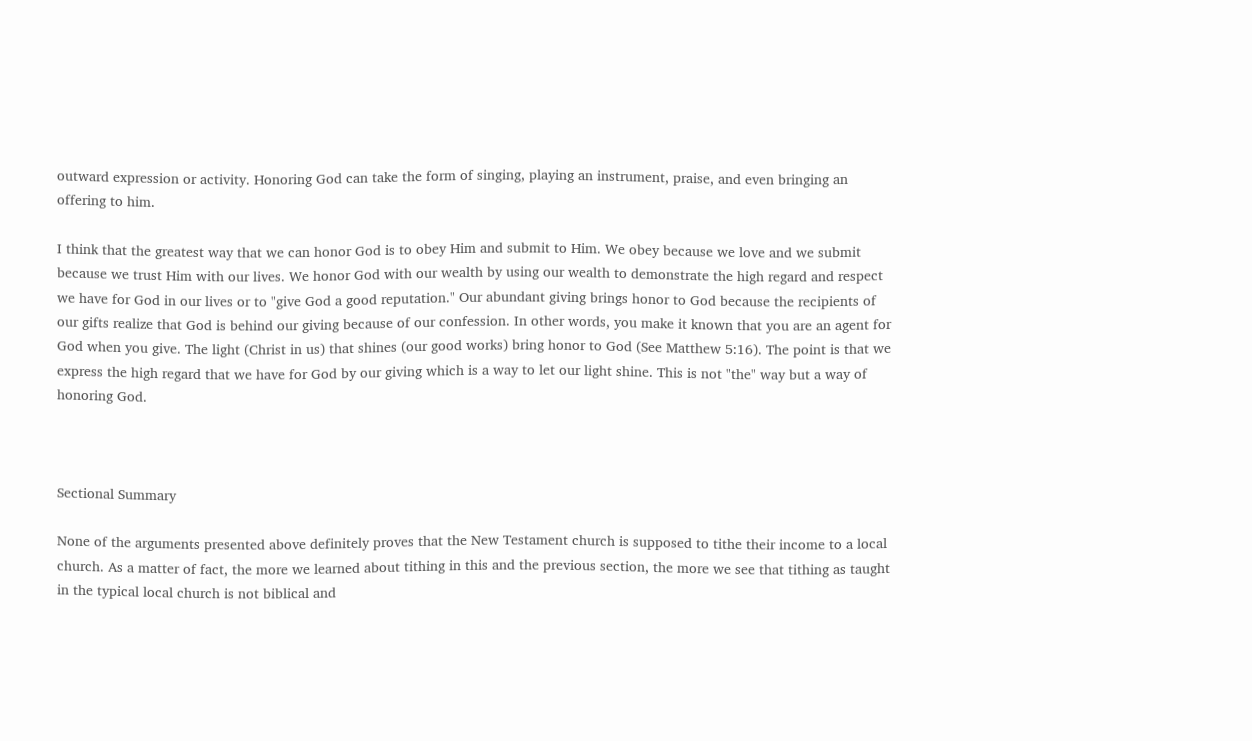outward expression or activity. Honoring God can take the form of singing, playing an instrument, praise, and even bringing an offering to him.

I think that the greatest way that we can honor God is to obey Him and submit to Him. We obey because we love and we submit because we trust Him with our lives. We honor God with our wealth by using our wealth to demonstrate the high regard and respect we have for God in our lives or to "give God a good reputation." Our abundant giving brings honor to God because the recipients of our gifts realize that God is behind our giving because of our confession. In other words, you make it known that you are an agent for God when you give. The light (Christ in us) that shines (our good works) bring honor to God (See Matthew 5:16). The point is that we express the high regard that we have for God by our giving which is a way to let our light shine. This is not "the" way but a way of honoring God.



Sectional Summary

None of the arguments presented above definitely proves that the New Testament church is supposed to tithe their income to a local church. As a matter of fact, the more we learned about tithing in this and the previous section, the more we see that tithing as taught in the typical local church is not biblical and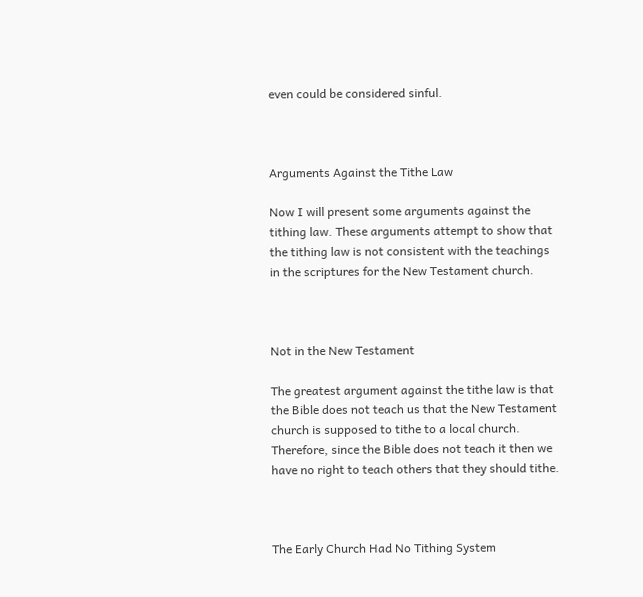even could be considered sinful.



Arguments Against the Tithe Law

Now I will present some arguments against the tithing law. These arguments attempt to show that the tithing law is not consistent with the teachings in the scriptures for the New Testament church.



Not in the New Testament

The greatest argument against the tithe law is that the Bible does not teach us that the New Testament church is supposed to tithe to a local church. Therefore, since the Bible does not teach it then we have no right to teach others that they should tithe.



The Early Church Had No Tithing System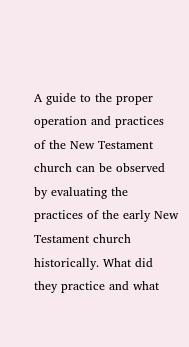A guide to the proper operation and practices of the New Testament church can be observed by evaluating the practices of the early New Testament church historically. What did they practice and what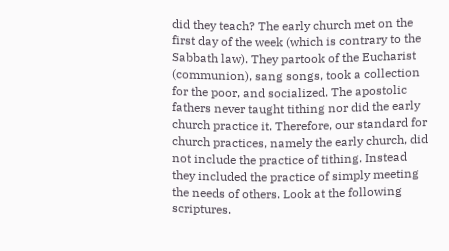did they teach? The early church met on the first day of the week (which is contrary to the Sabbath law). They partook of the Eucharist (communion), sang songs, took a collection for the poor, and socialized. The apostolic fathers never taught tithing nor did the early church practice it. Therefore, our standard for church practices, namely the early church, did not include the practice of tithing. Instead they included the practice of simply meeting the needs of others. Look at the following scriptures.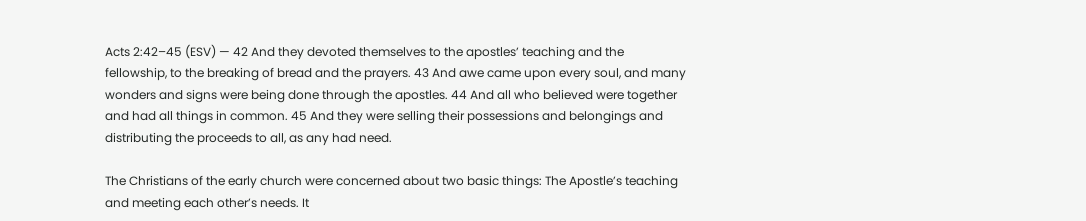Acts 2:42–45 (ESV) — 42 And they devoted themselves to the apostles’ teaching and the fellowship, to the breaking of bread and the prayers. 43 And awe came upon every soul, and many wonders and signs were being done through the apostles. 44 And all who believed were together and had all things in common. 45 And they were selling their possessions and belongings and distributing the proceeds to all, as any had need.

The Christians of the early church were concerned about two basic things: The Apostle’s teaching and meeting each other’s needs. It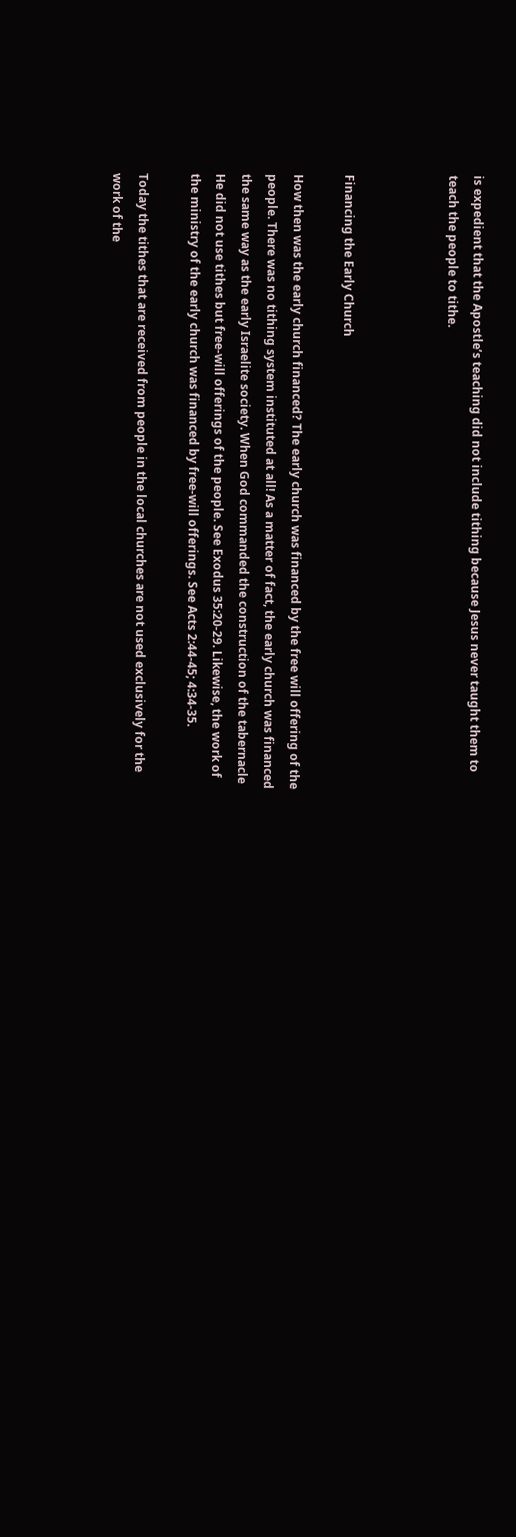is expedient that the Apostle’s teaching did not include tithing because Jesus never taught them to teach the people to tithe.



Financing the Early Church

How then was the early church financed? The early church was financed by the free will offering of the people. There was no tithing system instituted at all! As a matter of fact, the early church was financed the same way as the early Israelite society. When God commanded the construction of the tabernacle He did not use tithes but free-will offerings of the people. See Exodus 35:20-29. Likewise, the work of the ministry of the early church was financed by free-will offerings. See Acts 2:44-45; 4:34-35.

Today the tithes that are received from people in the local churches are not used exclusively for the work of the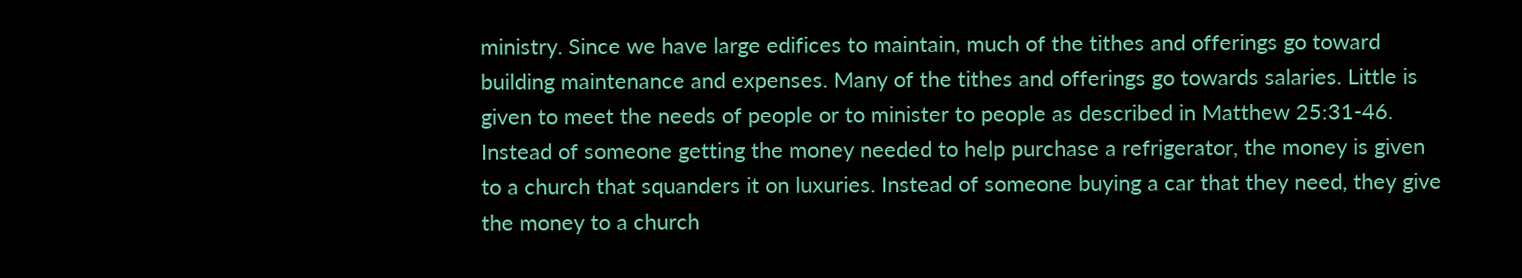ministry. Since we have large edifices to maintain, much of the tithes and offerings go toward building maintenance and expenses. Many of the tithes and offerings go towards salaries. Little is given to meet the needs of people or to minister to people as described in Matthew 25:31-46. Instead of someone getting the money needed to help purchase a refrigerator, the money is given to a church that squanders it on luxuries. Instead of someone buying a car that they need, they give the money to a church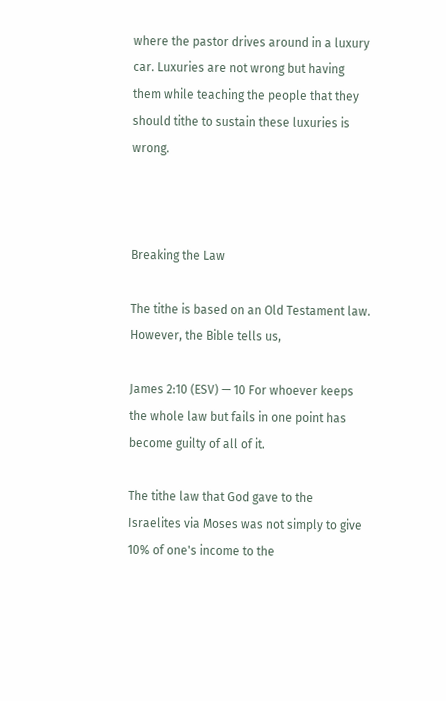where the pastor drives around in a luxury car. Luxuries are not wrong but having them while teaching the people that they should tithe to sustain these luxuries is wrong.



Breaking the Law

The tithe is based on an Old Testament law. However, the Bible tells us,

James 2:10 (ESV) — 10 For whoever keeps the whole law but fails in one point has become guilty of all of it.

The tithe law that God gave to the Israelites via Moses was not simply to give 10% of one's income to the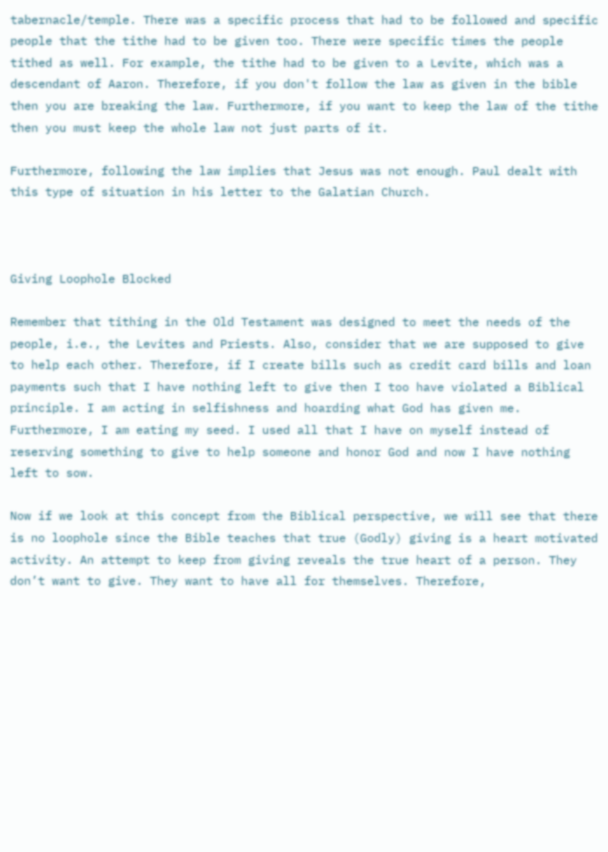tabernacle/temple. There was a specific process that had to be followed and specific people that the tithe had to be given too. There were specific times the people tithed as well. For example, the tithe had to be given to a Levite, which was a descendant of Aaron. Therefore, if you don't follow the law as given in the bible then you are breaking the law. Furthermore, if you want to keep the law of the tithe then you must keep the whole law not just parts of it.

Furthermore, following the law implies that Jesus was not enough. Paul dealt with this type of situation in his letter to the Galatian Church.



Giving Loophole Blocked

Remember that tithing in the Old Testament was designed to meet the needs of the people, i.e., the Levites and Priests. Also, consider that we are supposed to give to help each other. Therefore, if I create bills such as credit card bills and loan payments such that I have nothing left to give then I too have violated a Biblical principle. I am acting in selfishness and hoarding what God has given me. Furthermore, I am eating my seed. I used all that I have on myself instead of reserving something to give to help someone and honor God and now I have nothing left to sow.

Now if we look at this concept from the Biblical perspective, we will see that there is no loophole since the Bible teaches that true (Godly) giving is a heart motivated activity. An attempt to keep from giving reveals the true heart of a person. They don’t want to give. They want to have all for themselves. Therefore,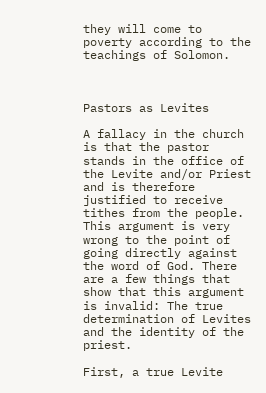they will come to poverty according to the teachings of Solomon.



Pastors as Levites

A fallacy in the church is that the pastor stands in the office of the Levite and/or Priest and is therefore justified to receive tithes from the people. This argument is very wrong to the point of going directly against the word of God. There are a few things that show that this argument is invalid: The true determination of Levites and the identity of the priest.

First, a true Levite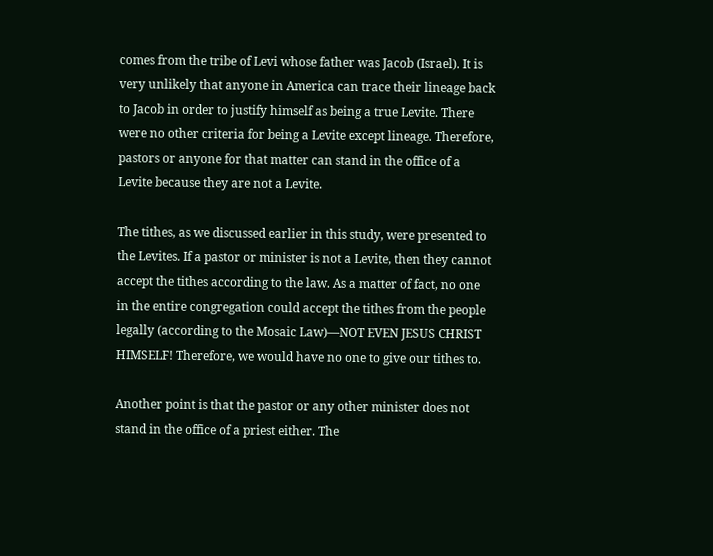comes from the tribe of Levi whose father was Jacob (Israel). It is very unlikely that anyone in America can trace their lineage back to Jacob in order to justify himself as being a true Levite. There were no other criteria for being a Levite except lineage. Therefore, pastors or anyone for that matter can stand in the office of a Levite because they are not a Levite.

The tithes, as we discussed earlier in this study, were presented to the Levites. If a pastor or minister is not a Levite, then they cannot accept the tithes according to the law. As a matter of fact, no one in the entire congregation could accept the tithes from the people legally (according to the Mosaic Law)—NOT EVEN JESUS CHRIST HIMSELF! Therefore, we would have no one to give our tithes to.

Another point is that the pastor or any other minister does not stand in the office of a priest either. The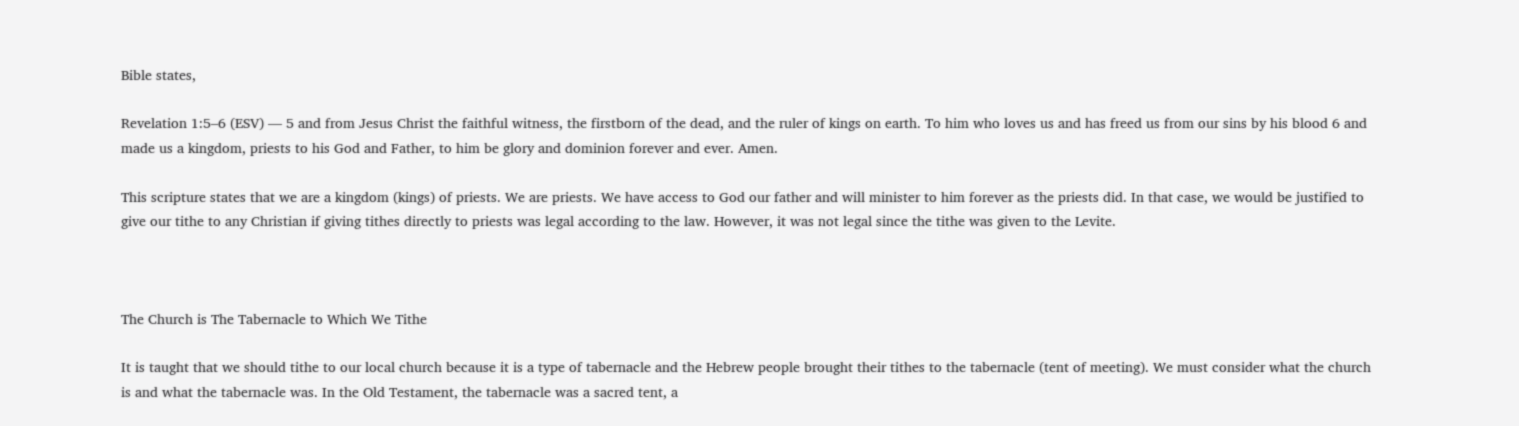Bible states,

Revelation 1:5–6 (ESV) — 5 and from Jesus Christ the faithful witness, the firstborn of the dead, and the ruler of kings on earth. To him who loves us and has freed us from our sins by his blood 6 and made us a kingdom, priests to his God and Father, to him be glory and dominion forever and ever. Amen.

This scripture states that we are a kingdom (kings) of priests. We are priests. We have access to God our father and will minister to him forever as the priests did. In that case, we would be justified to give our tithe to any Christian if giving tithes directly to priests was legal according to the law. However, it was not legal since the tithe was given to the Levite.



The Church is The Tabernacle to Which We Tithe

It is taught that we should tithe to our local church because it is a type of tabernacle and the Hebrew people brought their tithes to the tabernacle (tent of meeting). We must consider what the church is and what the tabernacle was. In the Old Testament, the tabernacle was a sacred tent, a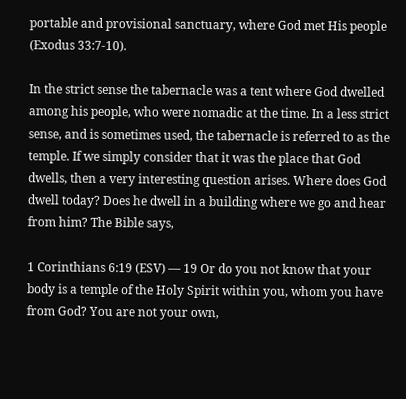portable and provisional sanctuary, where God met His people (Exodus 33:7-10).

In the strict sense the tabernacle was a tent where God dwelled among his people, who were nomadic at the time. In a less strict sense, and is sometimes used, the tabernacle is referred to as the temple. If we simply consider that it was the place that God dwells, then a very interesting question arises. Where does God dwell today? Does he dwell in a building where we go and hear from him? The Bible says,

1 Corinthians 6:19 (ESV) — 19 Or do you not know that your body is a temple of the Holy Spirit within you, whom you have from God? You are not your own,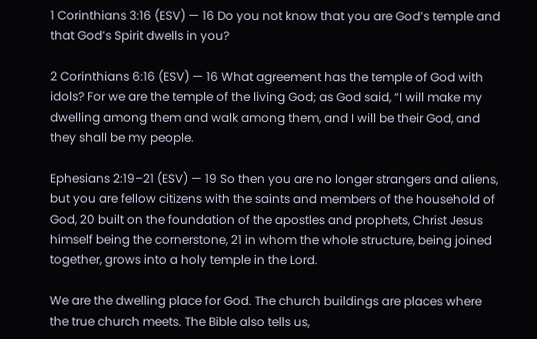1 Corinthians 3:16 (ESV) — 16 Do you not know that you are God’s temple and that God’s Spirit dwells in you?

2 Corinthians 6:16 (ESV) — 16 What agreement has the temple of God with idols? For we are the temple of the living God; as God said, “I will make my dwelling among them and walk among them, and I will be their God, and they shall be my people.

Ephesians 2:19–21 (ESV) — 19 So then you are no longer strangers and aliens, but you are fellow citizens with the saints and members of the household of God, 20 built on the foundation of the apostles and prophets, Christ Jesus himself being the cornerstone, 21 in whom the whole structure, being joined together, grows into a holy temple in the Lord.

We are the dwelling place for God. The church buildings are places where the true church meets. The Bible also tells us,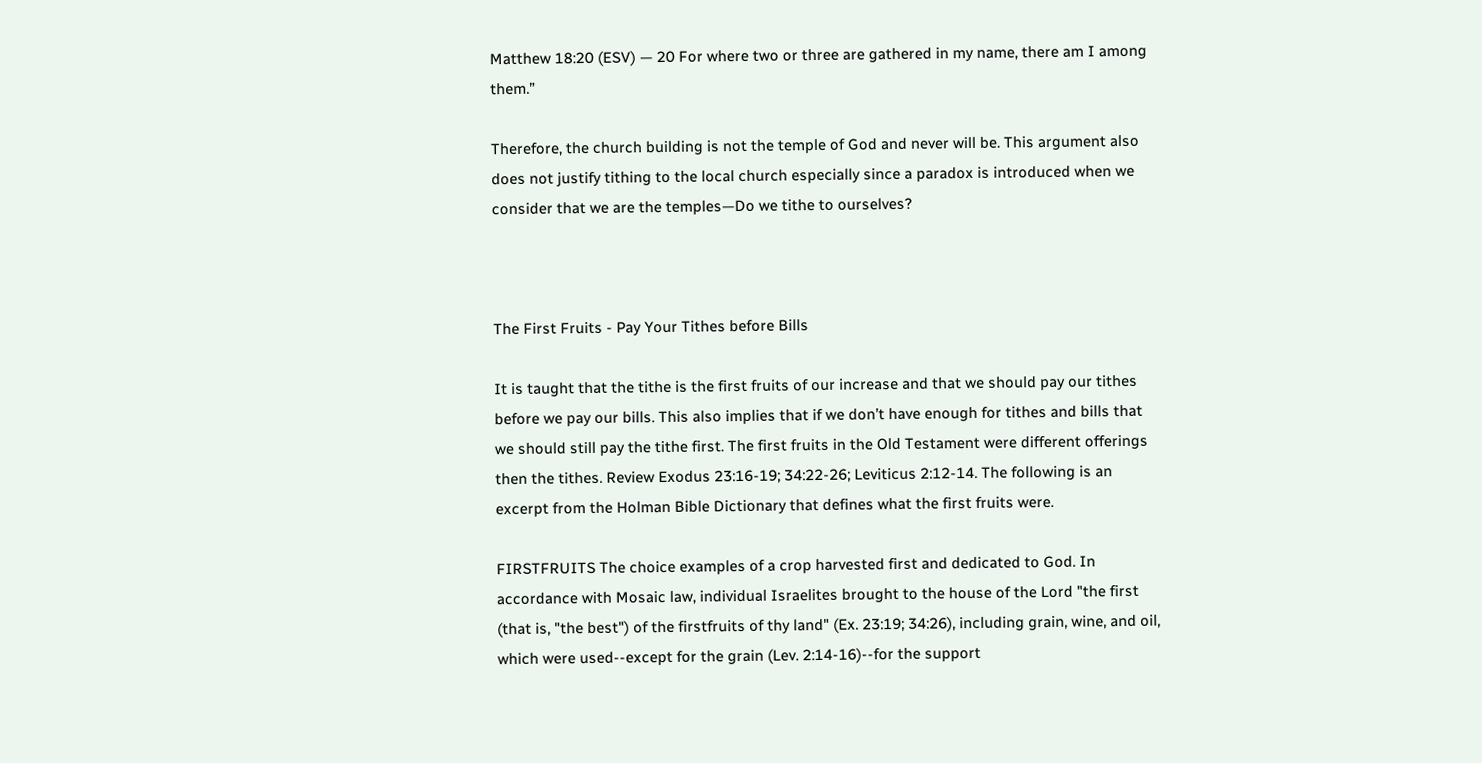Matthew 18:20 (ESV) — 20 For where two or three are gathered in my name, there am I among them.”

Therefore, the church building is not the temple of God and never will be. This argument also does not justify tithing to the local church especially since a paradox is introduced when we consider that we are the temples—Do we tithe to ourselves?



The First Fruits - Pay Your Tithes before Bills

It is taught that the tithe is the first fruits of our increase and that we should pay our tithes before we pay our bills. This also implies that if we don’t have enough for tithes and bills that we should still pay the tithe first. The first fruits in the Old Testament were different offerings then the tithes. Review Exodus 23:16-19; 34:22-26; Leviticus 2:12-14. The following is an excerpt from the Holman Bible Dictionary that defines what the first fruits were.

FIRSTFRUITS The choice examples of a crop harvested first and dedicated to God. In accordance with Mosaic law, individual Israelites brought to the house of the Lord "the first (that is, "the best") of the firstfruits of thy land" (Ex. 23:19; 34:26), including grain, wine, and oil, which were used--except for the grain (Lev. 2:14-16)--for the support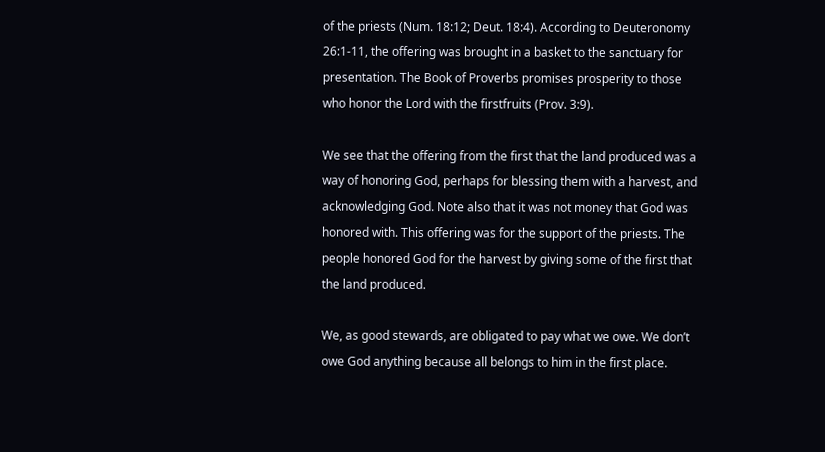of the priests (Num. 18:12; Deut. 18:4). According to Deuteronomy 26:1-11, the offering was brought in a basket to the sanctuary for presentation. The Book of Proverbs promises prosperity to those who honor the Lord with the firstfruits (Prov. 3:9).

We see that the offering from the first that the land produced was a way of honoring God, perhaps for blessing them with a harvest, and acknowledging God. Note also that it was not money that God was honored with. This offering was for the support of the priests. The people honored God for the harvest by giving some of the first that the land produced.

We, as good stewards, are obligated to pay what we owe. We don’t owe God anything because all belongs to him in the first place.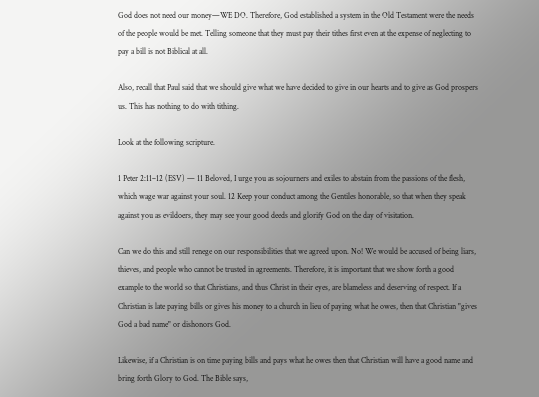God does not need our money—WE DO. Therefore, God established a system in the Old Testament were the needs of the people would be met. Telling someone that they must pay their tithes first even at the expense of neglecting to pay a bill is not Biblical at all.

Also, recall that Paul said that we should give what we have decided to give in our hearts and to give as God prospers us. This has nothing to do with tithing.

Look at the following scripture.

1 Peter 2:11–12 (ESV) — 11 Beloved, I urge you as sojourners and exiles to abstain from the passions of the flesh, which wage war against your soul. 12 Keep your conduct among the Gentiles honorable, so that when they speak against you as evildoers, they may see your good deeds and glorify God on the day of visitation.

Can we do this and still renege on our responsibilities that we agreed upon. No! We would be accused of being liars, thieves, and people who cannot be trusted in agreements. Therefore, it is important that we show forth a good example to the world so that Christians, and thus Christ in their eyes, are blameless and deserving of respect. If a Christian is late paying bills or gives his money to a church in lieu of paying what he owes, then that Christian "gives God a bad name" or dishonors God.

Likewise, if a Christian is on time paying bills and pays what he owes then that Christian will have a good name and bring forth Glory to God. The Bible says,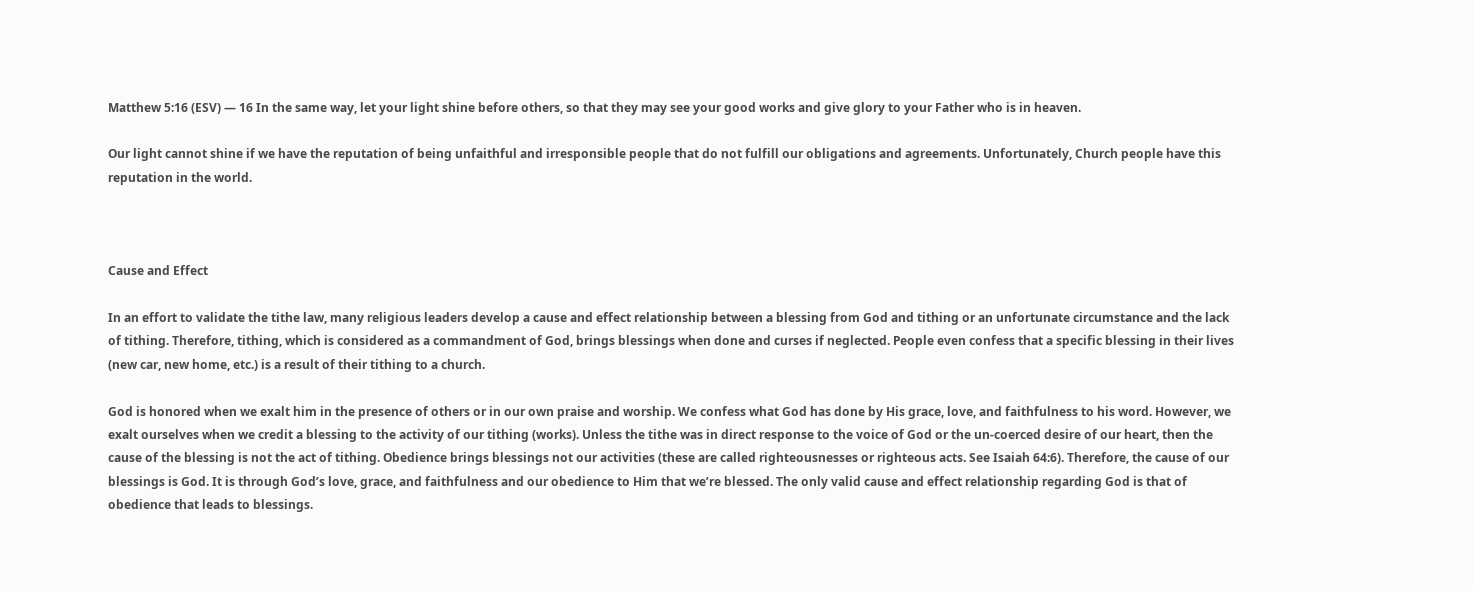Matthew 5:16 (ESV) — 16 In the same way, let your light shine before others, so that they may see your good works and give glory to your Father who is in heaven.

Our light cannot shine if we have the reputation of being unfaithful and irresponsible people that do not fulfill our obligations and agreements. Unfortunately, Church people have this reputation in the world.



Cause and Effect

In an effort to validate the tithe law, many religious leaders develop a cause and effect relationship between a blessing from God and tithing or an unfortunate circumstance and the lack of tithing. Therefore, tithing, which is considered as a commandment of God, brings blessings when done and curses if neglected. People even confess that a specific blessing in their lives (new car, new home, etc.) is a result of their tithing to a church.

God is honored when we exalt him in the presence of others or in our own praise and worship. We confess what God has done by His grace, love, and faithfulness to his word. However, we exalt ourselves when we credit a blessing to the activity of our tithing (works). Unless the tithe was in direct response to the voice of God or the un-coerced desire of our heart, then the cause of the blessing is not the act of tithing. Obedience brings blessings not our activities (these are called righteousnesses or righteous acts. See Isaiah 64:6). Therefore, the cause of our blessings is God. It is through God’s love, grace, and faithfulness and our obedience to Him that we’re blessed. The only valid cause and effect relationship regarding God is that of obedience that leads to blessings.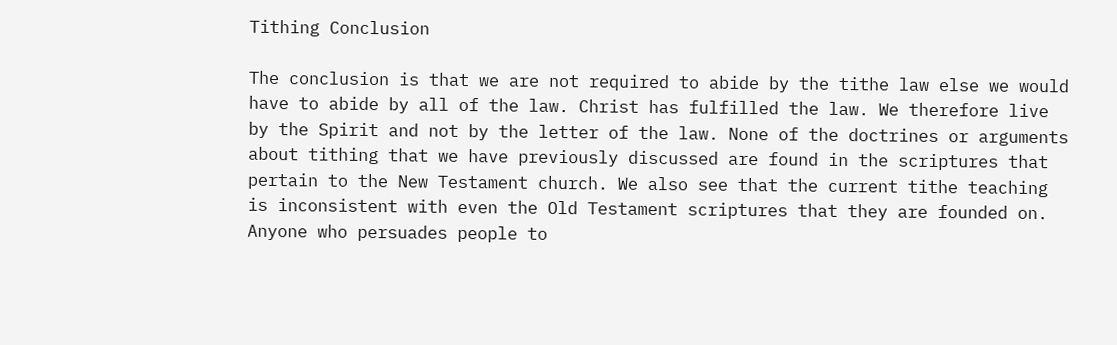Tithing Conclusion

The conclusion is that we are not required to abide by the tithe law else we would have to abide by all of the law. Christ has fulfilled the law. We therefore live by the Spirit and not by the letter of the law. None of the doctrines or arguments about tithing that we have previously discussed are found in the scriptures that pertain to the New Testament church. We also see that the current tithe teaching is inconsistent with even the Old Testament scriptures that they are founded on. Anyone who persuades people to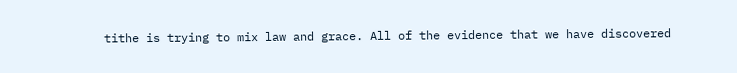tithe is trying to mix law and grace. All of the evidence that we have discovered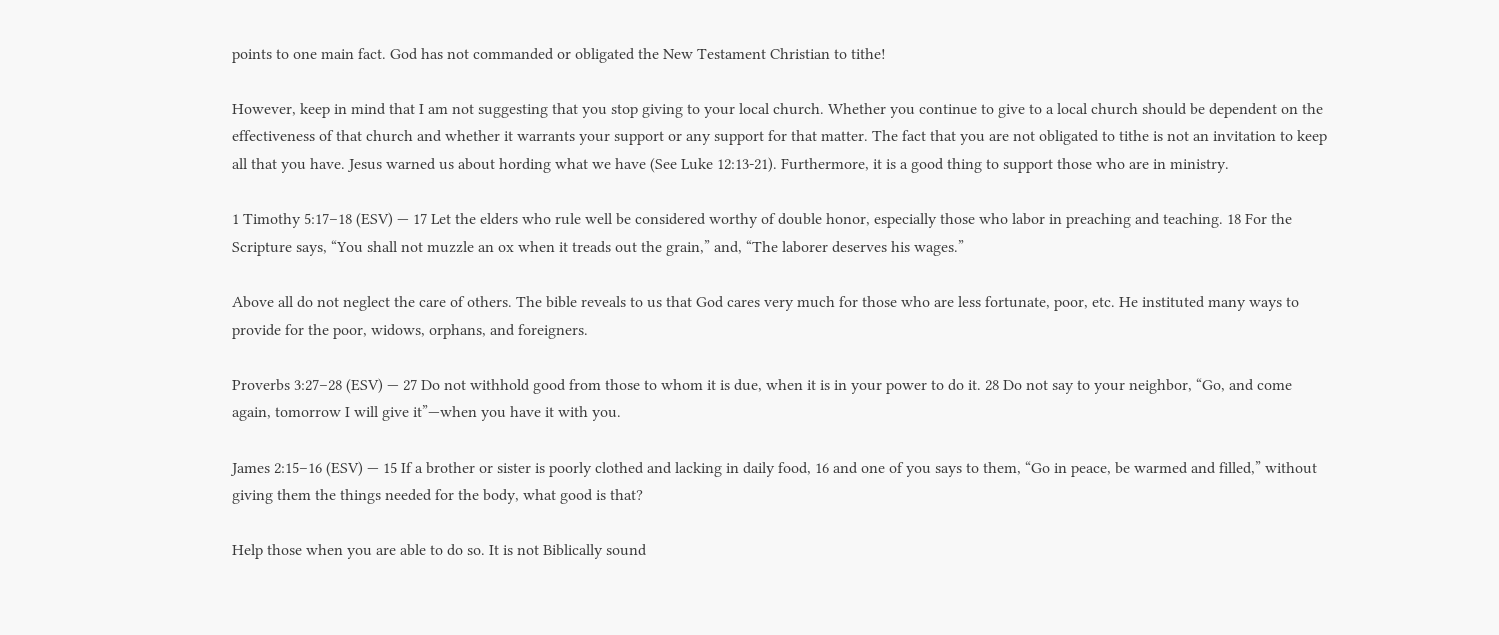points to one main fact. God has not commanded or obligated the New Testament Christian to tithe!

However, keep in mind that I am not suggesting that you stop giving to your local church. Whether you continue to give to a local church should be dependent on the effectiveness of that church and whether it warrants your support or any support for that matter. The fact that you are not obligated to tithe is not an invitation to keep all that you have. Jesus warned us about hording what we have (See Luke 12:13-21). Furthermore, it is a good thing to support those who are in ministry.

1 Timothy 5:17–18 (ESV) — 17 Let the elders who rule well be considered worthy of double honor, especially those who labor in preaching and teaching. 18 For the Scripture says, “You shall not muzzle an ox when it treads out the grain,” and, “The laborer deserves his wages.”

Above all do not neglect the care of others. The bible reveals to us that God cares very much for those who are less fortunate, poor, etc. He instituted many ways to provide for the poor, widows, orphans, and foreigners.

Proverbs 3:27–28 (ESV) — 27 Do not withhold good from those to whom it is due, when it is in your power to do it. 28 Do not say to your neighbor, “Go, and come again, tomorrow I will give it”—when you have it with you.

James 2:15–16 (ESV) — 15 If a brother or sister is poorly clothed and lacking in daily food, 16 and one of you says to them, “Go in peace, be warmed and filled,” without giving them the things needed for the body, what good is that?

Help those when you are able to do so. It is not Biblically sound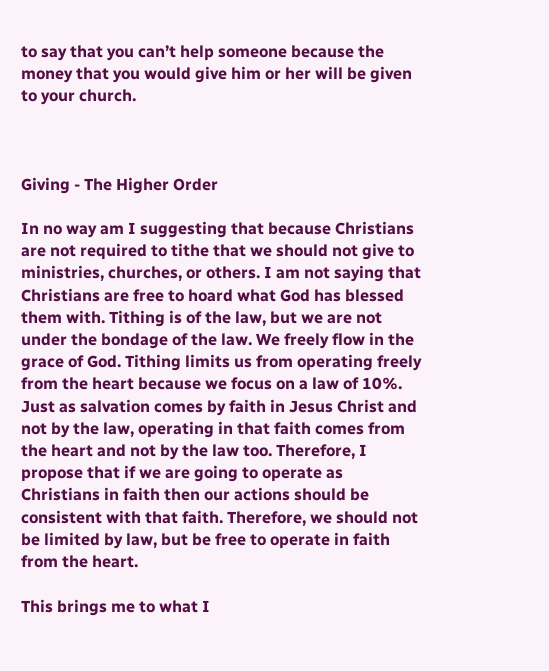to say that you can’t help someone because the money that you would give him or her will be given to your church.



Giving - The Higher Order

In no way am I suggesting that because Christians are not required to tithe that we should not give to ministries, churches, or others. I am not saying that Christians are free to hoard what God has blessed them with. Tithing is of the law, but we are not under the bondage of the law. We freely flow in the grace of God. Tithing limits us from operating freely from the heart because we focus on a law of 10%. Just as salvation comes by faith in Jesus Christ and not by the law, operating in that faith comes from the heart and not by the law too. Therefore, I propose that if we are going to operate as Christians in faith then our actions should be consistent with that faith. Therefore, we should not be limited by law, but be free to operate in faith from the heart.

This brings me to what I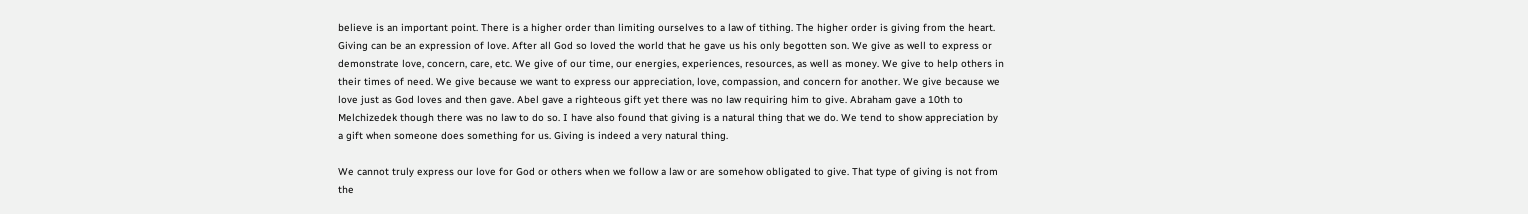believe is an important point. There is a higher order than limiting ourselves to a law of tithing. The higher order is giving from the heart. Giving can be an expression of love. After all God so loved the world that he gave us his only begotten son. We give as well to express or demonstrate love, concern, care, etc. We give of our time, our energies, experiences, resources, as well as money. We give to help others in their times of need. We give because we want to express our appreciation, love, compassion, and concern for another. We give because we love just as God loves and then gave. Abel gave a righteous gift yet there was no law requiring him to give. Abraham gave a 10th to Melchizedek though there was no law to do so. I have also found that giving is a natural thing that we do. We tend to show appreciation by a gift when someone does something for us. Giving is indeed a very natural thing.

We cannot truly express our love for God or others when we follow a law or are somehow obligated to give. That type of giving is not from the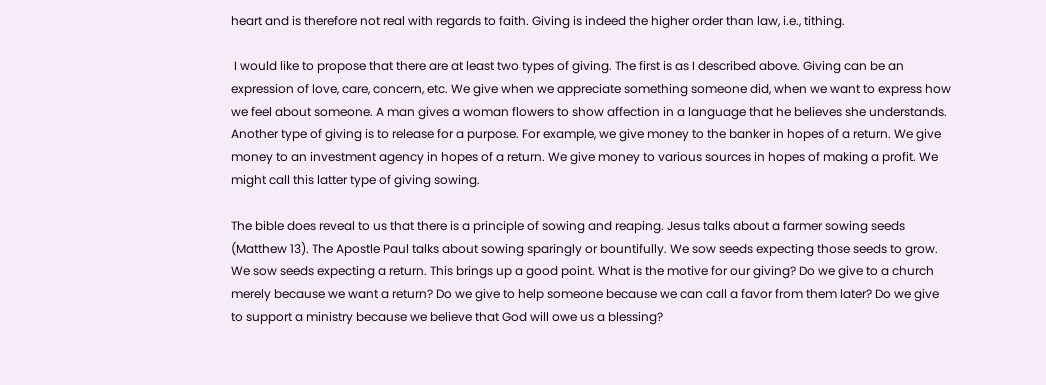heart and is therefore not real with regards to faith. Giving is indeed the higher order than law, i.e., tithing.

 I would like to propose that there are at least two types of giving. The first is as I described above. Giving can be an expression of love, care, concern, etc. We give when we appreciate something someone did, when we want to express how we feel about someone. A man gives a woman flowers to show affection in a language that he believes she understands. Another type of giving is to release for a purpose. For example, we give money to the banker in hopes of a return. We give money to an investment agency in hopes of a return. We give money to various sources in hopes of making a profit. We might call this latter type of giving sowing.

The bible does reveal to us that there is a principle of sowing and reaping. Jesus talks about a farmer sowing seeds (Matthew 13). The Apostle Paul talks about sowing sparingly or bountifully. We sow seeds expecting those seeds to grow. We sow seeds expecting a return. This brings up a good point. What is the motive for our giving? Do we give to a church merely because we want a return? Do we give to help someone because we can call a favor from them later? Do we give to support a ministry because we believe that God will owe us a blessing?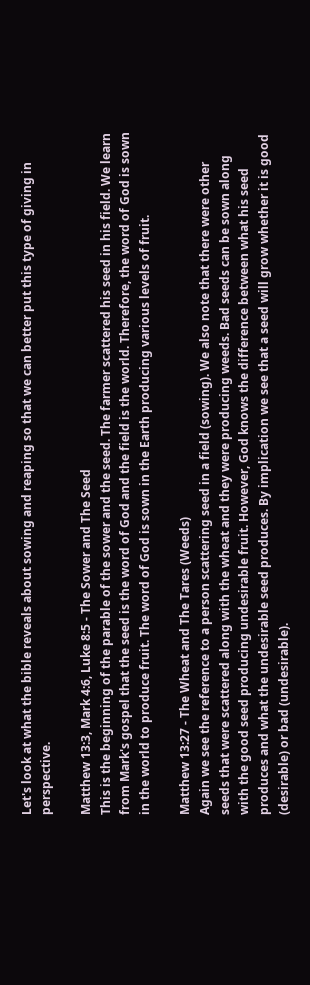Let's look at what the bible reveals about sowing and reaping so that we can better put this type of giving in perspective.

Matthew 13:3, Mark 4:6, Luke 8:5 - The Sower and The Seed
This is the beginning of the parable of the sower and the seed. The farmer scattered his seed in his field. We learn from Mark's gospel that the seed is the word of God and the field is the world. Therefore, the word of God is sown in the world to produce fruit. The word of God is sown in the Earth producing various levels of fruit.

Matthew 13:27 - The Wheat and The Tares (Weeds)
Again we see the reference to a person scattering seed in a field (sowing). We also note that there were other seeds that were scattered along with the wheat and they were producing weeds. Bad seeds can be sown along with the good seed producing undesirable fruit. However, God knows the difference between what his seed produces and what the undesirable seed produces. By implication we see that a seed will grow whether it is good (desirable) or bad (undesirable).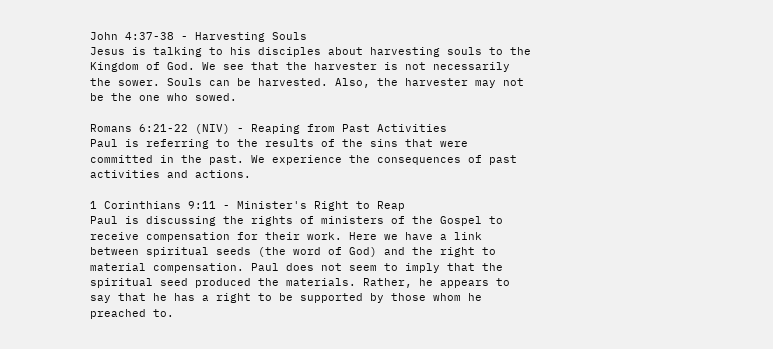John 4:37-38 - Harvesting Souls
Jesus is talking to his disciples about harvesting souls to the Kingdom of God. We see that the harvester is not necessarily the sower. Souls can be harvested. Also, the harvester may not be the one who sowed.

Romans 6:21-22 (NIV) - Reaping from Past Activities
Paul is referring to the results of the sins that were committed in the past. We experience the consequences of past activities and actions.

1 Corinthians 9:11 - Minister's Right to Reap
Paul is discussing the rights of ministers of the Gospel to receive compensation for their work. Here we have a link between spiritual seeds (the word of God) and the right to material compensation. Paul does not seem to imply that the spiritual seed produced the materials. Rather, he appears to say that he has a right to be supported by those whom he preached to.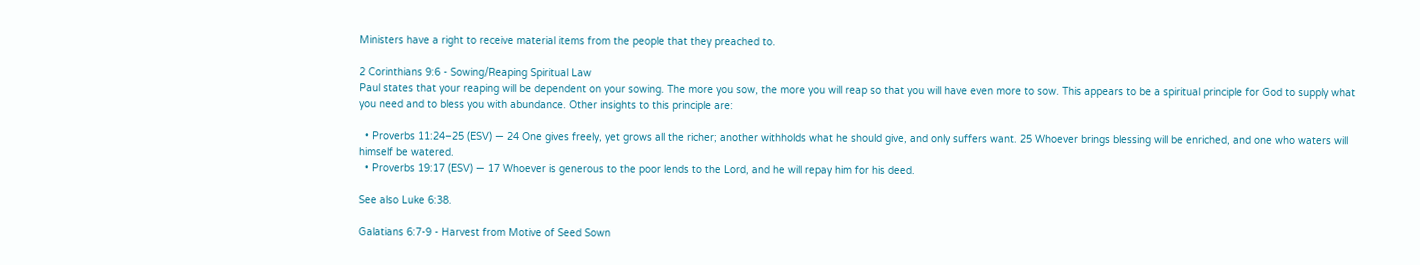Ministers have a right to receive material items from the people that they preached to.

2 Corinthians 9:6 - Sowing/Reaping Spiritual Law
Paul states that your reaping will be dependent on your sowing. The more you sow, the more you will reap so that you will have even more to sow. This appears to be a spiritual principle for God to supply what you need and to bless you with abundance. Other insights to this principle are:

  • Proverbs 11:24–25 (ESV) — 24 One gives freely, yet grows all the richer; another withholds what he should give, and only suffers want. 25 Whoever brings blessing will be enriched, and one who waters will himself be watered.
  • Proverbs 19:17 (ESV) — 17 Whoever is generous to the poor lends to the Lord, and he will repay him for his deed.

See also Luke 6:38.

Galatians 6:7-9 - Harvest from Motive of Seed Sown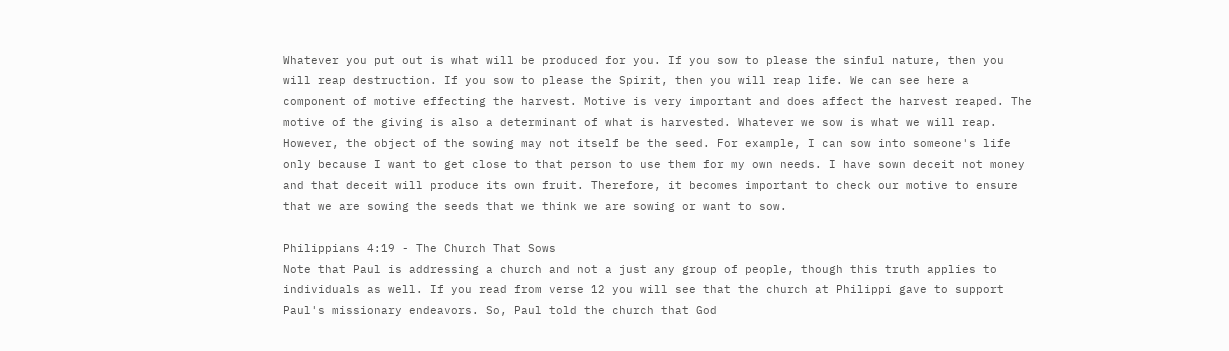Whatever you put out is what will be produced for you. If you sow to please the sinful nature, then you will reap destruction. If you sow to please the Spirit, then you will reap life. We can see here a component of motive effecting the harvest. Motive is very important and does affect the harvest reaped. The motive of the giving is also a determinant of what is harvested. Whatever we sow is what we will reap. However, the object of the sowing may not itself be the seed. For example, I can sow into someone's life only because I want to get close to that person to use them for my own needs. I have sown deceit not money and that deceit will produce its own fruit. Therefore, it becomes important to check our motive to ensure that we are sowing the seeds that we think we are sowing or want to sow.

Philippians 4:19 - The Church That Sows
Note that Paul is addressing a church and not a just any group of people, though this truth applies to individuals as well. If you read from verse 12 you will see that the church at Philippi gave to support Paul's missionary endeavors. So, Paul told the church that God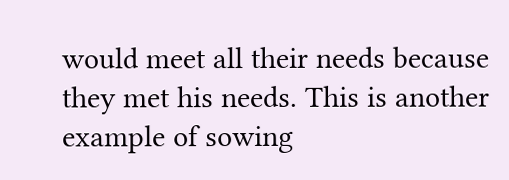would meet all their needs because they met his needs. This is another example of sowing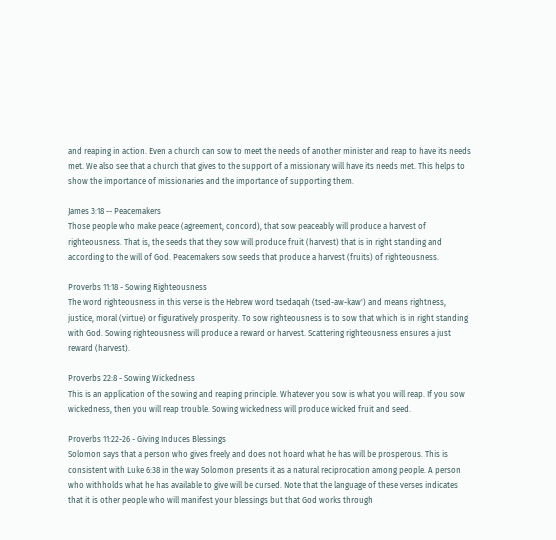and reaping in action. Even a church can sow to meet the needs of another minister and reap to have its needs met. We also see that a church that gives to the support of a missionary will have its needs met. This helps to show the importance of missionaries and the importance of supporting them.

James 3:18 -- Peacemakers
Those people who make peace (agreement, concord), that sow peaceably will produce a harvest of righteousness. That is, the seeds that they sow will produce fruit (harvest) that is in right standing and according to the will of God. Peacemakers sow seeds that produce a harvest (fruits) of righteousness.

Proverbs 11:18 - Sowing Righteousness
The word righteousness in this verse is the Hebrew word tsedaqah (tsed-aw-kaw') and means rightness, justice, moral (virtue) or figuratively prosperity. To sow righteousness is to sow that which is in right standing with God. Sowing righteousness will produce a reward or harvest. Scattering righteousness ensures a just reward (harvest).

Proverbs 22:8 - Sowing Wickedness
This is an application of the sowing and reaping principle. Whatever you sow is what you will reap. If you sow wickedness, then you will reap trouble. Sowing wickedness will produce wicked fruit and seed.

Proverbs 11:22-26 - Giving Induces Blessings
Solomon says that a person who gives freely and does not hoard what he has will be prosperous. This is consistent with Luke 6:38 in the way Solomon presents it as a natural reciprocation among people. A person who withholds what he has available to give will be cursed. Note that the language of these verses indicates that it is other people who will manifest your blessings but that God works through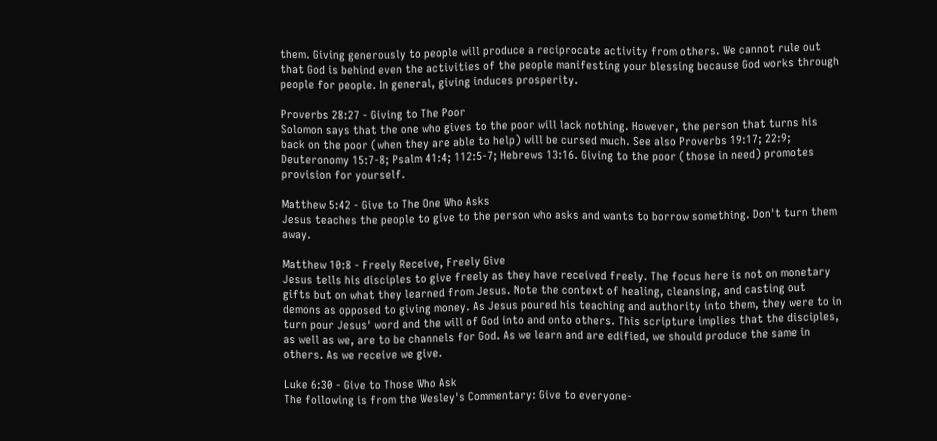them. Giving generously to people will produce a reciprocate activity from others. We cannot rule out that God is behind even the activities of the people manifesting your blessing because God works through people for people. In general, giving induces prosperity.

Proverbs 28:27 - Giving to The Poor
Solomon says that the one who gives to the poor will lack nothing. However, the person that turns his back on the poor (when they are able to help) will be cursed much. See also Proverbs 19:17; 22:9; Deuteronomy 15:7-8; Psalm 41:4; 112:5-7; Hebrews 13:16. Giving to the poor (those in need) promotes provision for yourself.

Matthew 5:42 - Give to The One Who Asks
Jesus teaches the people to give to the person who asks and wants to borrow something. Don't turn them away.

Matthew 10:8 - Freely Receive, Freely Give
Jesus tells his disciples to give freely as they have received freely. The focus here is not on monetary gifts but on what they learned from Jesus. Note the context of healing, cleansing, and casting out demons as opposed to giving money. As Jesus poured his teaching and authority into them, they were to in turn pour Jesus' word and the will of God into and onto others. This scripture implies that the disciples, as well as we, are to be channels for God. As we learn and are edified, we should produce the same in others. As we receive we give.

Luke 6:30 - Give to Those Who Ask
The following is from the Wesley's Commentary: Give to everyone-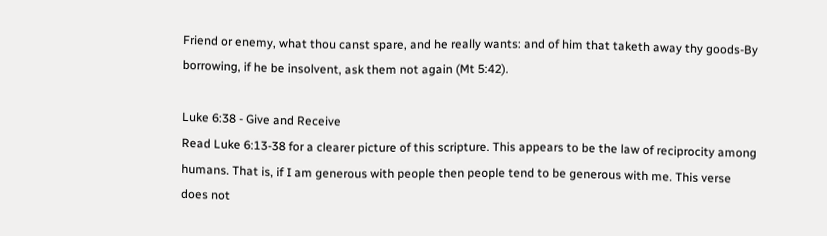Friend or enemy, what thou canst spare, and he really wants: and of him that taketh away thy goods-By borrowing, if he be insolvent, ask them not again (Mt 5:42).

Luke 6:38 - Give and Receive
Read Luke 6:13-38 for a clearer picture of this scripture. This appears to be the law of reciprocity among humans. That is, if I am generous with people then people tend to be generous with me. This verse does not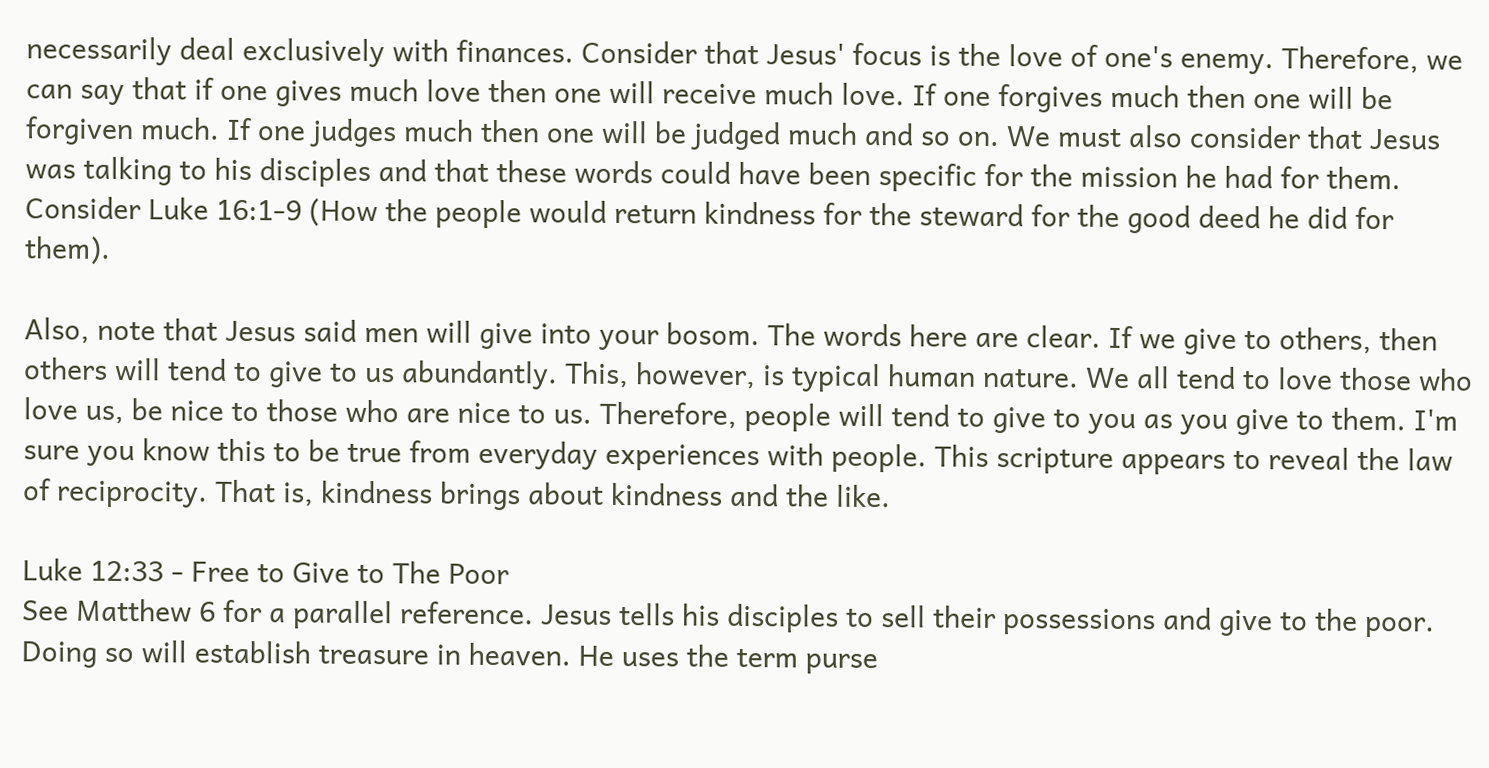necessarily deal exclusively with finances. Consider that Jesus' focus is the love of one's enemy. Therefore, we can say that if one gives much love then one will receive much love. If one forgives much then one will be forgiven much. If one judges much then one will be judged much and so on. We must also consider that Jesus was talking to his disciples and that these words could have been specific for the mission he had for them. Consider Luke 16:1-9 (How the people would return kindness for the steward for the good deed he did for them).

Also, note that Jesus said men will give into your bosom. The words here are clear. If we give to others, then others will tend to give to us abundantly. This, however, is typical human nature. We all tend to love those who love us, be nice to those who are nice to us. Therefore, people will tend to give to you as you give to them. I'm sure you know this to be true from everyday experiences with people. This scripture appears to reveal the law of reciprocity. That is, kindness brings about kindness and the like.

Luke 12:33 - Free to Give to The Poor
See Matthew 6 for a parallel reference. Jesus tells his disciples to sell their possessions and give to the poor. Doing so will establish treasure in heaven. He uses the term purse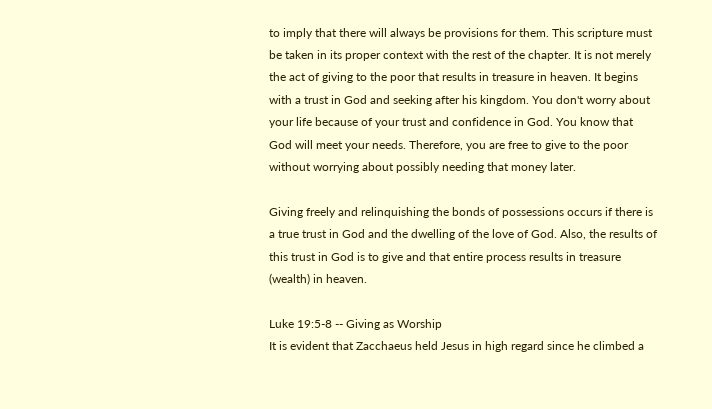to imply that there will always be provisions for them. This scripture must be taken in its proper context with the rest of the chapter. It is not merely the act of giving to the poor that results in treasure in heaven. It begins with a trust in God and seeking after his kingdom. You don't worry about your life because of your trust and confidence in God. You know that God will meet your needs. Therefore, you are free to give to the poor without worrying about possibly needing that money later.

Giving freely and relinquishing the bonds of possessions occurs if there is a true trust in God and the dwelling of the love of God. Also, the results of this trust in God is to give and that entire process results in treasure (wealth) in heaven.

Luke 19:5-8 -- Giving as Worship
It is evident that Zacchaeus held Jesus in high regard since he climbed a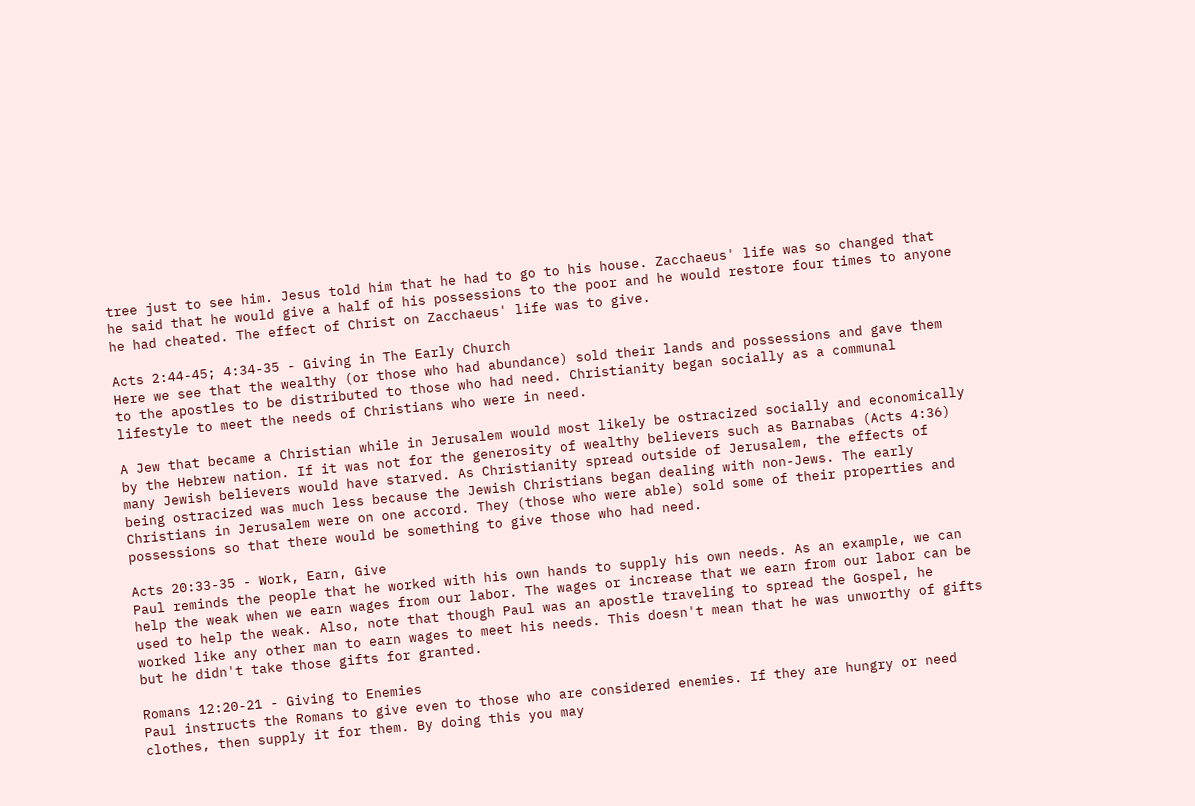tree just to see him. Jesus told him that he had to go to his house. Zacchaeus' life was so changed that he said that he would give a half of his possessions to the poor and he would restore four times to anyone he had cheated. The effect of Christ on Zacchaeus' life was to give.

Acts 2:44-45; 4:34-35 - Giving in The Early Church
Here we see that the wealthy (or those who had abundance) sold their lands and possessions and gave them to the apostles to be distributed to those who had need. Christianity began socially as a communal lifestyle to meet the needs of Christians who were in need.

A Jew that became a Christian while in Jerusalem would most likely be ostracized socially and economically by the Hebrew nation. If it was not for the generosity of wealthy believers such as Barnabas (Acts 4:36) many Jewish believers would have starved. As Christianity spread outside of Jerusalem, the effects of being ostracized was much less because the Jewish Christians began dealing with non-Jews. The early Christians in Jerusalem were on one accord. They (those who were able) sold some of their properties and possessions so that there would be something to give those who had need.

Acts 20:33-35 - Work, Earn, Give
Paul reminds the people that he worked with his own hands to supply his own needs. As an example, we can help the weak when we earn wages from our labor. The wages or increase that we earn from our labor can be used to help the weak. Also, note that though Paul was an apostle traveling to spread the Gospel, he worked like any other man to earn wages to meet his needs. This doesn't mean that he was unworthy of gifts but he didn't take those gifts for granted.

Romans 12:20-21 - Giving to Enemies
Paul instructs the Romans to give even to those who are considered enemies. If they are hungry or need clothes, then supply it for them. By doing this you may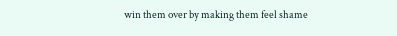win them over by making them feel shame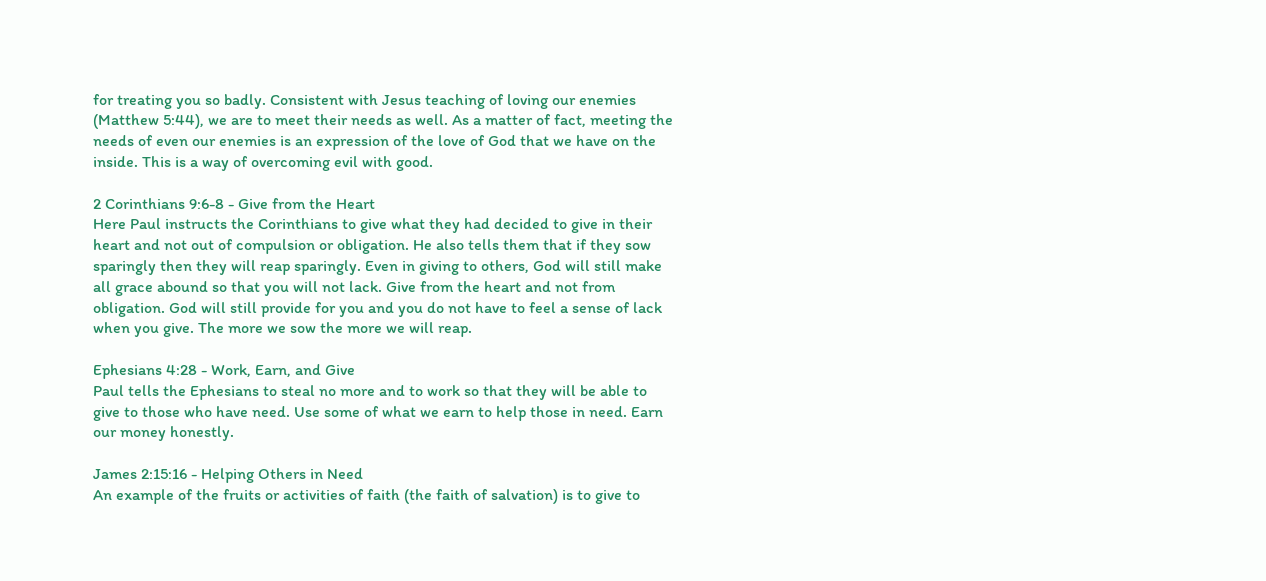for treating you so badly. Consistent with Jesus teaching of loving our enemies (Matthew 5:44), we are to meet their needs as well. As a matter of fact, meeting the needs of even our enemies is an expression of the love of God that we have on the inside. This is a way of overcoming evil with good.

2 Corinthians 9:6-8 - Give from the Heart
Here Paul instructs the Corinthians to give what they had decided to give in their heart and not out of compulsion or obligation. He also tells them that if they sow sparingly then they will reap sparingly. Even in giving to others, God will still make all grace abound so that you will not lack. Give from the heart and not from obligation. God will still provide for you and you do not have to feel a sense of lack when you give. The more we sow the more we will reap.

Ephesians 4:28 - Work, Earn, and Give
Paul tells the Ephesians to steal no more and to work so that they will be able to give to those who have need. Use some of what we earn to help those in need. Earn our money honestly.

James 2:15:16 - Helping Others in Need
An example of the fruits or activities of faith (the faith of salvation) is to give to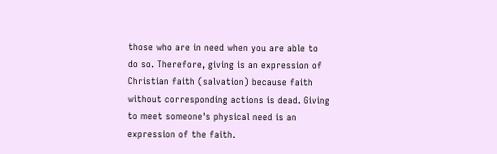those who are in need when you are able to do so. Therefore, giving is an expression of Christian faith (salvation) because faith without corresponding actions is dead. Giving to meet someone's physical need is an expression of the faith.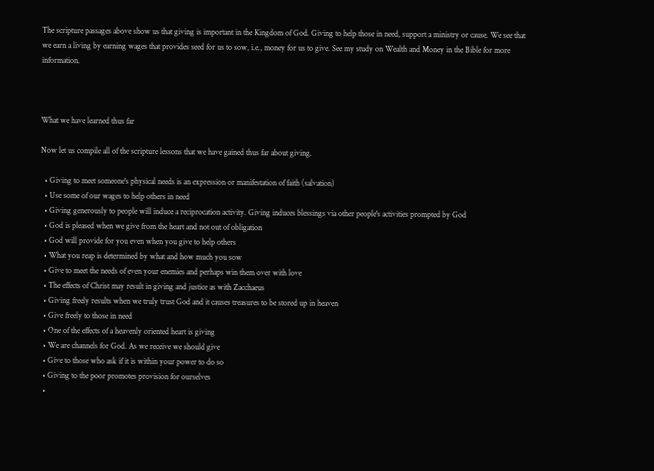The scripture passages above show us that giving is important in the Kingdom of God. Giving to help those in need, support a ministry or cause. We see that we earn a living by earning wages that provides seed for us to sow, i.e., money for us to give. See my study on Wealth and Money in the Bible for more information.



What we have learned thus far

Now let us compile all of the scripture lessons that we have gained thus far about giving.

  • Giving to meet someone's physical needs is an expression or manifestation of faith (salvation)
  • Use some of our wages to help others in need
  • Giving generously to people will induce a reciprocation activity. Giving induces blessings via other people's activities prompted by God
  • God is pleased when we give from the heart and not out of obligation
  • God will provide for you even when you give to help others
  • What you reap is determined by what and how much you sow
  • Give to meet the needs of even your enemies and perhaps win them over with love
  • The effects of Christ may result in giving and justice as with Zacchaeus
  • Giving freely results when we truly trust God and it causes treasures to be stored up in heaven
  • Give freely to those in need
  • One of the effects of a heavenly oriented heart is giving
  • We are channels for God. As we receive we should give
  • Give to those who ask if it is within your power to do so
  • Giving to the poor promotes provision for ourselves
  •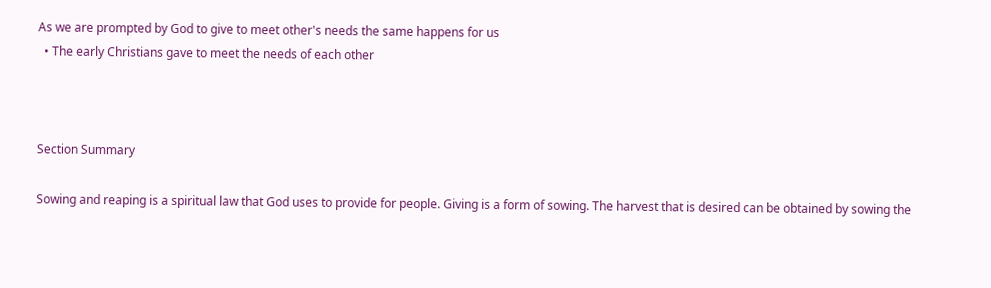As we are prompted by God to give to meet other's needs the same happens for us
  • The early Christians gave to meet the needs of each other



Section Summary

Sowing and reaping is a spiritual law that God uses to provide for people. Giving is a form of sowing. The harvest that is desired can be obtained by sowing the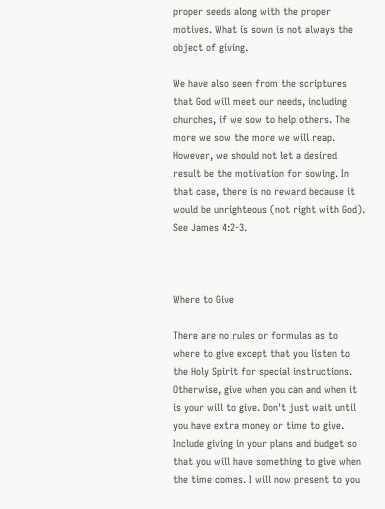proper seeds along with the proper motives. What is sown is not always the object of giving.

We have also seen from the scriptures that God will meet our needs, including churches, if we sow to help others. The more we sow the more we will reap. However, we should not let a desired result be the motivation for sowing. In that case, there is no reward because it would be unrighteous (not right with God). See James 4:2-3.



Where to Give

There are no rules or formulas as to where to give except that you listen to the Holy Spirit for special instructions. Otherwise, give when you can and when it is your will to give. Don't just wait until you have extra money or time to give. Include giving in your plans and budget so that you will have something to give when the time comes. I will now present to you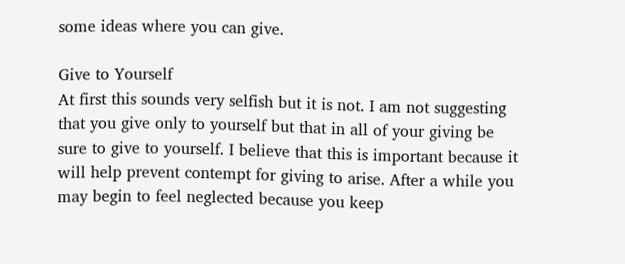some ideas where you can give.

Give to Yourself
At first this sounds very selfish but it is not. I am not suggesting that you give only to yourself but that in all of your giving be sure to give to yourself. I believe that this is important because it will help prevent contempt for giving to arise. After a while you may begin to feel neglected because you keep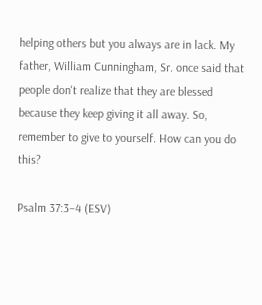helping others but you always are in lack. My father, William Cunningham, Sr. once said that people don't realize that they are blessed because they keep giving it all away. So, remember to give to yourself. How can you do this?

Psalm 37:3–4 (ESV)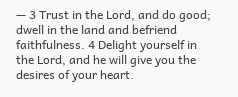— 3 Trust in the Lord, and do good; dwell in the land and befriend faithfulness. 4 Delight yourself in the Lord, and he will give you the desires of your heart.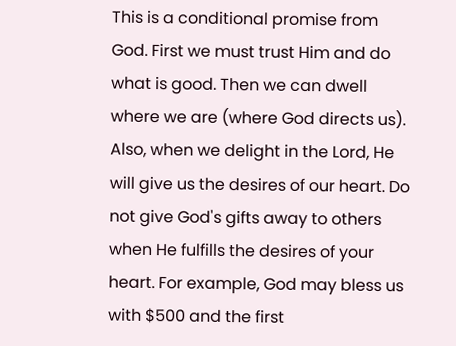This is a conditional promise from God. First we must trust Him and do what is good. Then we can dwell where we are (where God directs us). Also, when we delight in the Lord, He will give us the desires of our heart. Do not give God's gifts away to others when He fulfills the desires of your heart. For example, God may bless us with $500 and the first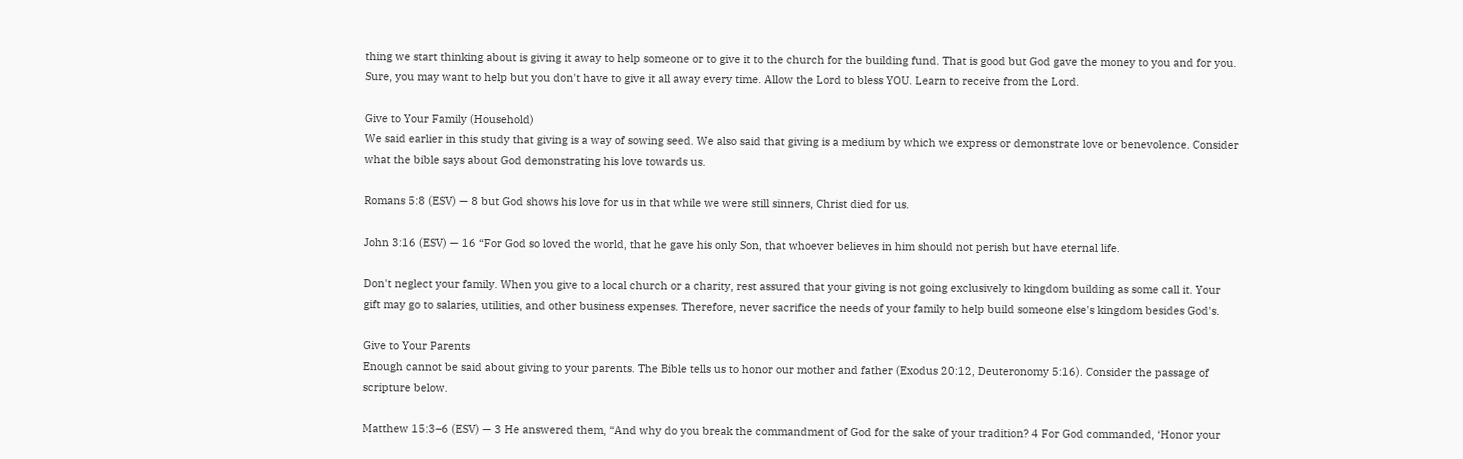thing we start thinking about is giving it away to help someone or to give it to the church for the building fund. That is good but God gave the money to you and for you. Sure, you may want to help but you don't have to give it all away every time. Allow the Lord to bless YOU. Learn to receive from the Lord.

Give to Your Family (Household)
We said earlier in this study that giving is a way of sowing seed. We also said that giving is a medium by which we express or demonstrate love or benevolence. Consider what the bible says about God demonstrating his love towards us.

Romans 5:8 (ESV) — 8 but God shows his love for us in that while we were still sinners, Christ died for us.

John 3:16 (ESV) — 16 “For God so loved the world, that he gave his only Son, that whoever believes in him should not perish but have eternal life.

Don't neglect your family. When you give to a local church or a charity, rest assured that your giving is not going exclusively to kingdom building as some call it. Your gift may go to salaries, utilities, and other business expenses. Therefore, never sacrifice the needs of your family to help build someone else's kingdom besides God's.

Give to Your Parents
Enough cannot be said about giving to your parents. The Bible tells us to honor our mother and father (Exodus 20:12, Deuteronomy 5:16). Consider the passage of scripture below.

Matthew 15:3–6 (ESV) — 3 He answered them, “And why do you break the commandment of God for the sake of your tradition? 4 For God commanded, ‘Honor your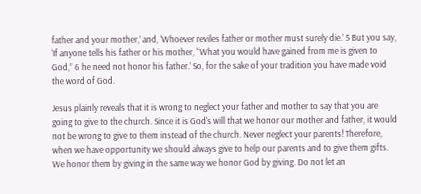father and your mother,’ and, ‘Whoever reviles father or mother must surely die.’ 5 But you say, ‘If anyone tells his father or his mother, “What you would have gained from me is given to God,” 6 he need not honor his father.’ So, for the sake of your tradition you have made void the word of God.

Jesus plainly reveals that it is wrong to neglect your father and mother to say that you are going to give to the church. Since it is God's will that we honor our mother and father, it would not be wrong to give to them instead of the church. Never neglect your parents! Therefore, when we have opportunity we should always give to help our parents and to give them gifts. We honor them by giving in the same way we honor God by giving. Do not let an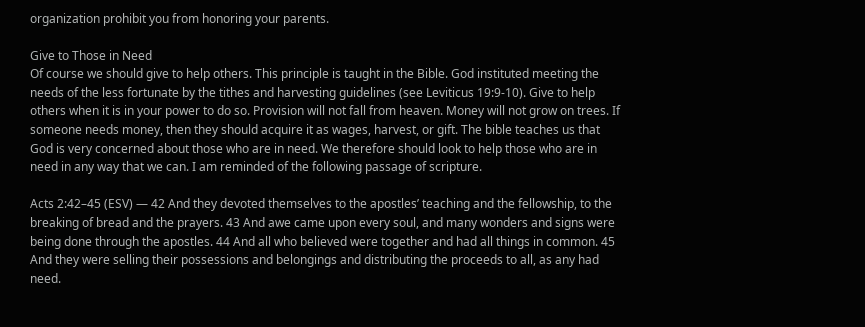organization prohibit you from honoring your parents.

Give to Those in Need
Of course we should give to help others. This principle is taught in the Bible. God instituted meeting the needs of the less fortunate by the tithes and harvesting guidelines (see Leviticus 19:9-10). Give to help others when it is in your power to do so. Provision will not fall from heaven. Money will not grow on trees. If someone needs money, then they should acquire it as wages, harvest, or gift. The bible teaches us that God is very concerned about those who are in need. We therefore should look to help those who are in need in any way that we can. I am reminded of the following passage of scripture.

Acts 2:42–45 (ESV) — 42 And they devoted themselves to the apostles’ teaching and the fellowship, to the breaking of bread and the prayers. 43 And awe came upon every soul, and many wonders and signs were being done through the apostles. 44 And all who believed were together and had all things in common. 45 And they were selling their possessions and belongings and distributing the proceeds to all, as any had need.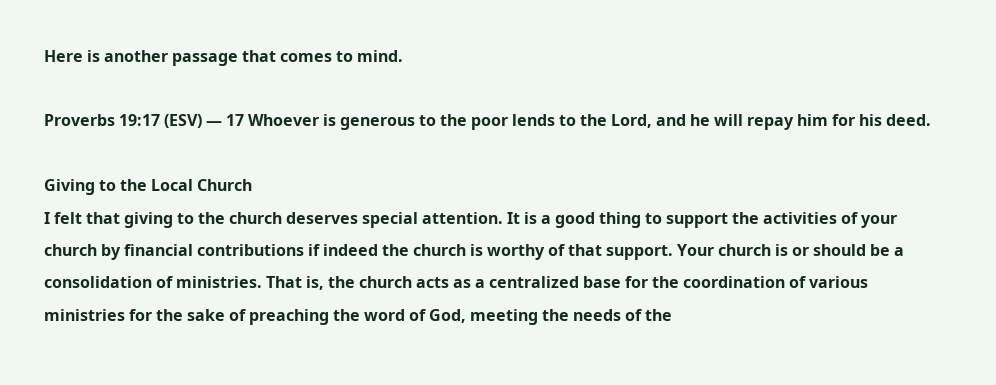Here is another passage that comes to mind.

Proverbs 19:17 (ESV) — 17 Whoever is generous to the poor lends to the Lord, and he will repay him for his deed.

Giving to the Local Church
I felt that giving to the church deserves special attention. It is a good thing to support the activities of your church by financial contributions if indeed the church is worthy of that support. Your church is or should be a consolidation of ministries. That is, the church acts as a centralized base for the coordination of various ministries for the sake of preaching the word of God, meeting the needs of the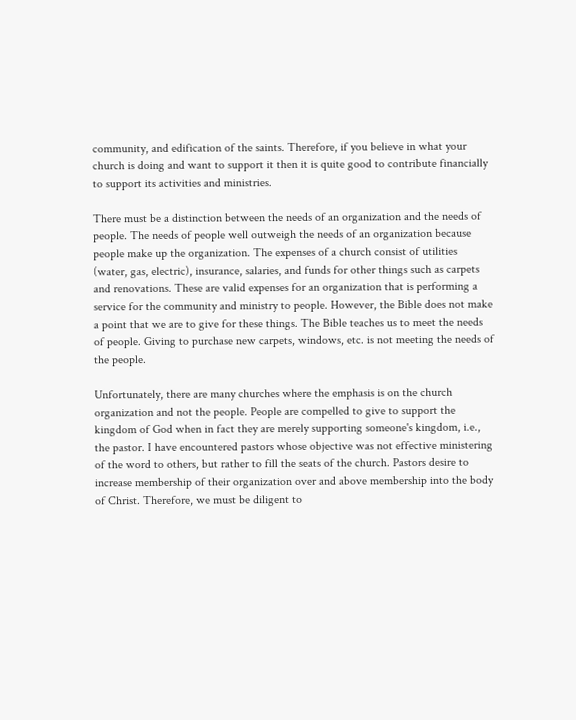community, and edification of the saints. Therefore, if you believe in what your church is doing and want to support it then it is quite good to contribute financially to support its activities and ministries.

There must be a distinction between the needs of an organization and the needs of people. The needs of people well outweigh the needs of an organization because people make up the organization. The expenses of a church consist of utilities (water, gas, electric), insurance, salaries, and funds for other things such as carpets and renovations. These are valid expenses for an organization that is performing a service for the community and ministry to people. However, the Bible does not make a point that we are to give for these things. The Bible teaches us to meet the needs of people. Giving to purchase new carpets, windows, etc. is not meeting the needs of the people.

Unfortunately, there are many churches where the emphasis is on the church organization and not the people. People are compelled to give to support the kingdom of God when in fact they are merely supporting someone's kingdom, i.e., the pastor. I have encountered pastors whose objective was not effective ministering of the word to others, but rather to fill the seats of the church. Pastors desire to increase membership of their organization over and above membership into the body of Christ. Therefore, we must be diligent to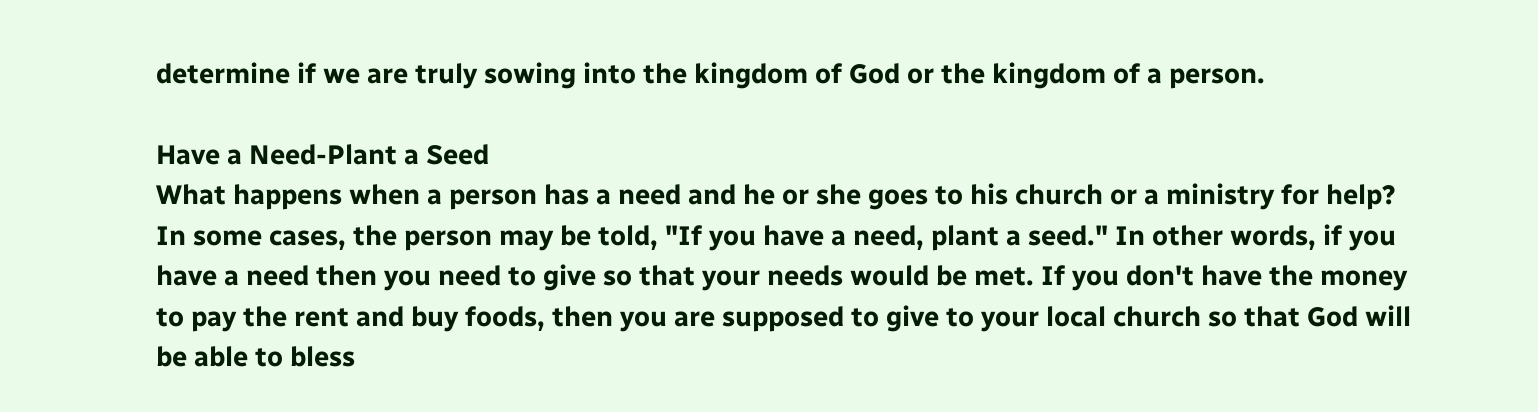determine if we are truly sowing into the kingdom of God or the kingdom of a person.

Have a Need-Plant a Seed
What happens when a person has a need and he or she goes to his church or a ministry for help? In some cases, the person may be told, "If you have a need, plant a seed." In other words, if you have a need then you need to give so that your needs would be met. If you don't have the money to pay the rent and buy foods, then you are supposed to give to your local church so that God will be able to bless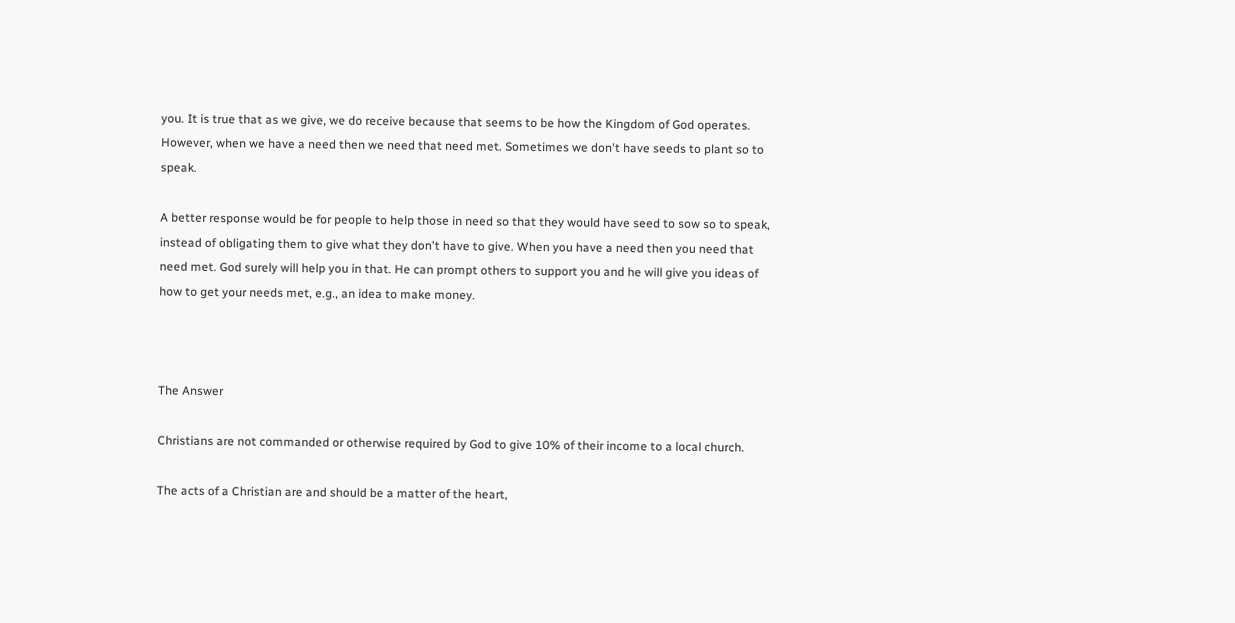you. It is true that as we give, we do receive because that seems to be how the Kingdom of God operates. However, when we have a need then we need that need met. Sometimes we don't have seeds to plant so to speak.

A better response would be for people to help those in need so that they would have seed to sow so to speak, instead of obligating them to give what they don't have to give. When you have a need then you need that need met. God surely will help you in that. He can prompt others to support you and he will give you ideas of how to get your needs met, e.g., an idea to make money.



The Answer

Christians are not commanded or otherwise required by God to give 10% of their income to a local church.

The acts of a Christian are and should be a matter of the heart,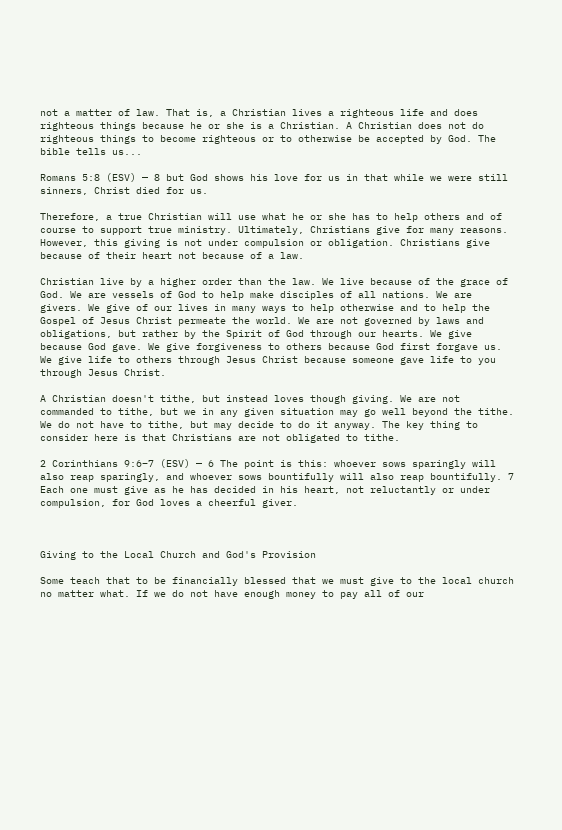not a matter of law. That is, a Christian lives a righteous life and does righteous things because he or she is a Christian. A Christian does not do righteous things to become righteous or to otherwise be accepted by God. The bible tells us...

Romans 5:8 (ESV) — 8 but God shows his love for us in that while we were still sinners, Christ died for us.

Therefore, a true Christian will use what he or she has to help others and of course to support true ministry. Ultimately, Christians give for many reasons. However, this giving is not under compulsion or obligation. Christians give because of their heart not because of a law.

Christian live by a higher order than the law. We live because of the grace of God. We are vessels of God to help make disciples of all nations. We are givers. We give of our lives in many ways to help otherwise and to help the Gospel of Jesus Christ permeate the world. We are not governed by laws and obligations, but rather by the Spirit of God through our hearts. We give because God gave. We give forgiveness to others because God first forgave us. We give life to others through Jesus Christ because someone gave life to you through Jesus Christ.

A Christian doesn't tithe, but instead loves though giving. We are not commanded to tithe, but we in any given situation may go well beyond the tithe. We do not have to tithe, but may decide to do it anyway. The key thing to consider here is that Christians are not obligated to tithe.

2 Corinthians 9:6–7 (ESV) — 6 The point is this: whoever sows sparingly will also reap sparingly, and whoever sows bountifully will also reap bountifully. 7 Each one must give as he has decided in his heart, not reluctantly or under compulsion, for God loves a cheerful giver.



Giving to the Local Church and God's Provision

Some teach that to be financially blessed that we must give to the local church no matter what. If we do not have enough money to pay all of our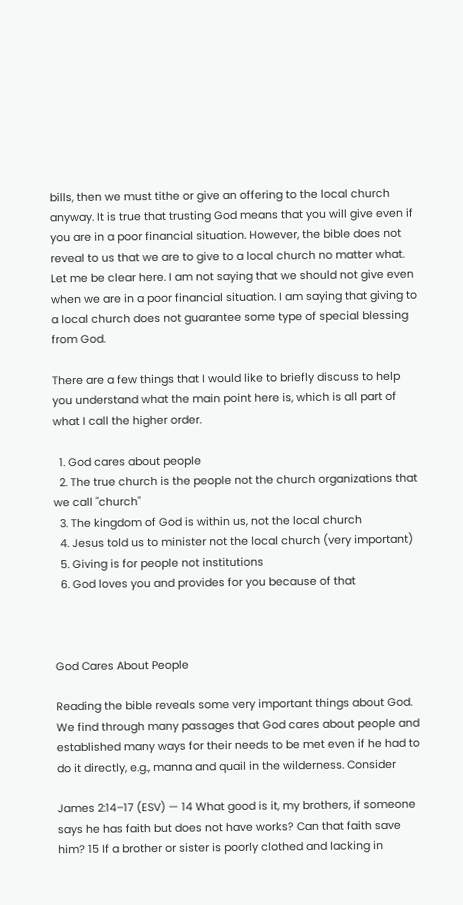bills, then we must tithe or give an offering to the local church anyway. It is true that trusting God means that you will give even if you are in a poor financial situation. However, the bible does not reveal to us that we are to give to a local church no matter what. Let me be clear here. I am not saying that we should not give even when we are in a poor financial situation. I am saying that giving to a local church does not guarantee some type of special blessing from God.

There are a few things that I would like to briefly discuss to help you understand what the main point here is, which is all part of what I call the higher order.

  1. God cares about people
  2. The true church is the people not the church organizations that we call "church"
  3. The kingdom of God is within us, not the local church
  4. Jesus told us to minister not the local church (very important)
  5. Giving is for people not institutions
  6. God loves you and provides for you because of that



God Cares About People

Reading the bible reveals some very important things about God. We find through many passages that God cares about people and established many ways for their needs to be met even if he had to do it directly, e.g., manna and quail in the wilderness. Consider

James 2:14–17 (ESV) — 14 What good is it, my brothers, if someone says he has faith but does not have works? Can that faith save him? 15 If a brother or sister is poorly clothed and lacking in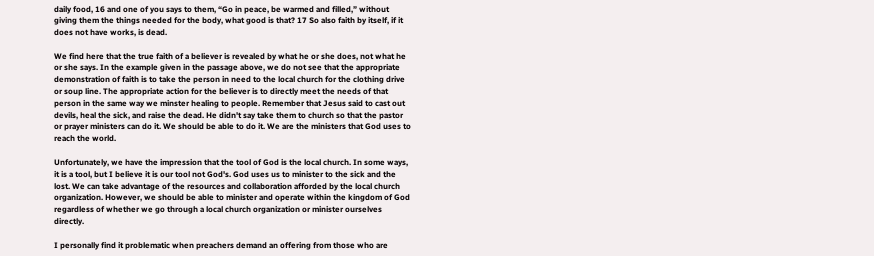daily food, 16 and one of you says to them, “Go in peace, be warmed and filled,” without giving them the things needed for the body, what good is that? 17 So also faith by itself, if it does not have works, is dead.

We find here that the true faith of a believer is revealed by what he or she does, not what he or she says. In the example given in the passage above, we do not see that the appropriate demonstration of faith is to take the person in need to the local church for the clothing drive or soup line. The appropriate action for the believer is to directly meet the needs of that person in the same way we minster healing to people. Remember that Jesus said to cast out devils, heal the sick, and raise the dead. He didn't say take them to church so that the pastor or prayer ministers can do it. We should be able to do it. We are the ministers that God uses to reach the world.

Unfortunately, we have the impression that the tool of God is the local church. In some ways, it is a tool, but I believe it is our tool not God's. God uses us to minister to the sick and the lost. We can take advantage of the resources and collaboration afforded by the local church organization. However, we should be able to minister and operate within the kingdom of God regardless of whether we go through a local church organization or minister ourselves directly.

I personally find it problematic when preachers demand an offering from those who are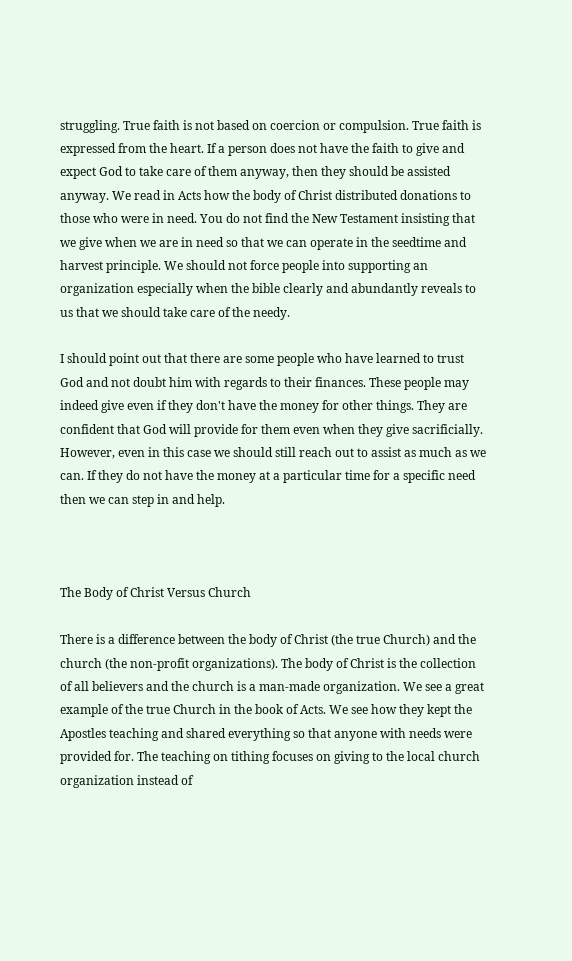struggling. True faith is not based on coercion or compulsion. True faith is expressed from the heart. If a person does not have the faith to give and expect God to take care of them anyway, then they should be assisted anyway. We read in Acts how the body of Christ distributed donations to those who were in need. You do not find the New Testament insisting that we give when we are in need so that we can operate in the seedtime and harvest principle. We should not force people into supporting an organization especially when the bible clearly and abundantly reveals to us that we should take care of the needy.

I should point out that there are some people who have learned to trust God and not doubt him with regards to their finances. These people may indeed give even if they don't have the money for other things. They are confident that God will provide for them even when they give sacrificially. However, even in this case we should still reach out to assist as much as we can. If they do not have the money at a particular time for a specific need then we can step in and help.



The Body of Christ Versus Church

There is a difference between the body of Christ (the true Church) and the church (the non-profit organizations). The body of Christ is the collection of all believers and the church is a man-made organization. We see a great example of the true Church in the book of Acts. We see how they kept the Apostles teaching and shared everything so that anyone with needs were provided for. The teaching on tithing focuses on giving to the local church organization instead of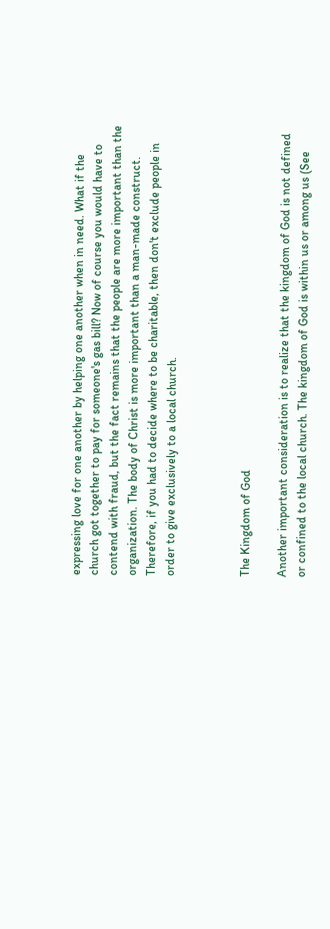expressing love for one another by helping one another when in need. What if the church got together to pay for someone's gas bill? Now of course you would have to contend with fraud, but the fact remains that the people are more important than the organization. The body of Christ is more important than a man-made construct. Therefore, if you had to decide where to be charitable, then don't exclude people in order to give exclusively to a local church.



The Kingdom of God

Another important consideration is to realize that the kingdom of God is not defined or confined to the local church. The kingdom of God is within us or among us (See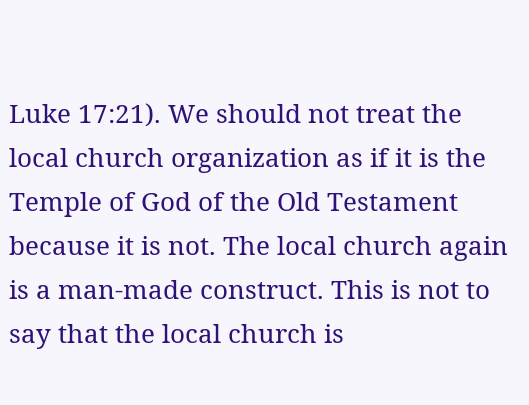Luke 17:21). We should not treat the local church organization as if it is the Temple of God of the Old Testament because it is not. The local church again is a man-made construct. This is not to say that the local church is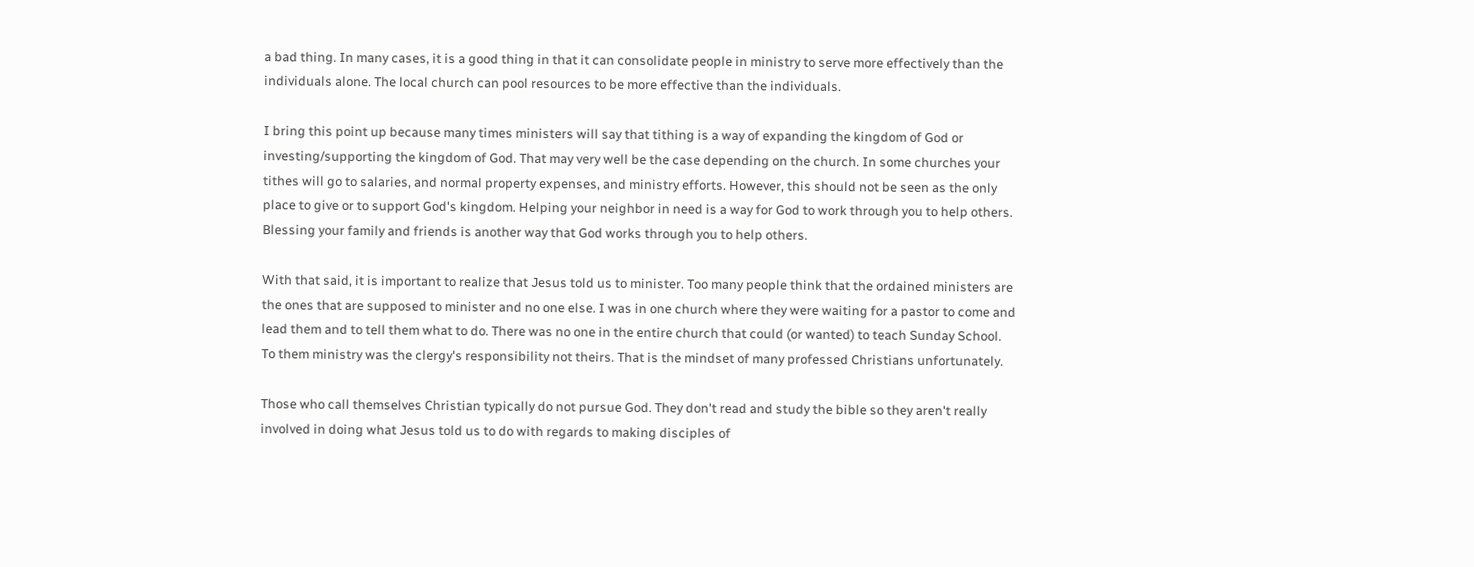a bad thing. In many cases, it is a good thing in that it can consolidate people in ministry to serve more effectively than the individuals alone. The local church can pool resources to be more effective than the individuals.

I bring this point up because many times ministers will say that tithing is a way of expanding the kingdom of God or investing/supporting the kingdom of God. That may very well be the case depending on the church. In some churches your tithes will go to salaries, and normal property expenses, and ministry efforts. However, this should not be seen as the only place to give or to support God's kingdom. Helping your neighbor in need is a way for God to work through you to help others. Blessing your family and friends is another way that God works through you to help others.

With that said, it is important to realize that Jesus told us to minister. Too many people think that the ordained ministers are the ones that are supposed to minister and no one else. I was in one church where they were waiting for a pastor to come and lead them and to tell them what to do. There was no one in the entire church that could (or wanted) to teach Sunday School. To them ministry was the clergy's responsibility not theirs. That is the mindset of many professed Christians unfortunately.

Those who call themselves Christian typically do not pursue God. They don't read and study the bible so they aren't really involved in doing what Jesus told us to do with regards to making disciples of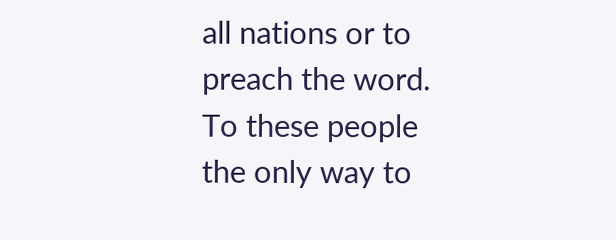all nations or to preach the word. To these people the only way to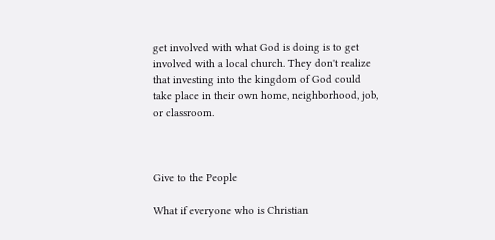get involved with what God is doing is to get involved with a local church. They don't realize that investing into the kingdom of God could take place in their own home, neighborhood, job, or classroom.



Give to the People

What if everyone who is Christian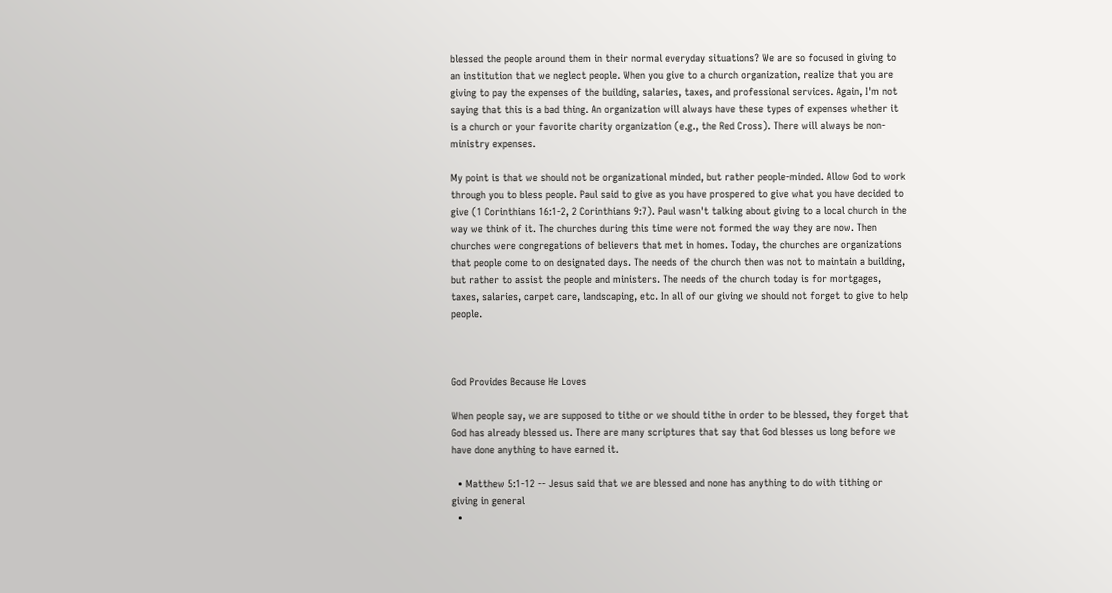blessed the people around them in their normal everyday situations? We are so focused in giving to an institution that we neglect people. When you give to a church organization, realize that you are giving to pay the expenses of the building, salaries, taxes, and professional services. Again, I'm not saying that this is a bad thing. An organization will always have these types of expenses whether it is a church or your favorite charity organization (e.g., the Red Cross). There will always be non-ministry expenses.

My point is that we should not be organizational minded, but rather people-minded. Allow God to work through you to bless people. Paul said to give as you have prospered to give what you have decided to give (1 Corinthians 16:1-2, 2 Corinthians 9:7). Paul wasn't talking about giving to a local church in the way we think of it. The churches during this time were not formed the way they are now. Then churches were congregations of believers that met in homes. Today, the churches are organizations that people come to on designated days. The needs of the church then was not to maintain a building, but rather to assist the people and ministers. The needs of the church today is for mortgages, taxes, salaries, carpet care, landscaping, etc. In all of our giving we should not forget to give to help people.



God Provides Because He Loves

When people say, we are supposed to tithe or we should tithe in order to be blessed, they forget that God has already blessed us. There are many scriptures that say that God blesses us long before we have done anything to have earned it.

  • Matthew 5:1-12 -- Jesus said that we are blessed and none has anything to do with tithing or giving in general
  •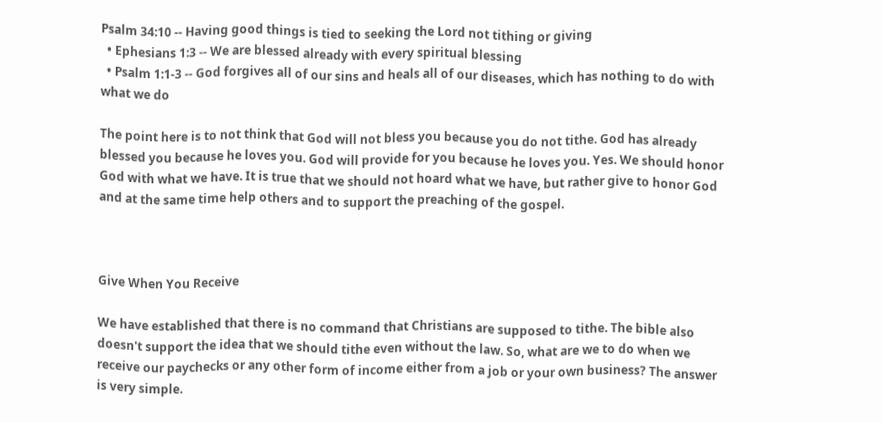Psalm 34:10 -- Having good things is tied to seeking the Lord not tithing or giving
  • Ephesians 1:3 -- We are blessed already with every spiritual blessing
  • Psalm 1:1-3 -- God forgives all of our sins and heals all of our diseases, which has nothing to do with what we do

The point here is to not think that God will not bless you because you do not tithe. God has already blessed you because he loves you. God will provide for you because he loves you. Yes. We should honor God with what we have. It is true that we should not hoard what we have, but rather give to honor God and at the same time help others and to support the preaching of the gospel.



Give When You Receive

We have established that there is no command that Christians are supposed to tithe. The bible also doesn't support the idea that we should tithe even without the law. So, what are we to do when we receive our paychecks or any other form of income either from a job or your own business? The answer is very simple.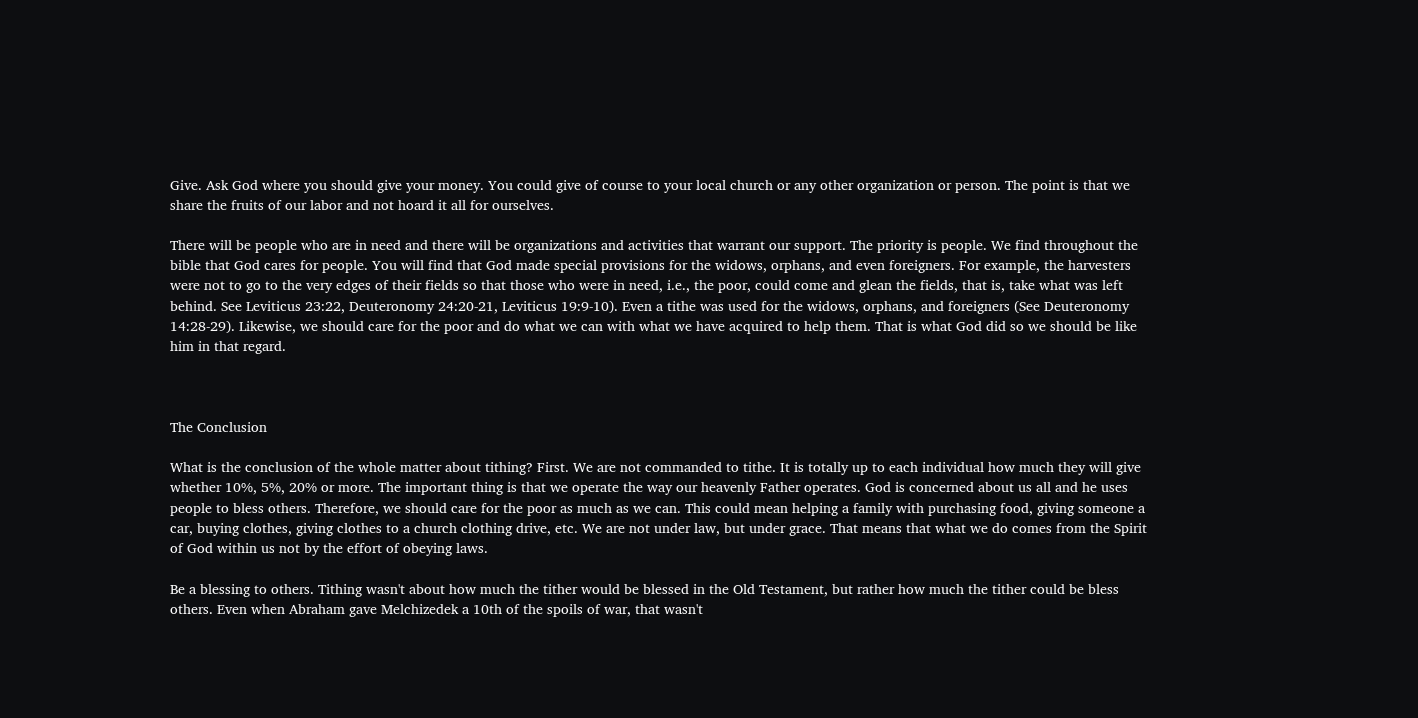Give. Ask God where you should give your money. You could give of course to your local church or any other organization or person. The point is that we share the fruits of our labor and not hoard it all for ourselves.

There will be people who are in need and there will be organizations and activities that warrant our support. The priority is people. We find throughout the bible that God cares for people. You will find that God made special provisions for the widows, orphans, and even foreigners. For example, the harvesters were not to go to the very edges of their fields so that those who were in need, i.e., the poor, could come and glean the fields, that is, take what was left behind. See Leviticus 23:22, Deuteronomy 24:20-21, Leviticus 19:9-10). Even a tithe was used for the widows, orphans, and foreigners (See Deuteronomy 14:28-29). Likewise, we should care for the poor and do what we can with what we have acquired to help them. That is what God did so we should be like him in that regard.



The Conclusion

What is the conclusion of the whole matter about tithing? First. We are not commanded to tithe. It is totally up to each individual how much they will give whether 10%, 5%, 20% or more. The important thing is that we operate the way our heavenly Father operates. God is concerned about us all and he uses people to bless others. Therefore, we should care for the poor as much as we can. This could mean helping a family with purchasing food, giving someone a car, buying clothes, giving clothes to a church clothing drive, etc. We are not under law, but under grace. That means that what we do comes from the Spirit of God within us not by the effort of obeying laws.

Be a blessing to others. Tithing wasn't about how much the tither would be blessed in the Old Testament, but rather how much the tither could be bless others. Even when Abraham gave Melchizedek a 10th of the spoils of war, that wasn't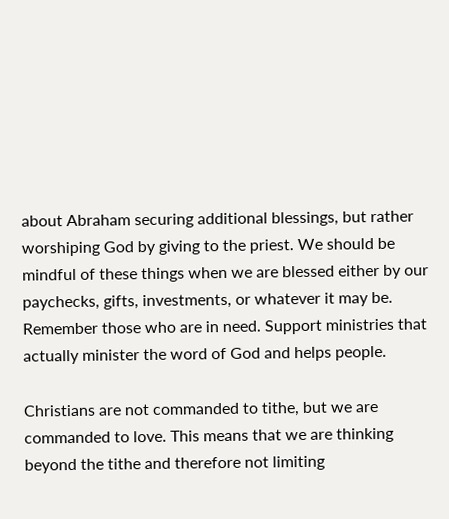about Abraham securing additional blessings, but rather worshiping God by giving to the priest. We should be mindful of these things when we are blessed either by our paychecks, gifts, investments, or whatever it may be. Remember those who are in need. Support ministries that actually minister the word of God and helps people.

Christians are not commanded to tithe, but we are commanded to love. This means that we are thinking beyond the tithe and therefore not limiting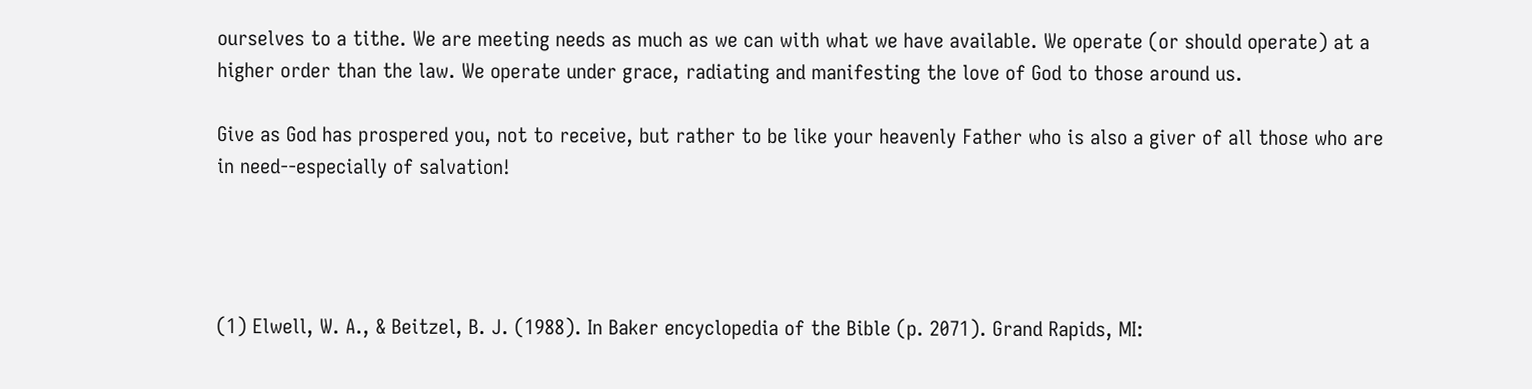ourselves to a tithe. We are meeting needs as much as we can with what we have available. We operate (or should operate) at a higher order than the law. We operate under grace, radiating and manifesting the love of God to those around us.

Give as God has prospered you, not to receive, but rather to be like your heavenly Father who is also a giver of all those who are in need--especially of salvation!




(1) Elwell, W. A., & Beitzel, B. J. (1988). In Baker encyclopedia of the Bible (p. 2071). Grand Rapids, MI: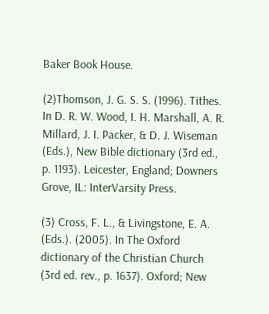Baker Book House.

(2)Thomson, J. G. S. S. (1996). Tithes. In D. R. W. Wood, I. H. Marshall, A. R. Millard, J. I. Packer, & D. J. Wiseman (Eds.), New Bible dictionary (3rd ed., p. 1193). Leicester, England; Downers Grove, IL: InterVarsity Press.

(3) Cross, F. L., & Livingstone, E. A. (Eds.). (2005). In The Oxford dictionary of the Christian Church (3rd ed. rev., p. 1637). Oxford; New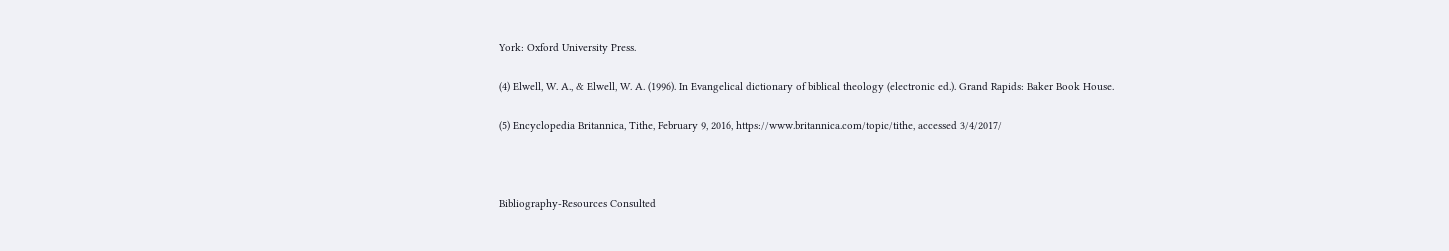York: Oxford University Press.

(4) Elwell, W. A., & Elwell, W. A. (1996). In Evangelical dictionary of biblical theology (electronic ed.). Grand Rapids: Baker Book House.

(5) Encyclopedia Britannica, Tithe, February 9, 2016, https://www.britannica.com/topic/tithe, accessed 3/4/2017/



Bibliography-Resources Consulted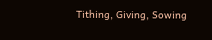Tithing, Giving, Sowing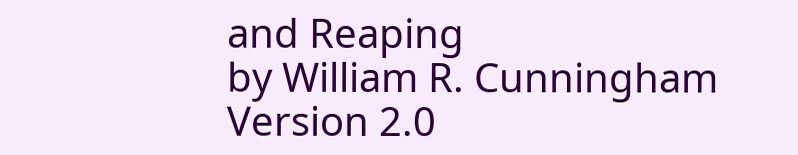and Reaping
by William R. Cunningham
Version 2.0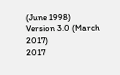(June 1998)
Version 3.0 (March 2017)
2017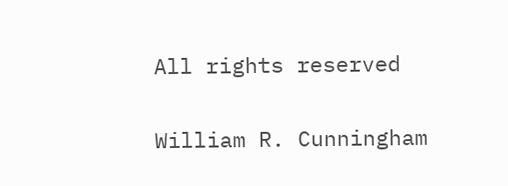All rights reserved

William R. Cunningham